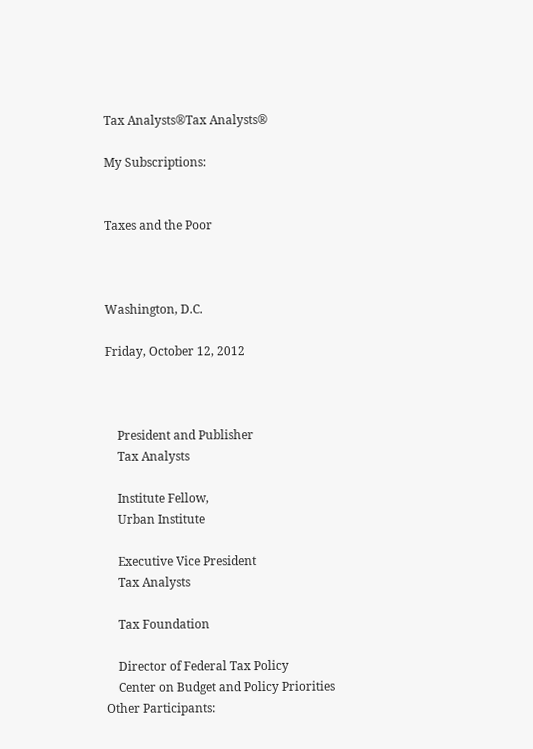Tax Analysts®Tax Analysts®

My Subscriptions:


Taxes and the Poor



Washington, D.C.

Friday, October 12, 2012



    President and Publisher
    Tax Analysts

    Institute Fellow,
    Urban Institute

    Executive Vice President
    Tax Analysts

    Tax Foundation

    Director of Federal Tax Policy
    Center on Budget and Policy Priorities
Other Participants: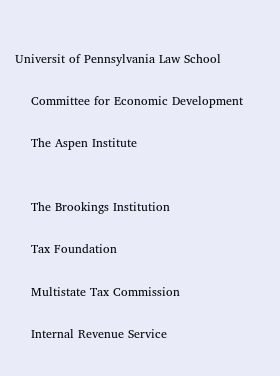Universit of Pennsylvania Law School

    Committee for Economic Development

    The Aspen Institute


    The Brookings Institution

    Tax Foundation

    Multistate Tax Commission

    Internal Revenue Service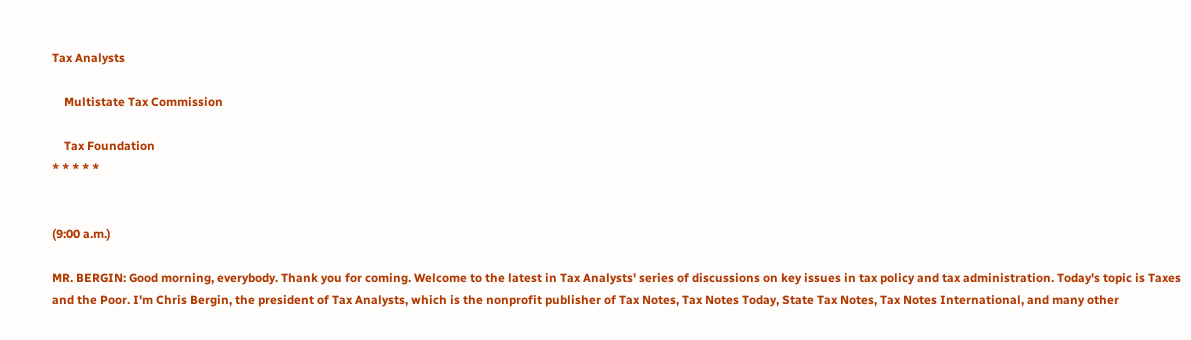Tax Analysts

    Multistate Tax Commission

    Tax Foundation
* * * * *


(9:00 a.m.)

MR. BERGIN: Good morning, everybody. Thank you for coming. Welcome to the latest in Tax Analysts' series of discussions on key issues in tax policy and tax administration. Today's topic is Taxes and the Poor. I'm Chris Bergin, the president of Tax Analysts, which is the nonprofit publisher of Tax Notes, Tax Notes Today, State Tax Notes, Tax Notes International, and many other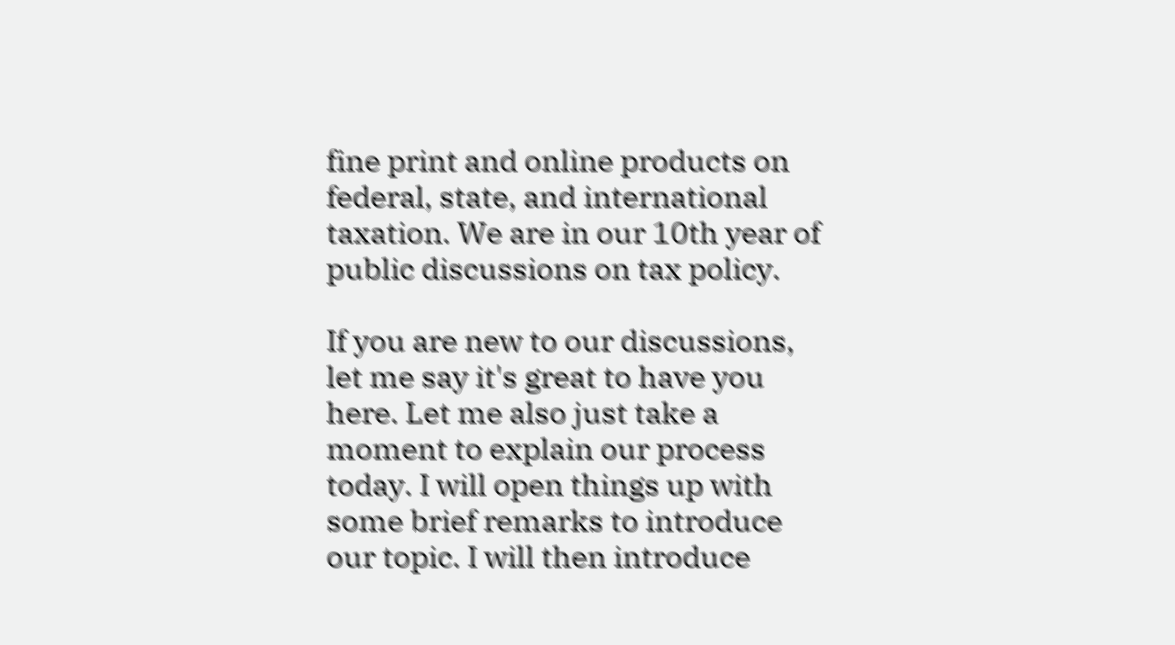fine print and online products on federal, state, and international taxation. We are in our 10th year of public discussions on tax policy.

If you are new to our discussions, let me say it's great to have you here. Let me also just take a moment to explain our process today. I will open things up with some brief remarks to introduce our topic. I will then introduce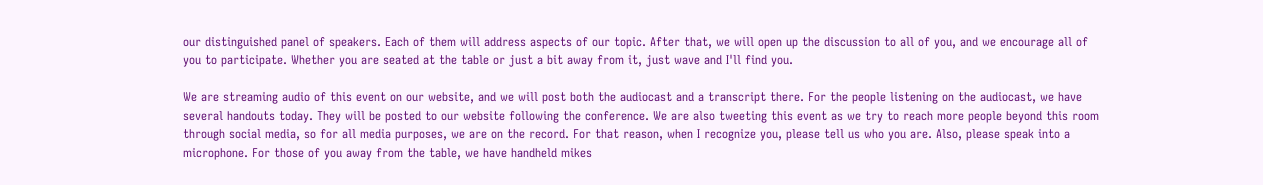our distinguished panel of speakers. Each of them will address aspects of our topic. After that, we will open up the discussion to all of you, and we encourage all of you to participate. Whether you are seated at the table or just a bit away from it, just wave and I'll find you.

We are streaming audio of this event on our website, and we will post both the audiocast and a transcript there. For the people listening on the audiocast, we have several handouts today. They will be posted to our website following the conference. We are also tweeting this event as we try to reach more people beyond this room through social media, so for all media purposes, we are on the record. For that reason, when I recognize you, please tell us who you are. Also, please speak into a microphone. For those of you away from the table, we have handheld mikes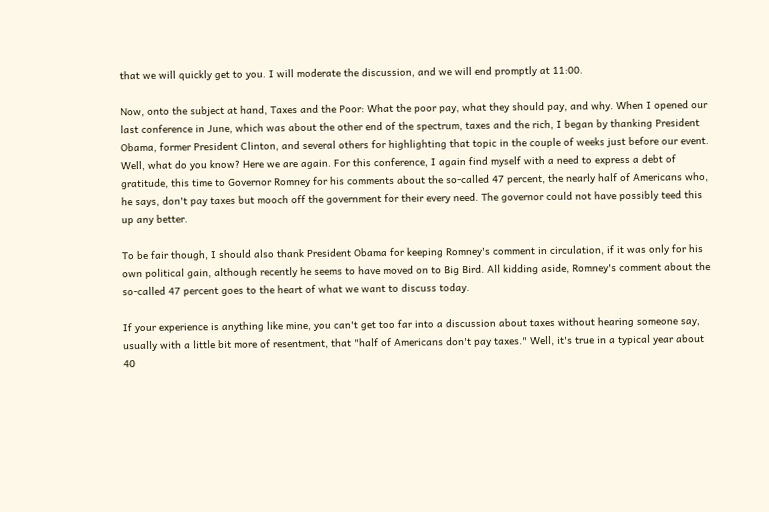that we will quickly get to you. I will moderate the discussion, and we will end promptly at 11:00.

Now, onto the subject at hand, Taxes and the Poor: What the poor pay, what they should pay, and why. When I opened our last conference in June, which was about the other end of the spectrum, taxes and the rich, I began by thanking President Obama, former President Clinton, and several others for highlighting that topic in the couple of weeks just before our event. Well, what do you know? Here we are again. For this conference, I again find myself with a need to express a debt of gratitude, this time to Governor Romney for his comments about the so-called 47 percent, the nearly half of Americans who, he says, don't pay taxes but mooch off the government for their every need. The governor could not have possibly teed this up any better.

To be fair though, I should also thank President Obama for keeping Romney's comment in circulation, if it was only for his own political gain, although recently he seems to have moved on to Big Bird. All kidding aside, Romney's comment about the so-called 47 percent goes to the heart of what we want to discuss today.

If your experience is anything like mine, you can't get too far into a discussion about taxes without hearing someone say, usually with a little bit more of resentment, that "half of Americans don't pay taxes." Well, it's true in a typical year about 40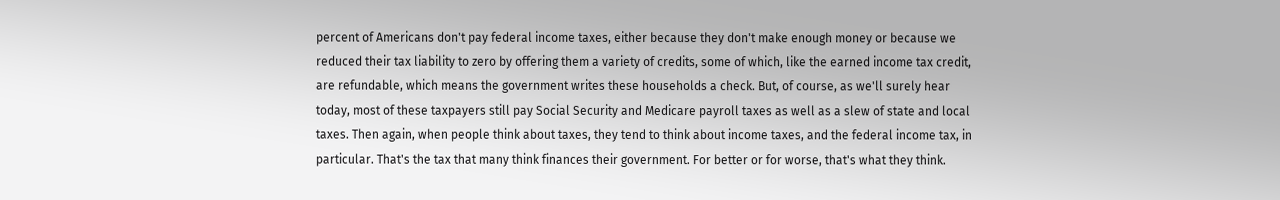percent of Americans don't pay federal income taxes, either because they don't make enough money or because we reduced their tax liability to zero by offering them a variety of credits, some of which, like the earned income tax credit, are refundable, which means the government writes these households a check. But, of course, as we'll surely hear today, most of these taxpayers still pay Social Security and Medicare payroll taxes as well as a slew of state and local taxes. Then again, when people think about taxes, they tend to think about income taxes, and the federal income tax, in particular. That's the tax that many think finances their government. For better or for worse, that's what they think.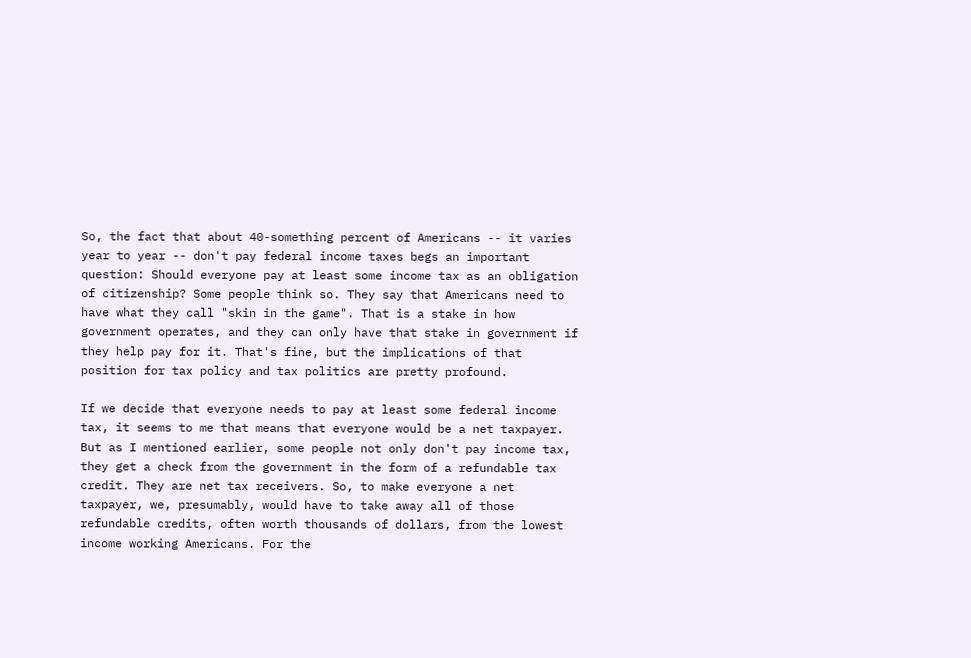So, the fact that about 40-something percent of Americans -- it varies year to year -- don't pay federal income taxes begs an important question: Should everyone pay at least some income tax as an obligation of citizenship? Some people think so. They say that Americans need to have what they call "skin in the game". That is a stake in how government operates, and they can only have that stake in government if they help pay for it. That's fine, but the implications of that position for tax policy and tax politics are pretty profound.

If we decide that everyone needs to pay at least some federal income tax, it seems to me that means that everyone would be a net taxpayer. But as I mentioned earlier, some people not only don't pay income tax, they get a check from the government in the form of a refundable tax credit. They are net tax receivers. So, to make everyone a net taxpayer, we, presumably, would have to take away all of those refundable credits, often worth thousands of dollars, from the lowest income working Americans. For the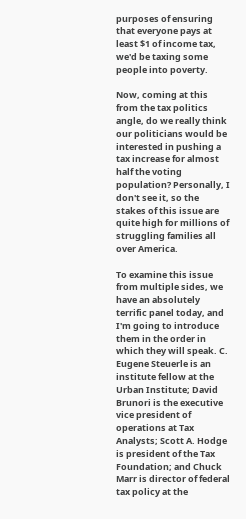purposes of ensuring that everyone pays at least $1 of income tax, we'd be taxing some people into poverty.

Now, coming at this from the tax politics angle, do we really think our politicians would be interested in pushing a tax increase for almost half the voting population? Personally, I don't see it, so the stakes of this issue are quite high for millions of struggling families all over America.

To examine this issue from multiple sides, we have an absolutely terrific panel today, and I'm going to introduce them in the order in which they will speak. C. Eugene Steuerle is an institute fellow at the Urban Institute; David Brunori is the executive vice president of operations at Tax Analysts; Scott A. Hodge is president of the Tax Foundation; and Chuck Marr is director of federal tax policy at the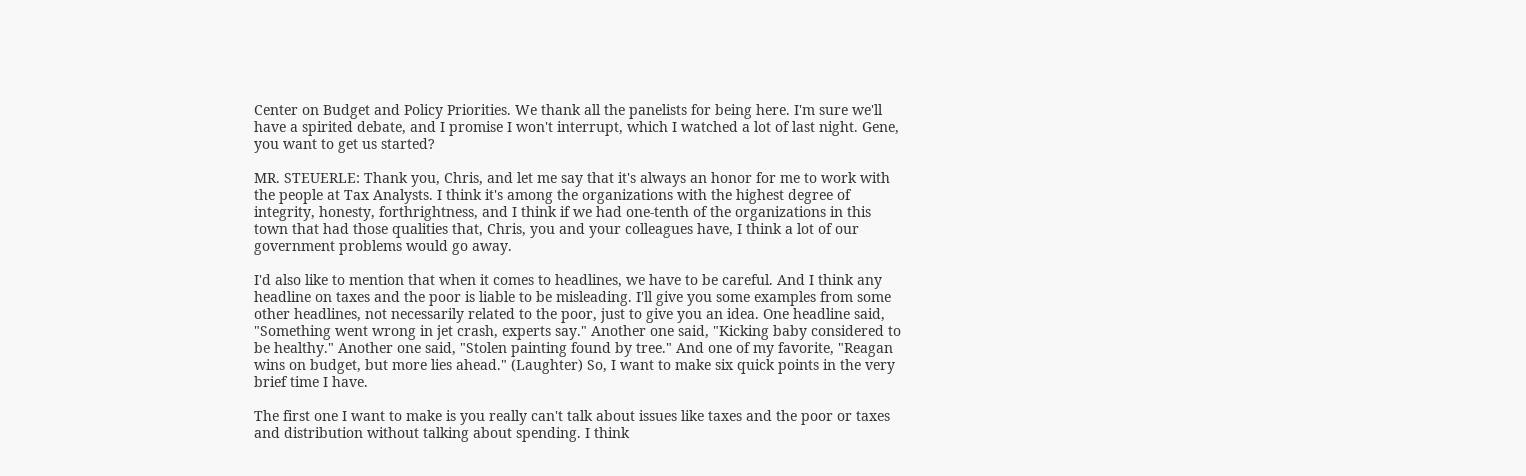Center on Budget and Policy Priorities. We thank all the panelists for being here. I'm sure we'll have a spirited debate, and I promise I won't interrupt, which I watched a lot of last night. Gene, you want to get us started?

MR. STEUERLE: Thank you, Chris, and let me say that it's always an honor for me to work with the people at Tax Analysts. I think it's among the organizations with the highest degree of integrity, honesty, forthrightness, and I think if we had one-tenth of the organizations in this town that had those qualities that, Chris, you and your colleagues have, I think a lot of our government problems would go away.

I'd also like to mention that when it comes to headlines, we have to be careful. And I think any headline on taxes and the poor is liable to be misleading. I'll give you some examples from some other headlines, not necessarily related to the poor, just to give you an idea. One headline said, "Something went wrong in jet crash, experts say." Another one said, "Kicking baby considered to be healthy." Another one said, "Stolen painting found by tree." And one of my favorite, "Reagan wins on budget, but more lies ahead." (Laughter) So, I want to make six quick points in the very brief time I have.

The first one I want to make is you really can't talk about issues like taxes and the poor or taxes and distribution without talking about spending. I think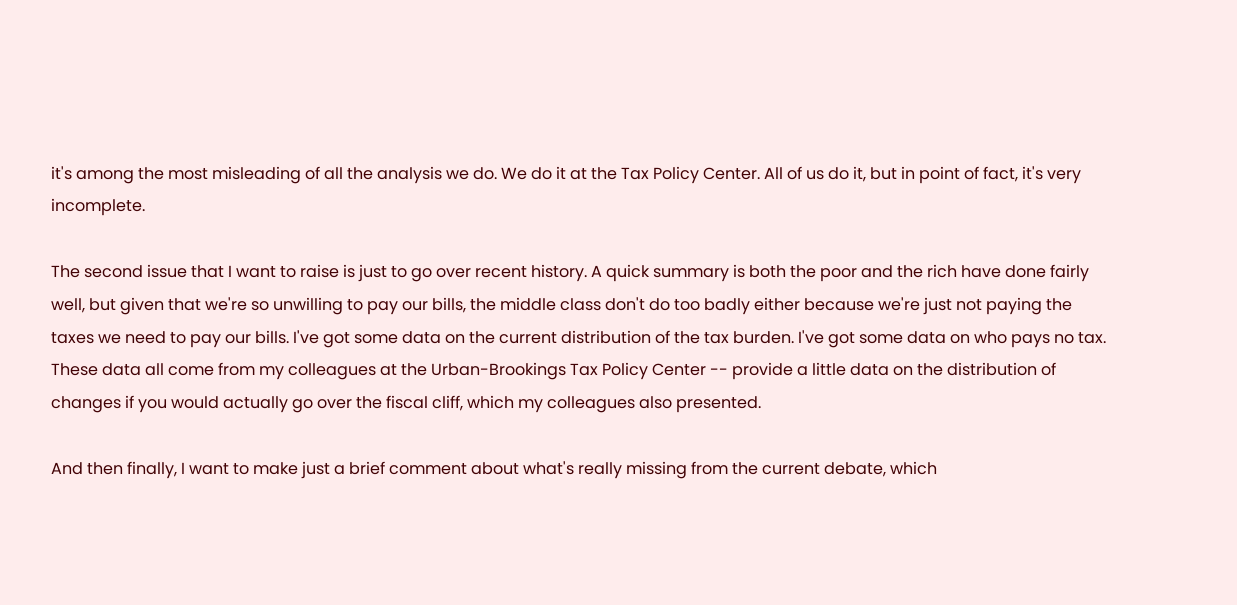it's among the most misleading of all the analysis we do. We do it at the Tax Policy Center. All of us do it, but in point of fact, it's very incomplete.

The second issue that I want to raise is just to go over recent history. A quick summary is both the poor and the rich have done fairly well, but given that we're so unwilling to pay our bills, the middle class don't do too badly either because we're just not paying the taxes we need to pay our bills. I've got some data on the current distribution of the tax burden. I've got some data on who pays no tax. These data all come from my colleagues at the Urban-Brookings Tax Policy Center -- provide a little data on the distribution of changes if you would actually go over the fiscal cliff, which my colleagues also presented.

And then finally, I want to make just a brief comment about what's really missing from the current debate, which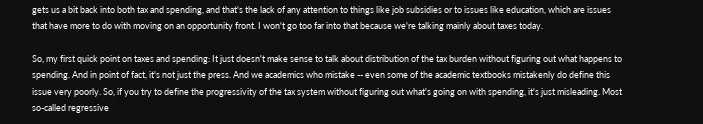gets us a bit back into both tax and spending, and that's the lack of any attention to things like job subsidies or to issues like education, which are issues that have more to do with moving on an opportunity front. I won't go too far into that because we're talking mainly about taxes today.

So, my first quick point on taxes and spending: It just doesn't make sense to talk about distribution of the tax burden without figuring out what happens to spending. And in point of fact, it's not just the press. And we academics who mistake -- even some of the academic textbooks mistakenly do define this issue very poorly. So, if you try to define the progressivity of the tax system without figuring out what's going on with spending, it's just misleading. Most so-called regressive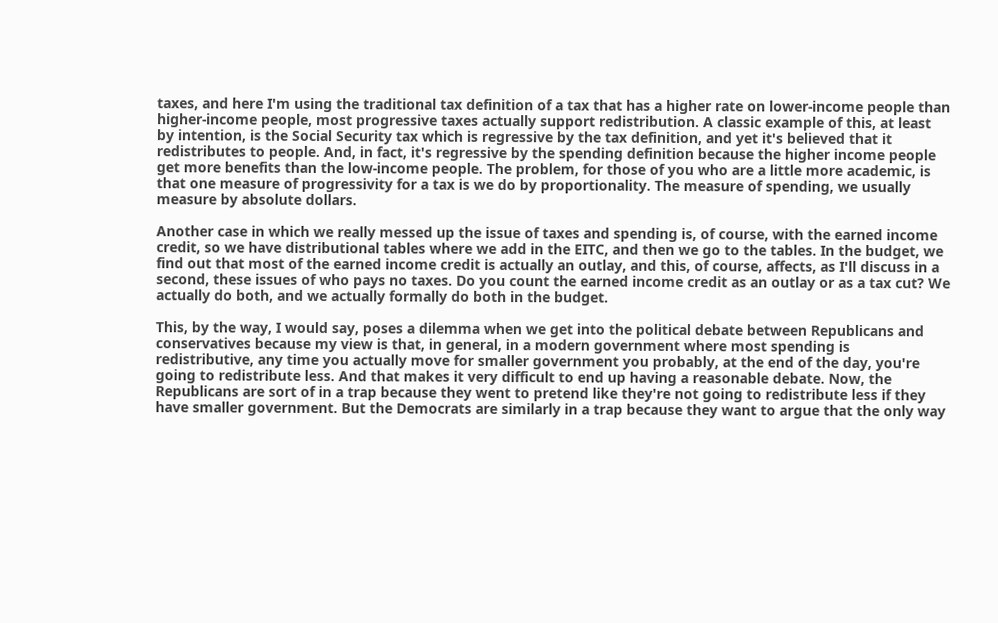taxes, and here I'm using the traditional tax definition of a tax that has a higher rate on lower-income people than higher-income people, most progressive taxes actually support redistribution. A classic example of this, at least by intention, is the Social Security tax which is regressive by the tax definition, and yet it's believed that it redistributes to people. And, in fact, it's regressive by the spending definition because the higher income people get more benefits than the low-income people. The problem, for those of you who are a little more academic, is that one measure of progressivity for a tax is we do by proportionality. The measure of spending, we usually measure by absolute dollars.

Another case in which we really messed up the issue of taxes and spending is, of course, with the earned income credit, so we have distributional tables where we add in the EITC, and then we go to the tables. In the budget, we find out that most of the earned income credit is actually an outlay, and this, of course, affects, as I'll discuss in a second, these issues of who pays no taxes. Do you count the earned income credit as an outlay or as a tax cut? We actually do both, and we actually formally do both in the budget.

This, by the way, I would say, poses a dilemma when we get into the political debate between Republicans and conservatives because my view is that, in general, in a modern government where most spending is redistributive, any time you actually move for smaller government you probably, at the end of the day, you're going to redistribute less. And that makes it very difficult to end up having a reasonable debate. Now, the Republicans are sort of in a trap because they went to pretend like they're not going to redistribute less if they have smaller government. But the Democrats are similarly in a trap because they want to argue that the only way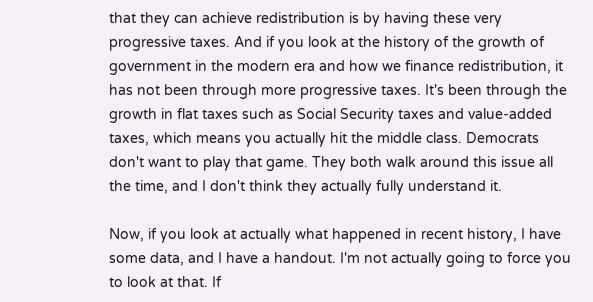that they can achieve redistribution is by having these very progressive taxes. And if you look at the history of the growth of government in the modern era and how we finance redistribution, it has not been through more progressive taxes. It's been through the growth in flat taxes such as Social Security taxes and value-added taxes, which means you actually hit the middle class. Democrats don't want to play that game. They both walk around this issue all the time, and I don't think they actually fully understand it.

Now, if you look at actually what happened in recent history, I have some data, and I have a handout. I'm not actually going to force you to look at that. If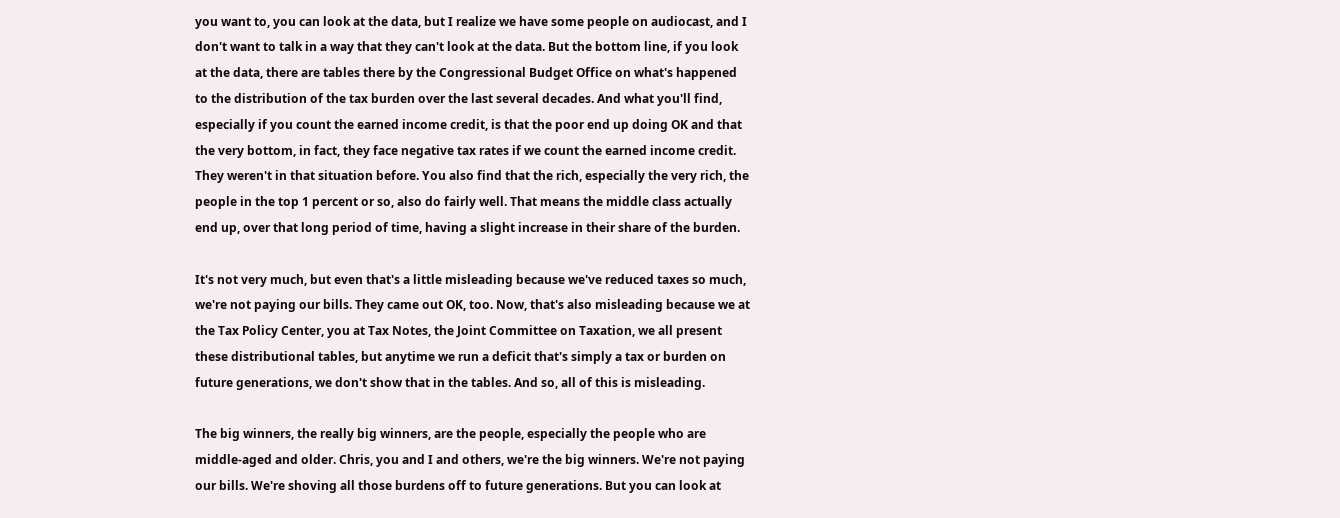you want to, you can look at the data, but I realize we have some people on audiocast, and I don't want to talk in a way that they can't look at the data. But the bottom line, if you look at the data, there are tables there by the Congressional Budget Office on what's happened to the distribution of the tax burden over the last several decades. And what you'll find, especially if you count the earned income credit, is that the poor end up doing OK and that the very bottom, in fact, they face negative tax rates if we count the earned income credit. They weren't in that situation before. You also find that the rich, especially the very rich, the people in the top 1 percent or so, also do fairly well. That means the middle class actually end up, over that long period of time, having a slight increase in their share of the burden.

It's not very much, but even that's a little misleading because we've reduced taxes so much, we're not paying our bills. They came out OK, too. Now, that's also misleading because we at the Tax Policy Center, you at Tax Notes, the Joint Committee on Taxation, we all present these distributional tables, but anytime we run a deficit that's simply a tax or burden on future generations, we don't show that in the tables. And so, all of this is misleading.

The big winners, the really big winners, are the people, especially the people who are middle-aged and older. Chris, you and I and others, we're the big winners. We're not paying our bills. We're shoving all those burdens off to future generations. But you can look at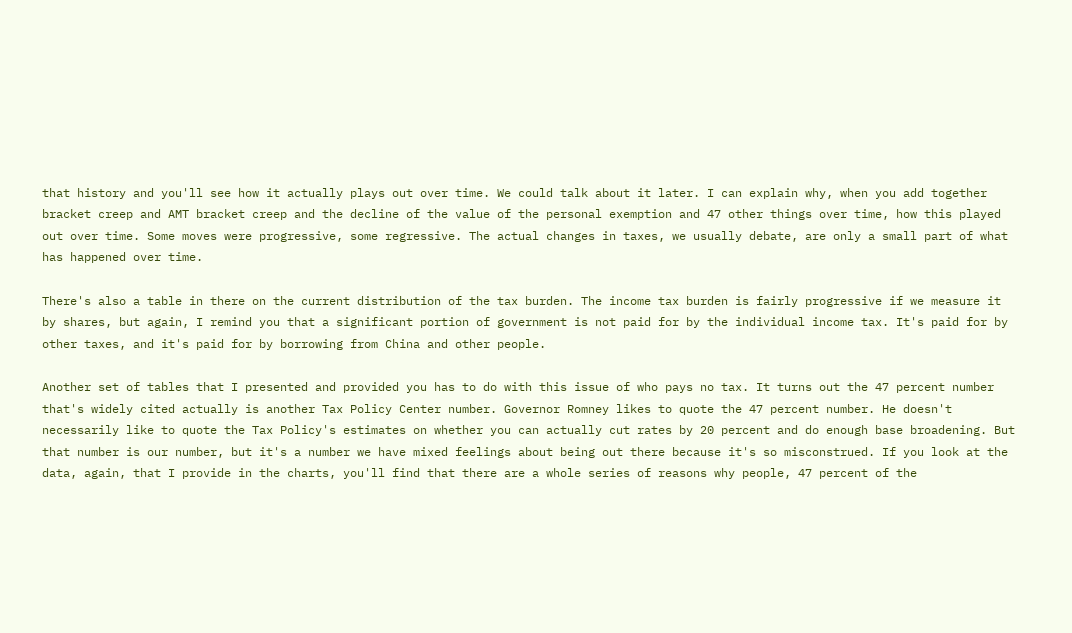that history and you'll see how it actually plays out over time. We could talk about it later. I can explain why, when you add together bracket creep and AMT bracket creep and the decline of the value of the personal exemption and 47 other things over time, how this played out over time. Some moves were progressive, some regressive. The actual changes in taxes, we usually debate, are only a small part of what has happened over time.

There's also a table in there on the current distribution of the tax burden. The income tax burden is fairly progressive if we measure it by shares, but again, I remind you that a significant portion of government is not paid for by the individual income tax. It's paid for by other taxes, and it's paid for by borrowing from China and other people.

Another set of tables that I presented and provided you has to do with this issue of who pays no tax. It turns out the 47 percent number that's widely cited actually is another Tax Policy Center number. Governor Romney likes to quote the 47 percent number. He doesn't necessarily like to quote the Tax Policy's estimates on whether you can actually cut rates by 20 percent and do enough base broadening. But that number is our number, but it's a number we have mixed feelings about being out there because it's so misconstrued. If you look at the data, again, that I provide in the charts, you'll find that there are a whole series of reasons why people, 47 percent of the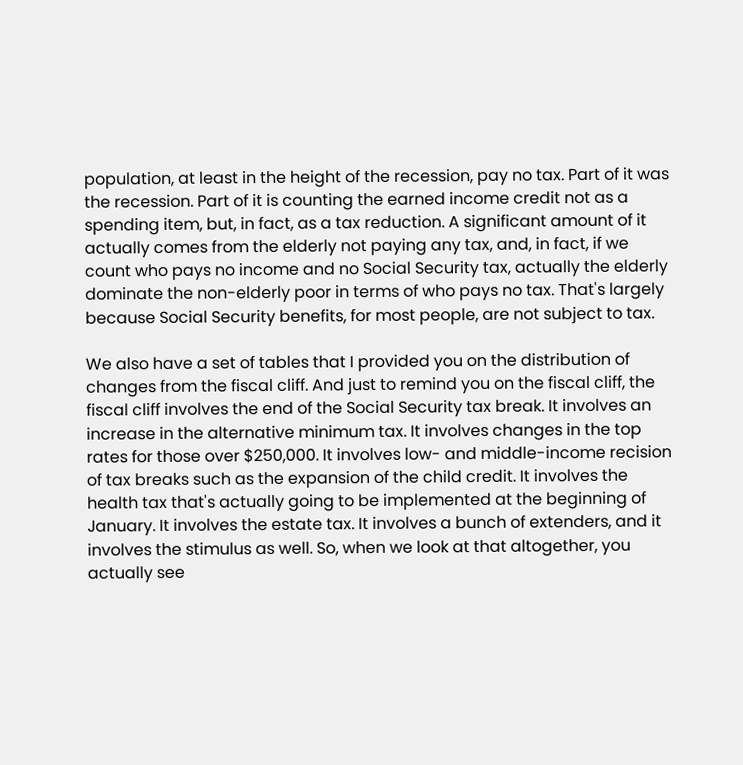population, at least in the height of the recession, pay no tax. Part of it was the recession. Part of it is counting the earned income credit not as a spending item, but, in fact, as a tax reduction. A significant amount of it actually comes from the elderly not paying any tax, and, in fact, if we count who pays no income and no Social Security tax, actually the elderly dominate the non-elderly poor in terms of who pays no tax. That's largely because Social Security benefits, for most people, are not subject to tax.

We also have a set of tables that I provided you on the distribution of changes from the fiscal cliff. And just to remind you on the fiscal cliff, the fiscal cliff involves the end of the Social Security tax break. It involves an increase in the alternative minimum tax. It involves changes in the top rates for those over $250,000. It involves low- and middle-income recision of tax breaks such as the expansion of the child credit. It involves the health tax that's actually going to be implemented at the beginning of January. It involves the estate tax. It involves a bunch of extenders, and it involves the stimulus as well. So, when we look at that altogether, you actually see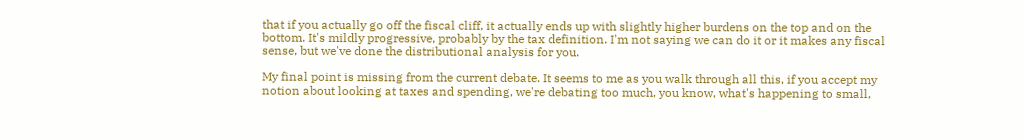that if you actually go off the fiscal cliff, it actually ends up with slightly higher burdens on the top and on the bottom. It's mildly progressive, probably by the tax definition. I'm not saying we can do it or it makes any fiscal sense, but we've done the distributional analysis for you.

My final point is missing from the current debate. It seems to me as you walk through all this, if you accept my notion about looking at taxes and spending, we're debating too much, you know, what's happening to small,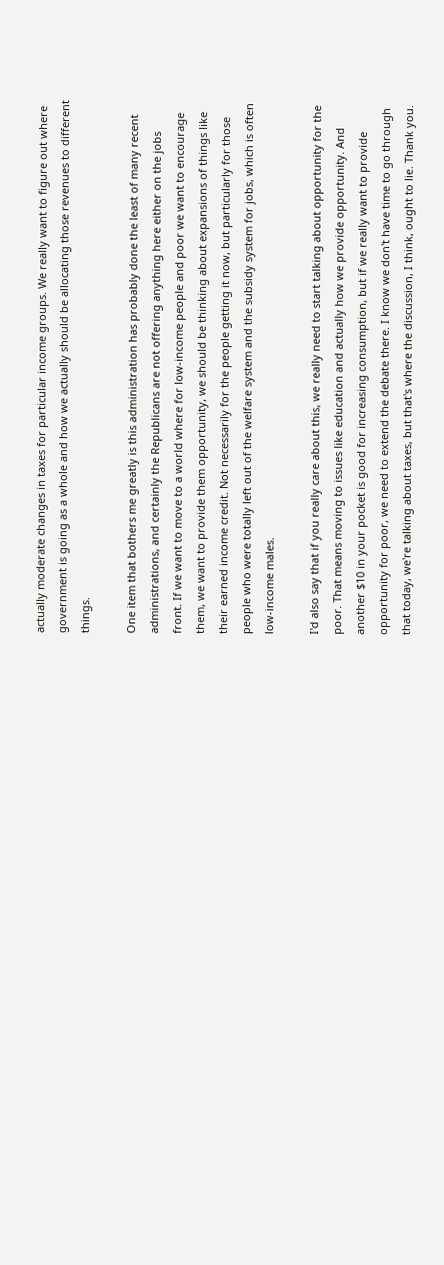actually moderate changes in taxes for particular income groups. We really want to figure out where government is going as a whole and how we actually should be allocating those revenues to different things.

One item that bothers me greatly is this administration has probably done the least of many recent administrations, and certainly the Republicans are not offering anything here either on the jobs front. If we want to move to a world where for low-income people and poor we want to encourage them, we want to provide them opportunity, we should be thinking about expansions of things like their earned income credit. Not necessarily for the people getting it now, but particularly for those people who were totally left out of the welfare system and the subsidy system for jobs, which is often low-income males.

I'd also say that if you really care about this, we really need to start talking about opportunity for the poor. That means moving to issues like education and actually how we provide opportunity. And another $10 in your pocket is good for increasing consumption, but if we really want to provide opportunity for poor, we need to extend the debate there. I know we don't have time to go through that today, we're talking about taxes, but that's where the discussion, I think, ought to lie. Thank you.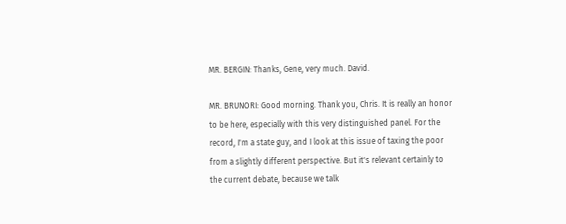MR. BERGIN: Thanks, Gene, very much. David.

MR. BRUNORI: Good morning. Thank you, Chris. It is really an honor to be here, especially with this very distinguished panel. For the record, I'm a state guy, and I look at this issue of taxing the poor from a slightly different perspective. But it's relevant certainly to the current debate, because we talk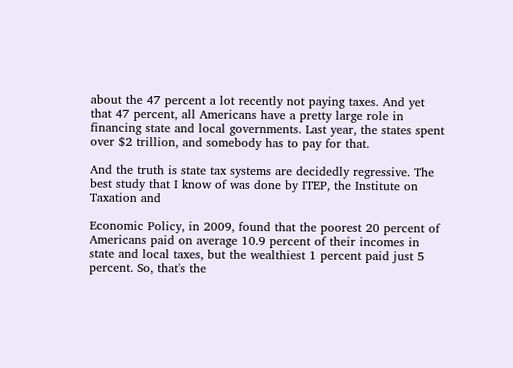about the 47 percent a lot recently not paying taxes. And yet that 47 percent, all Americans have a pretty large role in financing state and local governments. Last year, the states spent over $2 trillion, and somebody has to pay for that.

And the truth is state tax systems are decidedly regressive. The best study that I know of was done by ITEP, the Institute on Taxation and

Economic Policy, in 2009, found that the poorest 20 percent of Americans paid on average 10.9 percent of their incomes in state and local taxes, but the wealthiest 1 percent paid just 5 percent. So, that's the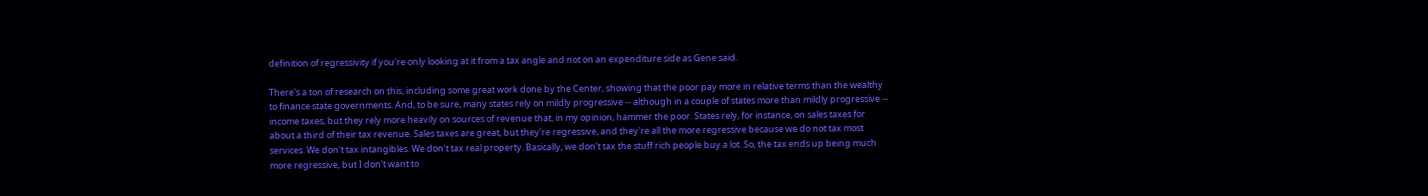definition of regressivity if you're only looking at it from a tax angle and not on an expenditure side as Gene said.

There's a ton of research on this, including some great work done by the Center, showing that the poor pay more in relative terms than the wealthy to finance state governments. And, to be sure, many states rely on mildly progressive -- although in a couple of states more than mildly progressive -- income taxes, but they rely more heavily on sources of revenue that, in my opinion, hammer the poor. States rely, for instance, on sales taxes for about a third of their tax revenue. Sales taxes are great, but they're regressive, and they're all the more regressive because we do not tax most services. We don't tax intangibles. We don't tax real property. Basically, we don't tax the stuff rich people buy a lot. So, the tax ends up being much more regressive, but I don't want to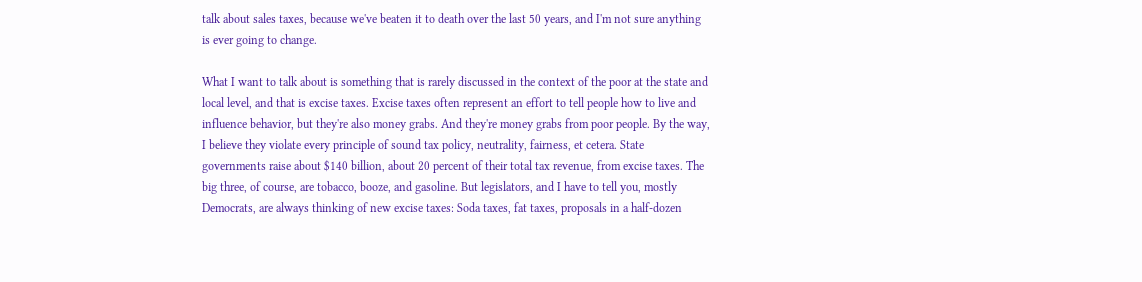talk about sales taxes, because we've beaten it to death over the last 50 years, and I'm not sure anything is ever going to change.

What I want to talk about is something that is rarely discussed in the context of the poor at the state and local level, and that is excise taxes. Excise taxes often represent an effort to tell people how to live and influence behavior, but they're also money grabs. And they're money grabs from poor people. By the way, I believe they violate every principle of sound tax policy, neutrality, fairness, et cetera. State governments raise about $140 billion, about 20 percent of their total tax revenue, from excise taxes. The big three, of course, are tobacco, booze, and gasoline. But legislators, and I have to tell you, mostly Democrats, are always thinking of new excise taxes: Soda taxes, fat taxes, proposals in a half-dozen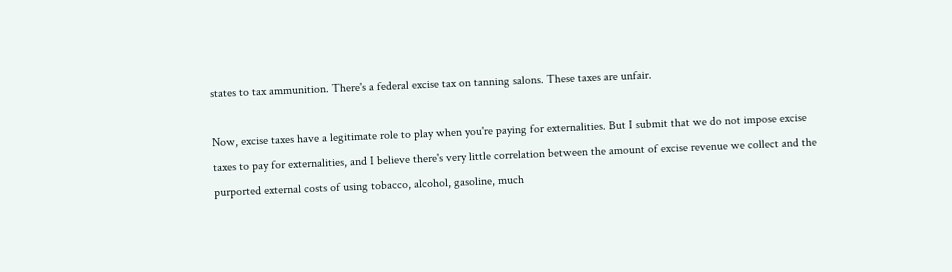states to tax ammunition. There's a federal excise tax on tanning salons. These taxes are unfair.

Now, excise taxes have a legitimate role to play when you're paying for externalities. But I submit that we do not impose excise taxes to pay for externalities, and I believe there's very little correlation between the amount of excise revenue we collect and the purported external costs of using tobacco, alcohol, gasoline, much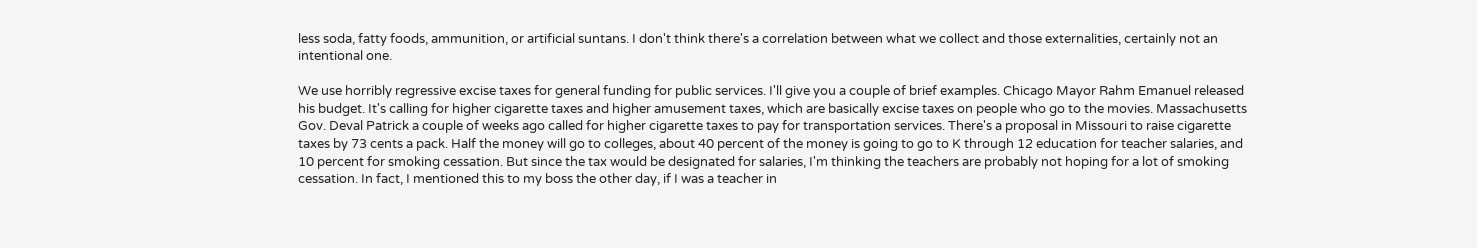less soda, fatty foods, ammunition, or artificial suntans. I don't think there's a correlation between what we collect and those externalities, certainly not an intentional one.

We use horribly regressive excise taxes for general funding for public services. I'll give you a couple of brief examples. Chicago Mayor Rahm Emanuel released his budget. It's calling for higher cigarette taxes and higher amusement taxes, which are basically excise taxes on people who go to the movies. Massachusetts Gov. Deval Patrick a couple of weeks ago called for higher cigarette taxes to pay for transportation services. There's a proposal in Missouri to raise cigarette taxes by 73 cents a pack. Half the money will go to colleges, about 40 percent of the money is going to go to K through 12 education for teacher salaries, and 10 percent for smoking cessation. But since the tax would be designated for salaries, I'm thinking the teachers are probably not hoping for a lot of smoking cessation. In fact, I mentioned this to my boss the other day, if I was a teacher in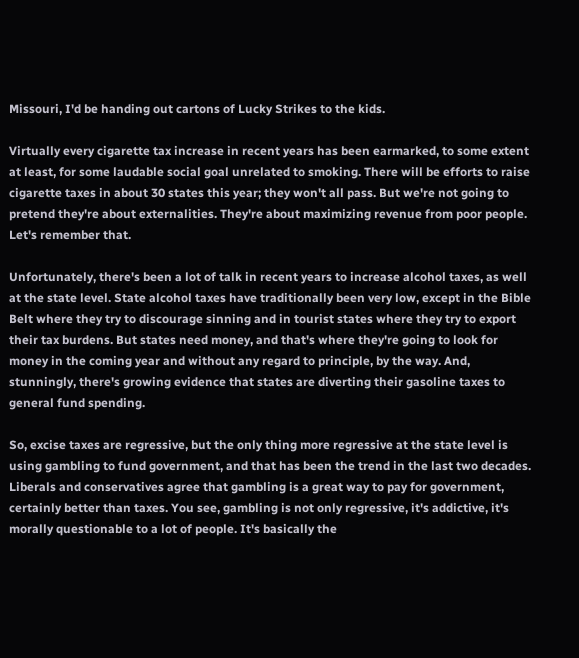Missouri, I'd be handing out cartons of Lucky Strikes to the kids.

Virtually every cigarette tax increase in recent years has been earmarked, to some extent at least, for some laudable social goal unrelated to smoking. There will be efforts to raise cigarette taxes in about 30 states this year; they won't all pass. But we're not going to pretend they're about externalities. They're about maximizing revenue from poor people. Let's remember that.

Unfortunately, there's been a lot of talk in recent years to increase alcohol taxes, as well at the state level. State alcohol taxes have traditionally been very low, except in the Bible Belt where they try to discourage sinning and in tourist states where they try to export their tax burdens. But states need money, and that's where they're going to look for money in the coming year and without any regard to principle, by the way. And, stunningly, there's growing evidence that states are diverting their gasoline taxes to general fund spending.

So, excise taxes are regressive, but the only thing more regressive at the state level is using gambling to fund government, and that has been the trend in the last two decades. Liberals and conservatives agree that gambling is a great way to pay for government, certainly better than taxes. You see, gambling is not only regressive, it's addictive, it's morally questionable to a lot of people. It's basically the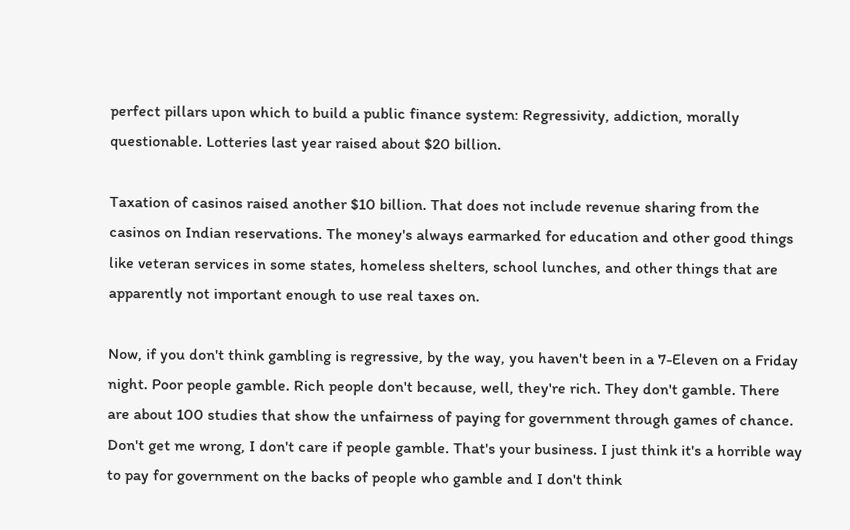perfect pillars upon which to build a public finance system: Regressivity, addiction, morally questionable. Lotteries last year raised about $20 billion.

Taxation of casinos raised another $10 billion. That does not include revenue sharing from the casinos on Indian reservations. The money's always earmarked for education and other good things like veteran services in some states, homeless shelters, school lunches, and other things that are apparently not important enough to use real taxes on.

Now, if you don't think gambling is regressive, by the way, you haven't been in a 7-Eleven on a Friday night. Poor people gamble. Rich people don't because, well, they're rich. They don't gamble. There are about 100 studies that show the unfairness of paying for government through games of chance. Don't get me wrong, I don't care if people gamble. That's your business. I just think it's a horrible way to pay for government on the backs of people who gamble and I don't think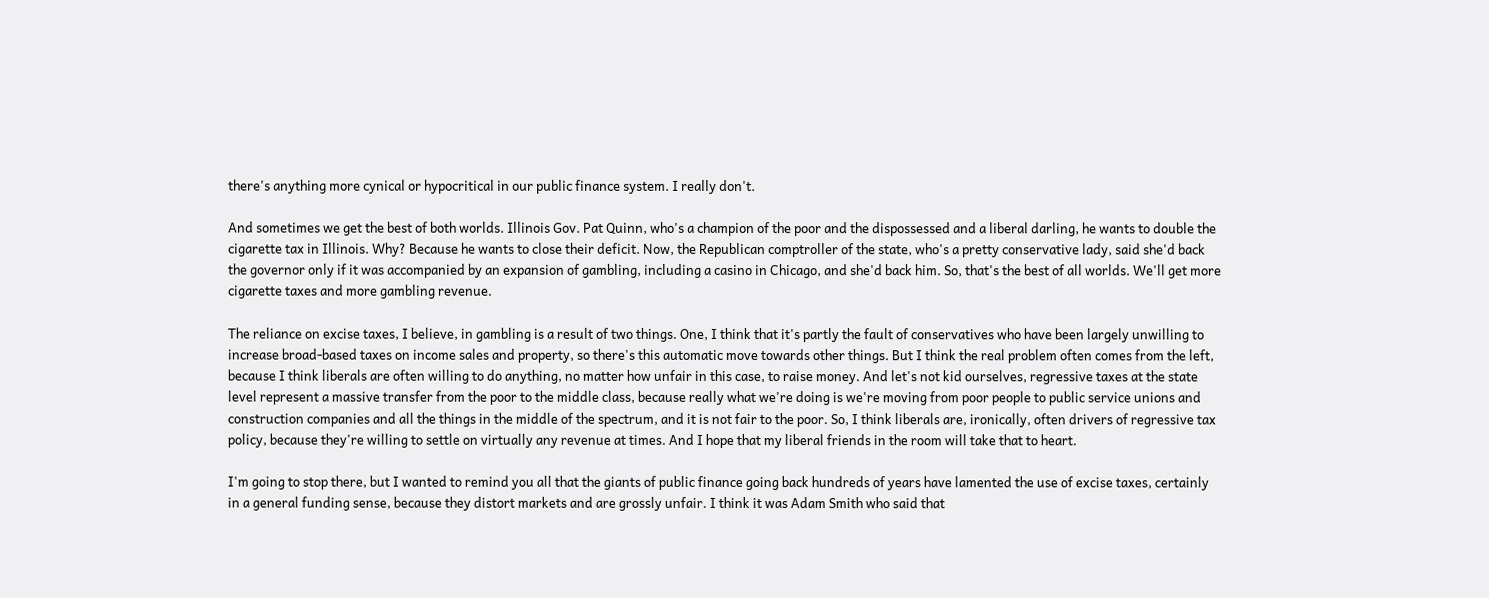there's anything more cynical or hypocritical in our public finance system. I really don't.

And sometimes we get the best of both worlds. Illinois Gov. Pat Quinn, who's a champion of the poor and the dispossessed and a liberal darling, he wants to double the cigarette tax in Illinois. Why? Because he wants to close their deficit. Now, the Republican comptroller of the state, who's a pretty conservative lady, said she'd back the governor only if it was accompanied by an expansion of gambling, including a casino in Chicago, and she'd back him. So, that's the best of all worlds. We'll get more cigarette taxes and more gambling revenue.

The reliance on excise taxes, I believe, in gambling is a result of two things. One, I think that it's partly the fault of conservatives who have been largely unwilling to increase broad-based taxes on income sales and property, so there's this automatic move towards other things. But I think the real problem often comes from the left, because I think liberals are often willing to do anything, no matter how unfair in this case, to raise money. And let's not kid ourselves, regressive taxes at the state level represent a massive transfer from the poor to the middle class, because really what we're doing is we're moving from poor people to public service unions and construction companies and all the things in the middle of the spectrum, and it is not fair to the poor. So, I think liberals are, ironically, often drivers of regressive tax policy, because they're willing to settle on virtually any revenue at times. And I hope that my liberal friends in the room will take that to heart.

I'm going to stop there, but I wanted to remind you all that the giants of public finance going back hundreds of years have lamented the use of excise taxes, certainly in a general funding sense, because they distort markets and are grossly unfair. I think it was Adam Smith who said that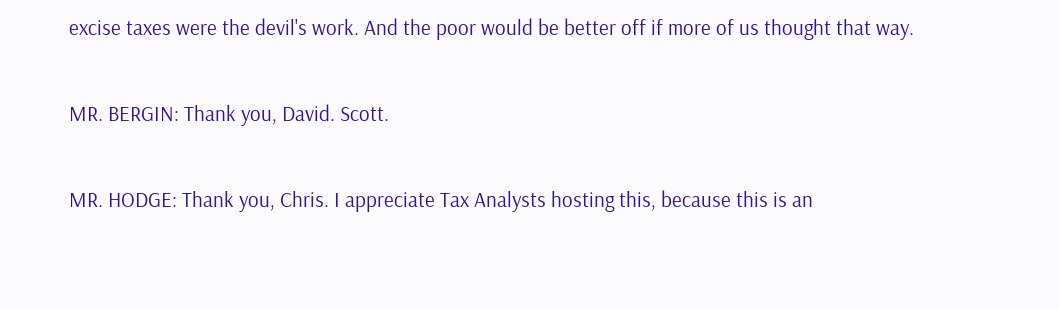excise taxes were the devil's work. And the poor would be better off if more of us thought that way.

MR. BERGIN: Thank you, David. Scott.

MR. HODGE: Thank you, Chris. I appreciate Tax Analysts hosting this, because this is an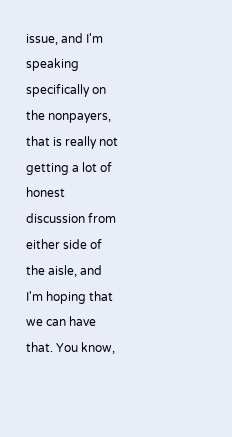issue, and I'm speaking specifically on the nonpayers, that is really not getting a lot of honest discussion from either side of the aisle, and I'm hoping that we can have that. You know,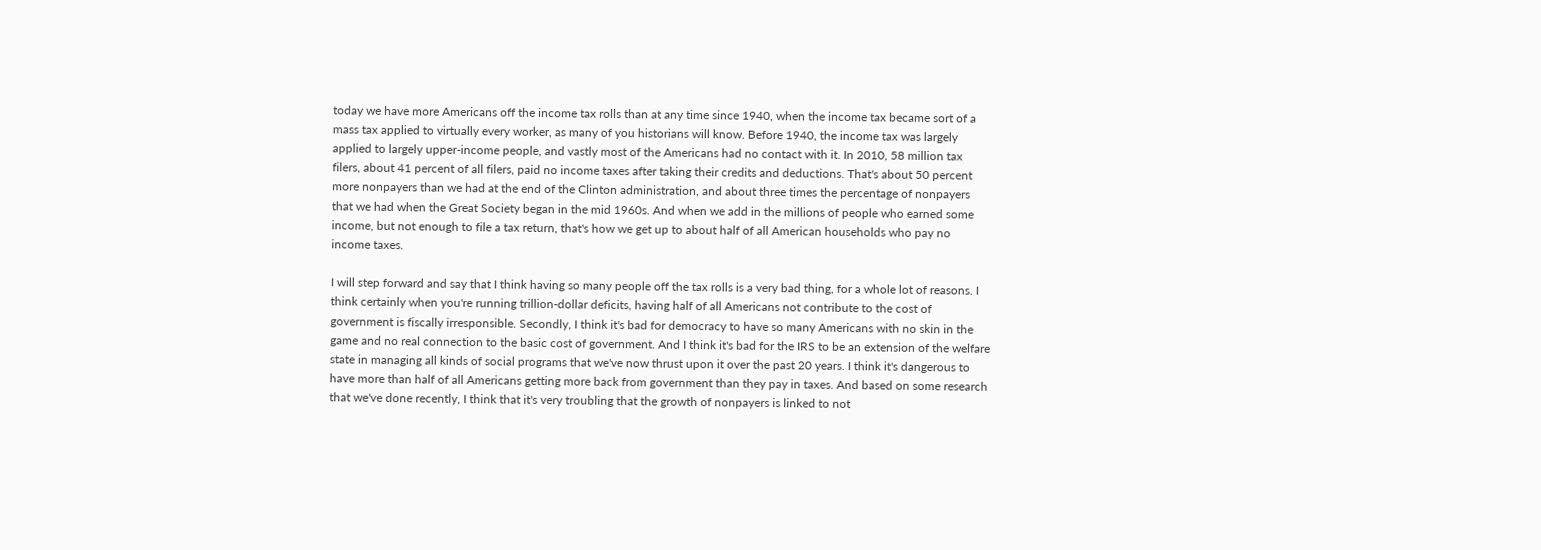today we have more Americans off the income tax rolls than at any time since 1940, when the income tax became sort of a mass tax applied to virtually every worker, as many of you historians will know. Before 1940, the income tax was largely applied to largely upper-income people, and vastly most of the Americans had no contact with it. In 2010, 58 million tax filers, about 41 percent of all filers, paid no income taxes after taking their credits and deductions. That's about 50 percent more nonpayers than we had at the end of the Clinton administration, and about three times the percentage of nonpayers that we had when the Great Society began in the mid 1960s. And when we add in the millions of people who earned some income, but not enough to file a tax return, that's how we get up to about half of all American households who pay no income taxes.

I will step forward and say that I think having so many people off the tax rolls is a very bad thing, for a whole lot of reasons. I think certainly when you're running trillion-dollar deficits, having half of all Americans not contribute to the cost of government is fiscally irresponsible. Secondly, I think it's bad for democracy to have so many Americans with no skin in the game and no real connection to the basic cost of government. And I think it's bad for the IRS to be an extension of the welfare state in managing all kinds of social programs that we've now thrust upon it over the past 20 years. I think it's dangerous to have more than half of all Americans getting more back from government than they pay in taxes. And based on some research that we've done recently, I think that it's very troubling that the growth of nonpayers is linked to not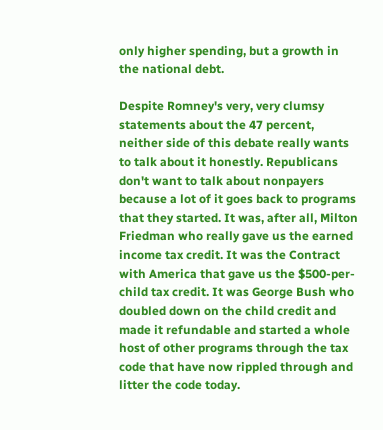only higher spending, but a growth in the national debt.

Despite Romney's very, very clumsy statements about the 47 percent, neither side of this debate really wants to talk about it honestly. Republicans don't want to talk about nonpayers because a lot of it goes back to programs that they started. It was, after all, Milton Friedman who really gave us the earned income tax credit. It was the Contract with America that gave us the $500-per-child tax credit. It was George Bush who doubled down on the child credit and made it refundable and started a whole host of other programs through the tax code that have now rippled through and litter the code today.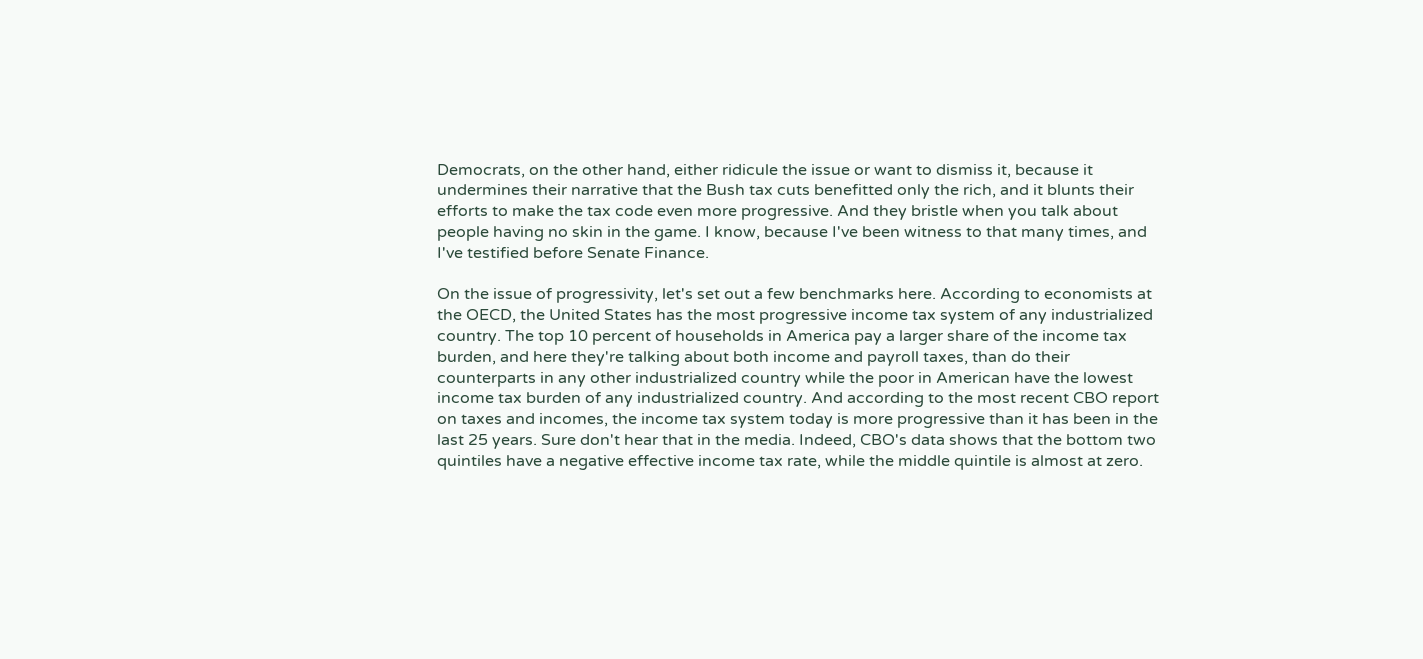Democrats, on the other hand, either ridicule the issue or want to dismiss it, because it undermines their narrative that the Bush tax cuts benefitted only the rich, and it blunts their efforts to make the tax code even more progressive. And they bristle when you talk about people having no skin in the game. I know, because I've been witness to that many times, and I've testified before Senate Finance.

On the issue of progressivity, let's set out a few benchmarks here. According to economists at the OECD, the United States has the most progressive income tax system of any industrialized country. The top 10 percent of households in America pay a larger share of the income tax burden, and here they're talking about both income and payroll taxes, than do their counterparts in any other industrialized country while the poor in American have the lowest income tax burden of any industrialized country. And according to the most recent CBO report on taxes and incomes, the income tax system today is more progressive than it has been in the last 25 years. Sure don't hear that in the media. Indeed, CBO's data shows that the bottom two quintiles have a negative effective income tax rate, while the middle quintile is almost at zero.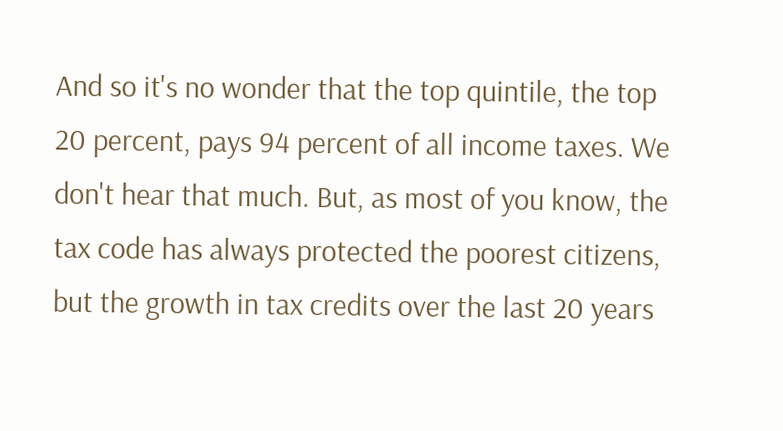And so it's no wonder that the top quintile, the top 20 percent, pays 94 percent of all income taxes. We don't hear that much. But, as most of you know, the tax code has always protected the poorest citizens, but the growth in tax credits over the last 20 years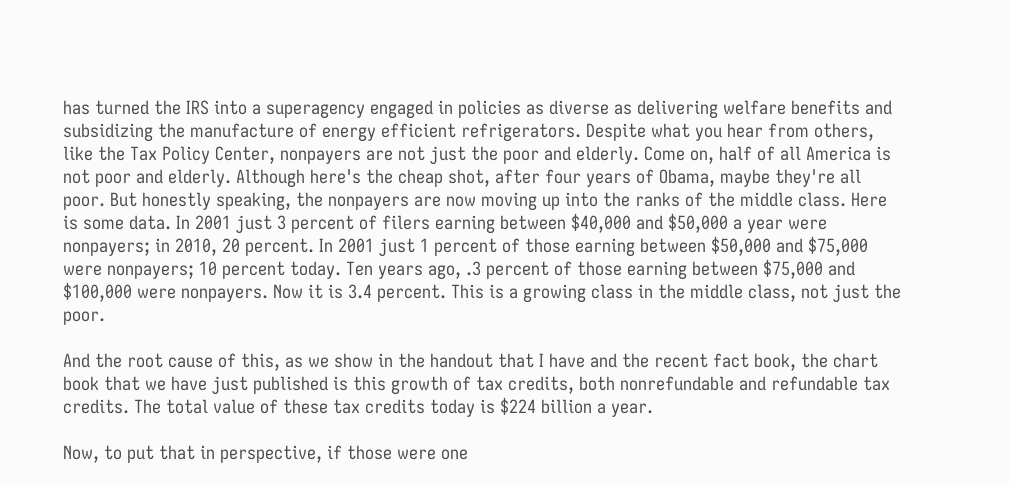has turned the IRS into a superagency engaged in policies as diverse as delivering welfare benefits and subsidizing the manufacture of energy efficient refrigerators. Despite what you hear from others, like the Tax Policy Center, nonpayers are not just the poor and elderly. Come on, half of all America is not poor and elderly. Although here's the cheap shot, after four years of Obama, maybe they're all poor. But honestly speaking, the nonpayers are now moving up into the ranks of the middle class. Here is some data. In 2001 just 3 percent of filers earning between $40,000 and $50,000 a year were nonpayers; in 2010, 20 percent. In 2001 just 1 percent of those earning between $50,000 and $75,000 were nonpayers; 10 percent today. Ten years ago, .3 percent of those earning between $75,000 and $100,000 were nonpayers. Now it is 3.4 percent. This is a growing class in the middle class, not just the poor.

And the root cause of this, as we show in the handout that I have and the recent fact book, the chart book that we have just published is this growth of tax credits, both nonrefundable and refundable tax credits. The total value of these tax credits today is $224 billion a year.

Now, to put that in perspective, if those were one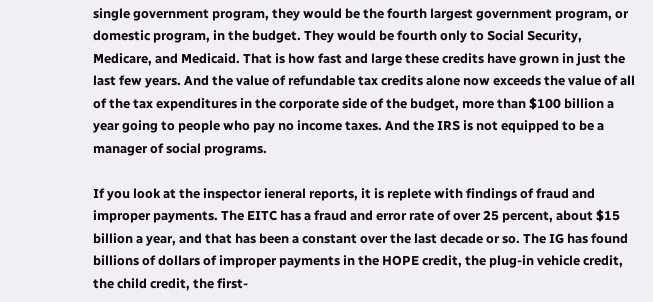single government program, they would be the fourth largest government program, or domestic program, in the budget. They would be fourth only to Social Security, Medicare, and Medicaid. That is how fast and large these credits have grown in just the last few years. And the value of refundable tax credits alone now exceeds the value of all of the tax expenditures in the corporate side of the budget, more than $100 billion a year going to people who pay no income taxes. And the IRS is not equipped to be a manager of social programs.

If you look at the inspector ieneral reports, it is replete with findings of fraud and improper payments. The EITC has a fraud and error rate of over 25 percent, about $15 billion a year, and that has been a constant over the last decade or so. The IG has found billions of dollars of improper payments in the HOPE credit, the plug-in vehicle credit, the child credit, the first-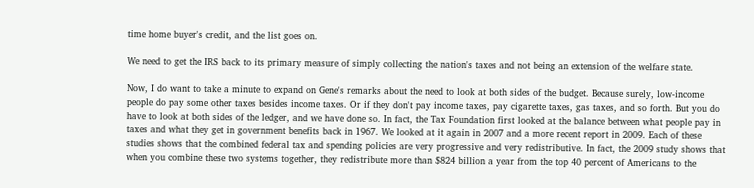time home buyer's credit, and the list goes on.

We need to get the IRS back to its primary measure of simply collecting the nation's taxes and not being an extension of the welfare state.

Now, I do want to take a minute to expand on Gene's remarks about the need to look at both sides of the budget. Because surely, low-income people do pay some other taxes besides income taxes. Or if they don't pay income taxes, pay cigarette taxes, gas taxes, and so forth. But you do have to look at both sides of the ledger, and we have done so. In fact, the Tax Foundation first looked at the balance between what people pay in taxes and what they get in government benefits back in 1967. We looked at it again in 2007 and a more recent report in 2009. Each of these studies shows that the combined federal tax and spending policies are very progressive and very redistributive. In fact, the 2009 study shows that when you combine these two systems together, they redistribute more than $824 billion a year from the top 40 percent of Americans to the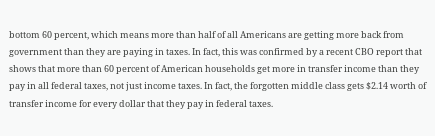bottom 60 percent, which means more than half of all Americans are getting more back from government than they are paying in taxes. In fact, this was confirmed by a recent CBO report that shows that more than 60 percent of American households get more in transfer income than they pay in all federal taxes, not just income taxes. In fact, the forgotten middle class gets $2.14 worth of transfer income for every dollar that they pay in federal taxes.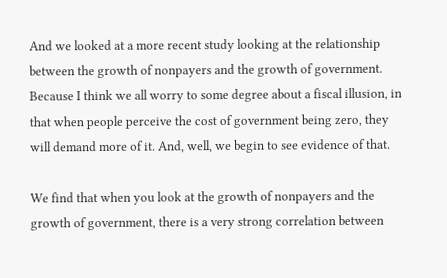And we looked at a more recent study looking at the relationship between the growth of nonpayers and the growth of government. Because I think we all worry to some degree about a fiscal illusion, in that when people perceive the cost of government being zero, they will demand more of it. And, well, we begin to see evidence of that.

We find that when you look at the growth of nonpayers and the growth of government, there is a very strong correlation between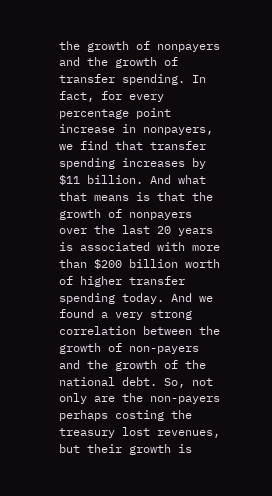the growth of nonpayers and the growth of transfer spending. In fact, for every percentage point increase in nonpayers, we find that transfer spending increases by $11 billion. And what that means is that the growth of nonpayers over the last 20 years is associated with more than $200 billion worth of higher transfer spending today. And we found a very strong correlation between the growth of non-payers and the growth of the national debt. So, not only are the non-payers perhaps costing the treasury lost revenues, but their growth is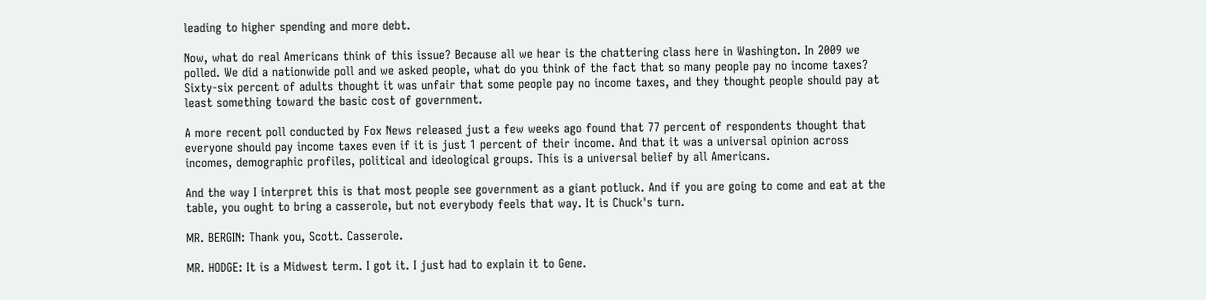leading to higher spending and more debt.

Now, what do real Americans think of this issue? Because all we hear is the chattering class here in Washington. In 2009 we polled. We did a nationwide poll and we asked people, what do you think of the fact that so many people pay no income taxes? Sixty-six percent of adults thought it was unfair that some people pay no income taxes, and they thought people should pay at least something toward the basic cost of government.

A more recent poll conducted by Fox News released just a few weeks ago found that 77 percent of respondents thought that everyone should pay income taxes even if it is just 1 percent of their income. And that it was a universal opinion across incomes, demographic profiles, political and ideological groups. This is a universal belief by all Americans.

And the way I interpret this is that most people see government as a giant potluck. And if you are going to come and eat at the table, you ought to bring a casserole, but not everybody feels that way. It is Chuck's turn.

MR. BERGIN: Thank you, Scott. Casserole.

MR. HODGE: It is a Midwest term. I got it. I just had to explain it to Gene.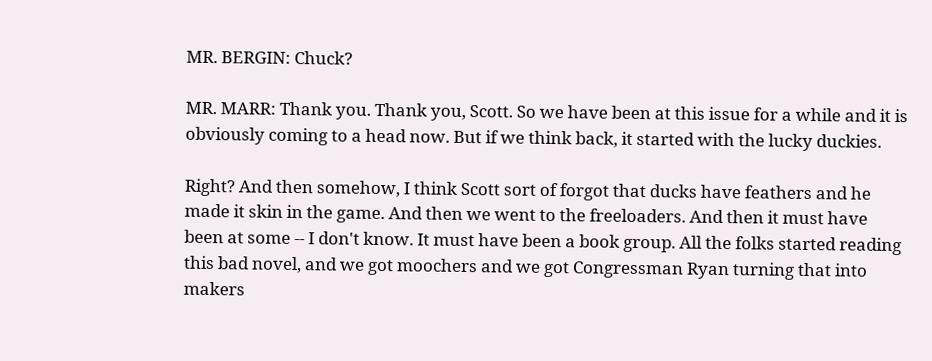MR. BERGIN: Chuck?

MR. MARR: Thank you. Thank you, Scott. So we have been at this issue for a while and it is obviously coming to a head now. But if we think back, it started with the lucky duckies.

Right? And then somehow, I think Scott sort of forgot that ducks have feathers and he made it skin in the game. And then we went to the freeloaders. And then it must have been at some -- I don't know. It must have been a book group. All the folks started reading this bad novel, and we got moochers and we got Congressman Ryan turning that into makers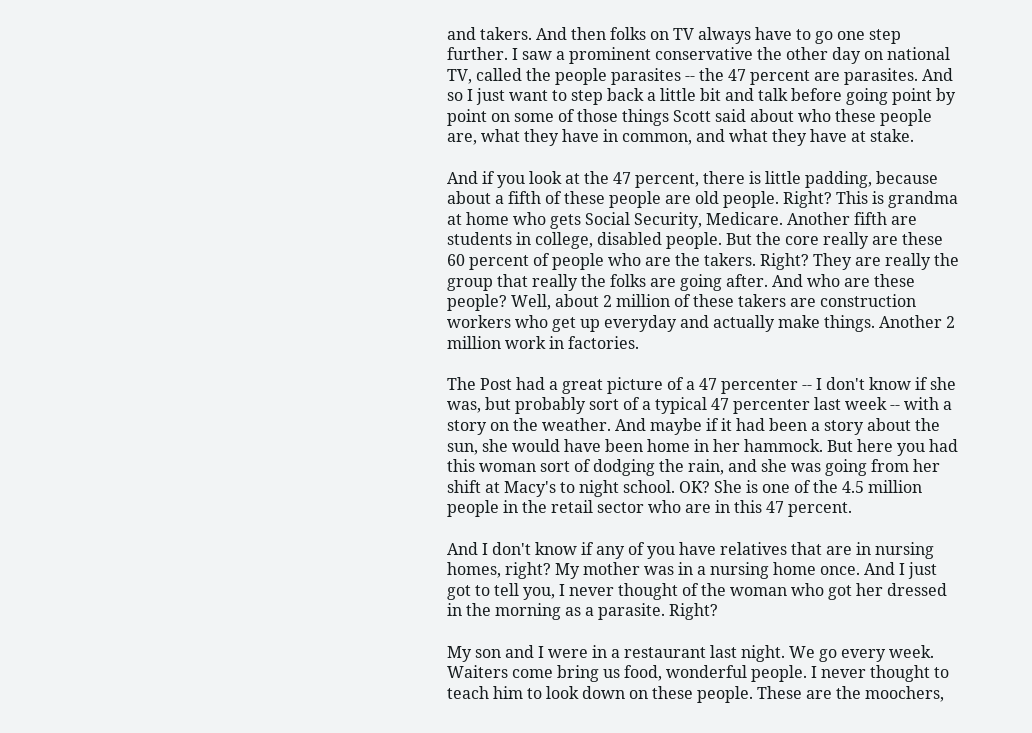and takers. And then folks on TV always have to go one step further. I saw a prominent conservative the other day on national TV, called the people parasites -- the 47 percent are parasites. And so I just want to step back a little bit and talk before going point by point on some of those things Scott said about who these people are, what they have in common, and what they have at stake.

And if you look at the 47 percent, there is little padding, because about a fifth of these people are old people. Right? This is grandma at home who gets Social Security, Medicare. Another fifth are students in college, disabled people. But the core really are these 60 percent of people who are the takers. Right? They are really the group that really the folks are going after. And who are these people? Well, about 2 million of these takers are construction workers who get up everyday and actually make things. Another 2 million work in factories.

The Post had a great picture of a 47 percenter -- I don't know if she was, but probably sort of a typical 47 percenter last week -- with a story on the weather. And maybe if it had been a story about the sun, she would have been home in her hammock. But here you had this woman sort of dodging the rain, and she was going from her shift at Macy's to night school. OK? She is one of the 4.5 million people in the retail sector who are in this 47 percent.

And I don't know if any of you have relatives that are in nursing homes, right? My mother was in a nursing home once. And I just got to tell you, I never thought of the woman who got her dressed in the morning as a parasite. Right?

My son and I were in a restaurant last night. We go every week. Waiters come bring us food, wonderful people. I never thought to teach him to look down on these people. These are the moochers,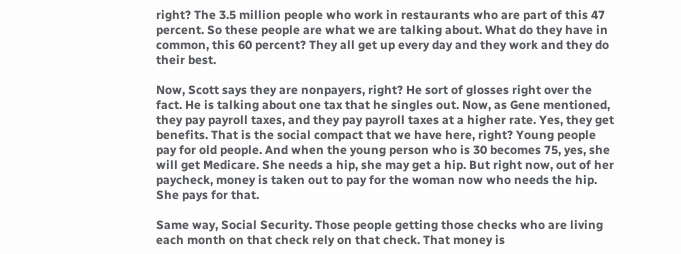right? The 3.5 million people who work in restaurants who are part of this 47 percent. So these people are what we are talking about. What do they have in common, this 60 percent? They all get up every day and they work and they do their best.

Now, Scott says they are nonpayers, right? He sort of glosses right over the fact. He is talking about one tax that he singles out. Now, as Gene mentioned, they pay payroll taxes, and they pay payroll taxes at a higher rate. Yes, they get benefits. That is the social compact that we have here, right? Young people pay for old people. And when the young person who is 30 becomes 75, yes, she will get Medicare. She needs a hip, she may get a hip. But right now, out of her paycheck, money is taken out to pay for the woman now who needs the hip. She pays for that.

Same way, Social Security. Those people getting those checks who are living each month on that check rely on that check. That money is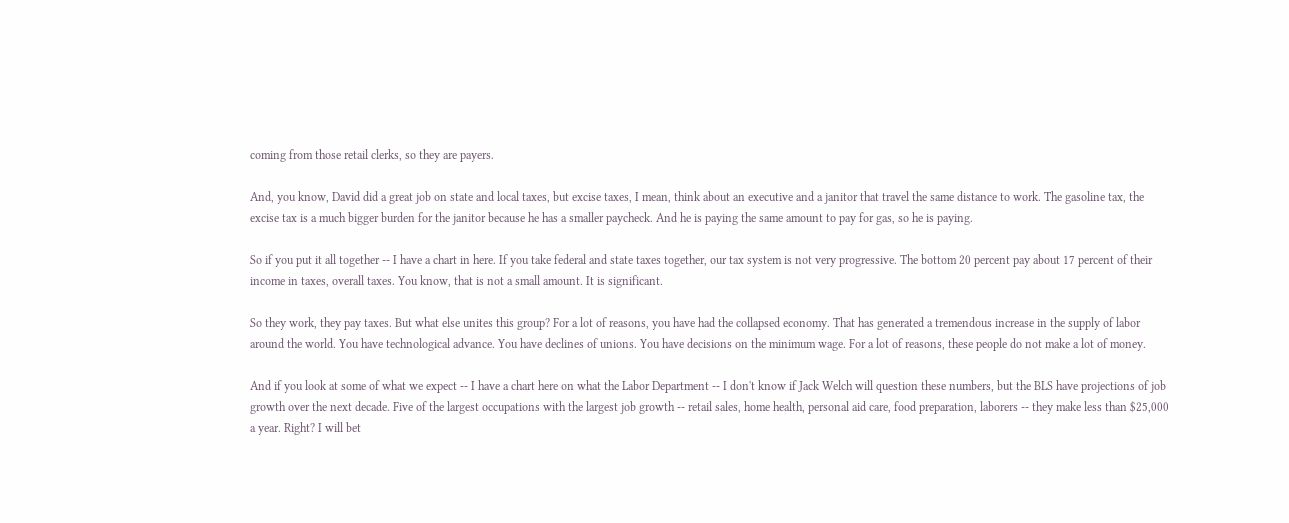coming from those retail clerks, so they are payers.

And, you know, David did a great job on state and local taxes, but excise taxes, I mean, think about an executive and a janitor that travel the same distance to work. The gasoline tax, the excise tax is a much bigger burden for the janitor because he has a smaller paycheck. And he is paying the same amount to pay for gas, so he is paying.

So if you put it all together -- I have a chart in here. If you take federal and state taxes together, our tax system is not very progressive. The bottom 20 percent pay about 17 percent of their income in taxes, overall taxes. You know, that is not a small amount. It is significant.

So they work, they pay taxes. But what else unites this group? For a lot of reasons, you have had the collapsed economy. That has generated a tremendous increase in the supply of labor around the world. You have technological advance. You have declines of unions. You have decisions on the minimum wage. For a lot of reasons, these people do not make a lot of money.

And if you look at some of what we expect -- I have a chart here on what the Labor Department -- I don't know if Jack Welch will question these numbers, but the BLS have projections of job growth over the next decade. Five of the largest occupations with the largest job growth -- retail sales, home health, personal aid care, food preparation, laborers -- they make less than $25,000 a year. Right? I will bet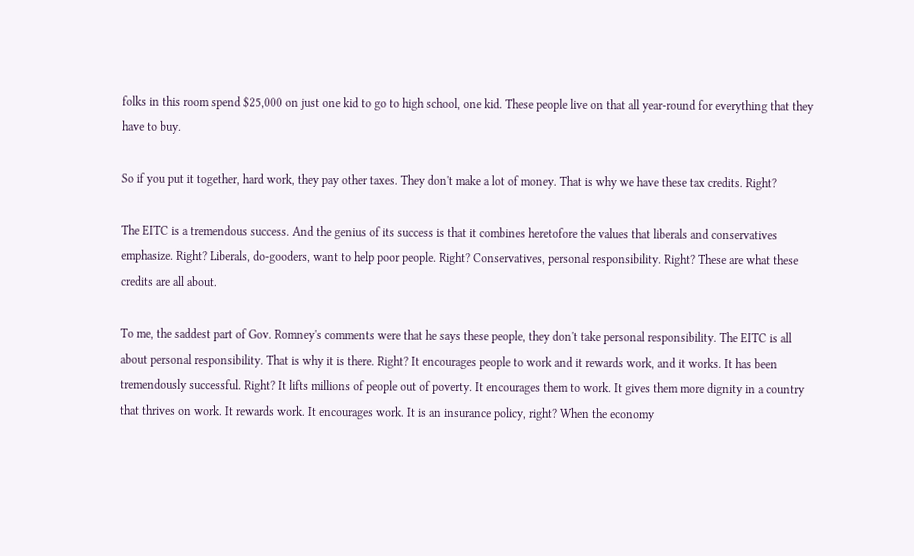folks in this room spend $25,000 on just one kid to go to high school, one kid. These people live on that all year-round for everything that they have to buy.

So if you put it together, hard work, they pay other taxes. They don't make a lot of money. That is why we have these tax credits. Right?

The EITC is a tremendous success. And the genius of its success is that it combines heretofore the values that liberals and conservatives emphasize. Right? Liberals, do-gooders, want to help poor people. Right? Conservatives, personal responsibility. Right? These are what these credits are all about.

To me, the saddest part of Gov. Romney's comments were that he says these people, they don't take personal responsibility. The EITC is all about personal responsibility. That is why it is there. Right? It encourages people to work and it rewards work, and it works. It has been tremendously successful. Right? It lifts millions of people out of poverty. It encourages them to work. It gives them more dignity in a country that thrives on work. It rewards work. It encourages work. It is an insurance policy, right? When the economy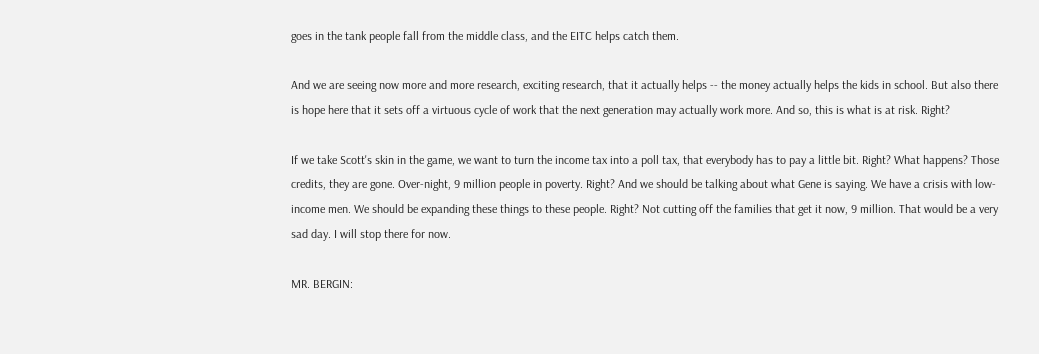goes in the tank people fall from the middle class, and the EITC helps catch them.

And we are seeing now more and more research, exciting research, that it actually helps -- the money actually helps the kids in school. But also there is hope here that it sets off a virtuous cycle of work that the next generation may actually work more. And so, this is what is at risk. Right?

If we take Scott's skin in the game, we want to turn the income tax into a poll tax, that everybody has to pay a little bit. Right? What happens? Those credits, they are gone. Over-night, 9 million people in poverty. Right? And we should be talking about what Gene is saying. We have a crisis with low-income men. We should be expanding these things to these people. Right? Not cutting off the families that get it now, 9 million. That would be a very sad day. I will stop there for now.

MR. BERGIN: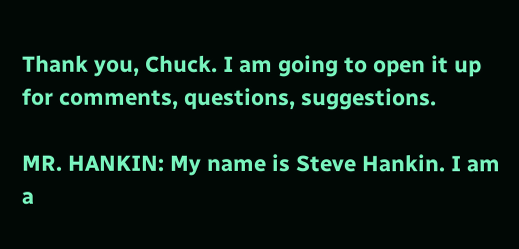Thank you, Chuck. I am going to open it up for comments, questions, suggestions.

MR. HANKIN: My name is Steve Hankin. I am a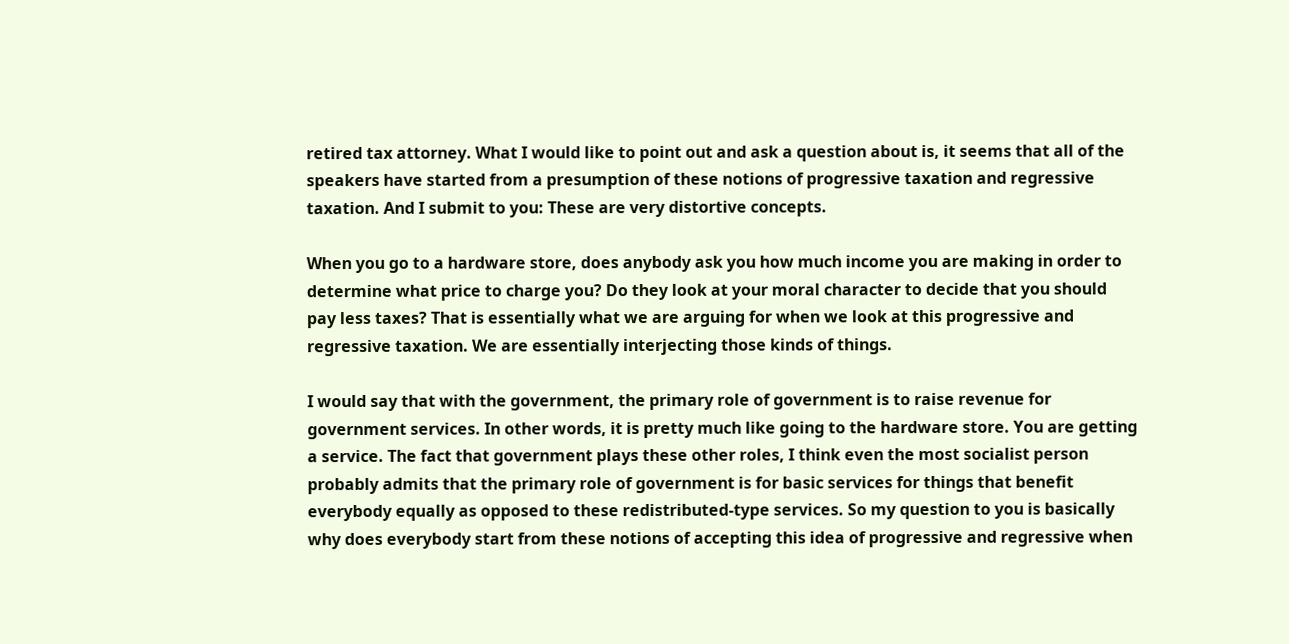retired tax attorney. What I would like to point out and ask a question about is, it seems that all of the speakers have started from a presumption of these notions of progressive taxation and regressive taxation. And I submit to you: These are very distortive concepts.

When you go to a hardware store, does anybody ask you how much income you are making in order to determine what price to charge you? Do they look at your moral character to decide that you should pay less taxes? That is essentially what we are arguing for when we look at this progressive and regressive taxation. We are essentially interjecting those kinds of things.

I would say that with the government, the primary role of government is to raise revenue for government services. In other words, it is pretty much like going to the hardware store. You are getting a service. The fact that government plays these other roles, I think even the most socialist person probably admits that the primary role of government is for basic services for things that benefit everybody equally as opposed to these redistributed-type services. So my question to you is basically why does everybody start from these notions of accepting this idea of progressive and regressive when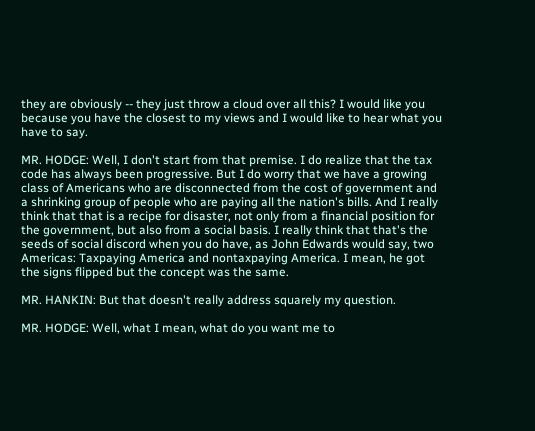they are obviously -- they just throw a cloud over all this? I would like you because you have the closest to my views and I would like to hear what you have to say.

MR. HODGE: Well, I don't start from that premise. I do realize that the tax code has always been progressive. But I do worry that we have a growing class of Americans who are disconnected from the cost of government and a shrinking group of people who are paying all the nation's bills. And I really think that that is a recipe for disaster, not only from a financial position for the government, but also from a social basis. I really think that that's the seeds of social discord when you do have, as John Edwards would say, two Americas: Taxpaying America and nontaxpaying America. I mean, he got the signs flipped but the concept was the same.

MR. HANKIN: But that doesn't really address squarely my question.

MR. HODGE: Well, what I mean, what do you want me to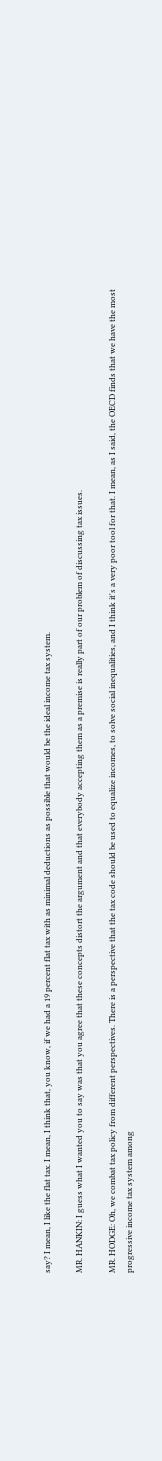say? I mean, I like the flat tax. I mean, I think that, you know, if we had a 19 percent flat tax with as minimal deductions as possible that would be the ideal income tax system.

MR. HANKIN: I guess what I wanted you to say was that you agree that these concepts distort the argument and that everybody accepting them as a premise is really part of our problem of discussing tax issues.

MR. HODGE: Oh, we combat tax policy from different perspectives. There is a perspective that the tax code should be used to equalize incomes, to solve social inequalities, and I think it's a very poor tool for that. I mean, as I said, the OECD finds that we have the most progressive income tax system among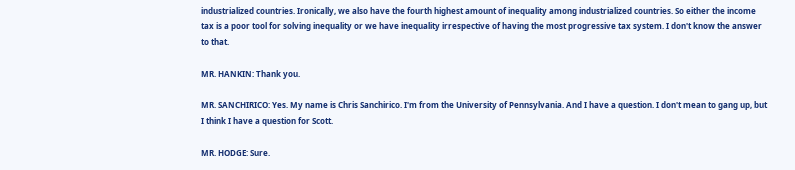industrialized countries. Ironically, we also have the fourth highest amount of inequality among industrialized countries. So either the income tax is a poor tool for solving inequality or we have inequality irrespective of having the most progressive tax system. I don't know the answer to that.

MR. HANKIN: Thank you.

MR. SANCHIRICO: Yes. My name is Chris Sanchirico. I'm from the University of Pennsylvania. And I have a question. I don't mean to gang up, but I think I have a question for Scott.

MR. HODGE: Sure.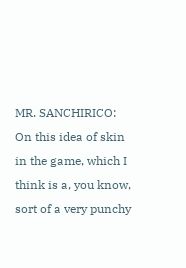MR. SANCHIRICO: On this idea of skin in the game, which I think is a, you know, sort of a very punchy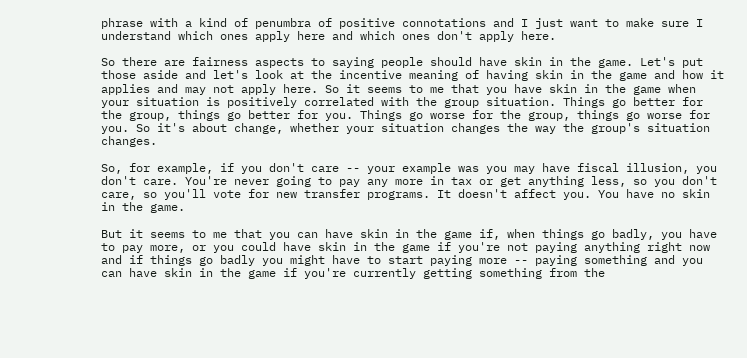phrase with a kind of penumbra of positive connotations and I just want to make sure I understand which ones apply here and which ones don't apply here.

So there are fairness aspects to saying people should have skin in the game. Let's put those aside and let's look at the incentive meaning of having skin in the game and how it applies and may not apply here. So it seems to me that you have skin in the game when your situation is positively correlated with the group situation. Things go better for the group, things go better for you. Things go worse for the group, things go worse for you. So it's about change, whether your situation changes the way the group's situation changes.

So, for example, if you don't care -- your example was you may have fiscal illusion, you don't care. You're never going to pay any more in tax or get anything less, so you don't care, so you'll vote for new transfer programs. It doesn't affect you. You have no skin in the game.

But it seems to me that you can have skin in the game if, when things go badly, you have to pay more, or you could have skin in the game if you're not paying anything right now and if things go badly you might have to start paying more -- paying something and you can have skin in the game if you're currently getting something from the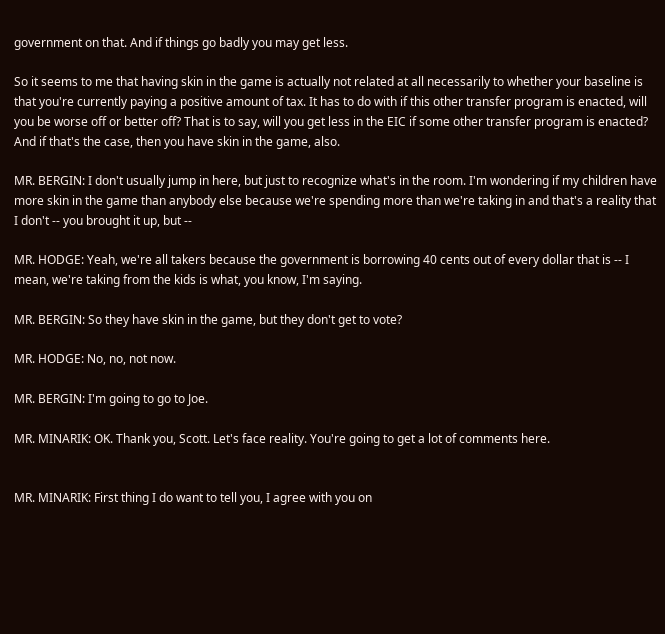government on that. And if things go badly you may get less.

So it seems to me that having skin in the game is actually not related at all necessarily to whether your baseline is that you're currently paying a positive amount of tax. It has to do with if this other transfer program is enacted, will you be worse off or better off? That is to say, will you get less in the EIC if some other transfer program is enacted? And if that's the case, then you have skin in the game, also.

MR. BERGIN: I don't usually jump in here, but just to recognize what's in the room. I'm wondering if my children have more skin in the game than anybody else because we're spending more than we're taking in and that's a reality that I don't -- you brought it up, but --

MR. HODGE: Yeah, we're all takers because the government is borrowing 40 cents out of every dollar that is -- I mean, we're taking from the kids is what, you know, I'm saying.

MR. BERGIN: So they have skin in the game, but they don't get to vote?

MR. HODGE: No, no, not now.

MR. BERGIN: I'm going to go to Joe.

MR. MINARIK: OK. Thank you, Scott. Let's face reality. You're going to get a lot of comments here.


MR. MINARIK: First thing I do want to tell you, I agree with you on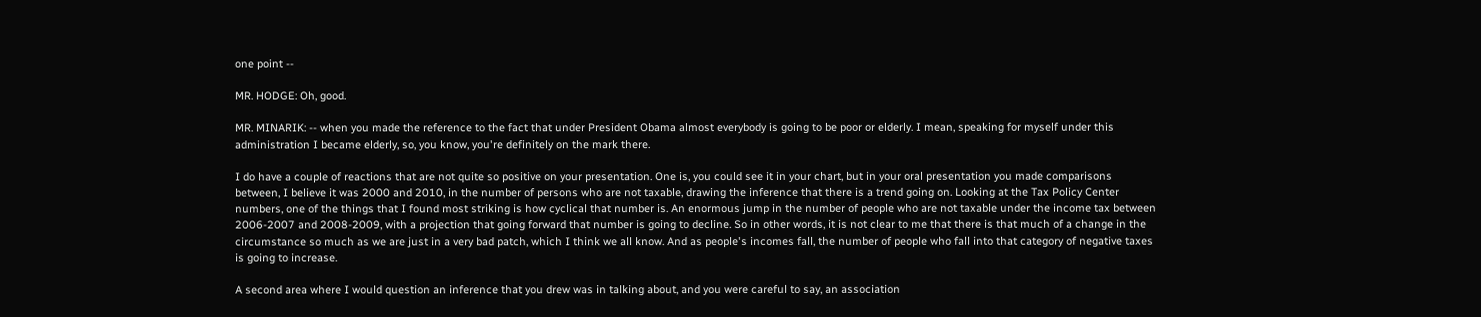one point --

MR. HODGE: Oh, good.

MR. MINARIK: -- when you made the reference to the fact that under President Obama almost everybody is going to be poor or elderly. I mean, speaking for myself under this administration I became elderly, so, you know, you're definitely on the mark there.

I do have a couple of reactions that are not quite so positive on your presentation. One is, you could see it in your chart, but in your oral presentation you made comparisons between, I believe it was 2000 and 2010, in the number of persons who are not taxable, drawing the inference that there is a trend going on. Looking at the Tax Policy Center numbers, one of the things that I found most striking is how cyclical that number is. An enormous jump in the number of people who are not taxable under the income tax between 2006-2007 and 2008-2009, with a projection that going forward that number is going to decline. So in other words, it is not clear to me that there is that much of a change in the circumstance so much as we are just in a very bad patch, which I think we all know. And as people's incomes fall, the number of people who fall into that category of negative taxes is going to increase.

A second area where I would question an inference that you drew was in talking about, and you were careful to say, an association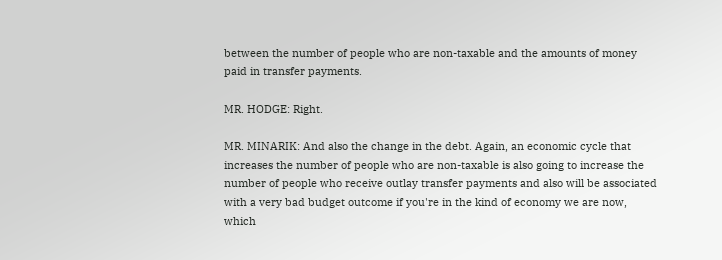between the number of people who are non-taxable and the amounts of money paid in transfer payments.

MR. HODGE: Right.

MR. MINARIK: And also the change in the debt. Again, an economic cycle that increases the number of people who are non-taxable is also going to increase the number of people who receive outlay transfer payments and also will be associated with a very bad budget outcome if you're in the kind of economy we are now, which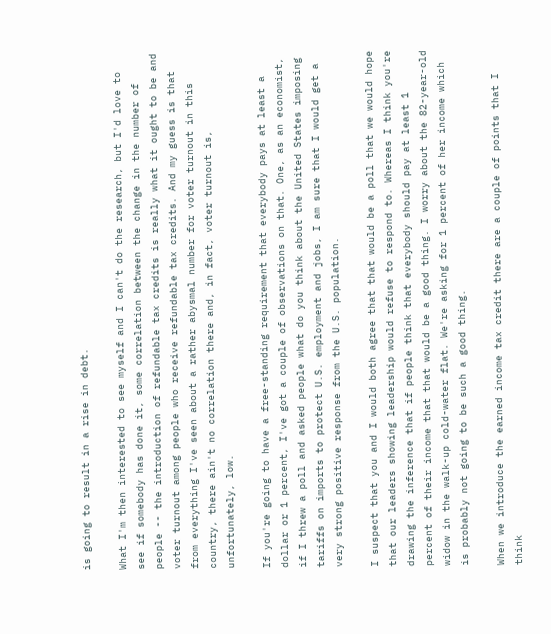is going to result in a rise in debt.

What I'm then interested to see myself and I can't do the research, but I'd love to see if somebody has done it, some correlation between the change in the number of people -- the introduction of refundable tax credits is really what it ought to be and voter turnout among people who receive refundable tax credits. And my guess is that from everything I've seen about a rather abysmal number for voter turnout in this country, there ain't no correlation there and, in fact, voter turnout is, unfortunately, low.

If you're going to have a free-standing requirement that everybody pays at least a dollar or 1 percent, I've got a couple of observations on that. One, as an economist, if I threw a poll and asked people what do you think about the United States imposing tariffs on imports to protect U.S. employment and jobs, I am sure that I would get a very strong positive response from the U.S. population.

I suspect that you and I would both agree that that would be a poll that we would hope that our leaders showing leadership would refuse to respond to. Whereas I think you're drawing the inference that if people think that everybody should pay at least 1 percent of their income that that would be a good thing. I worry about the 82-year-old widow in the walk-up cold-water flat. We're asking for 1 percent of her income which is probably not going to be such a good thing.

When we introduce the earned income tax credit there are a couple of points that I think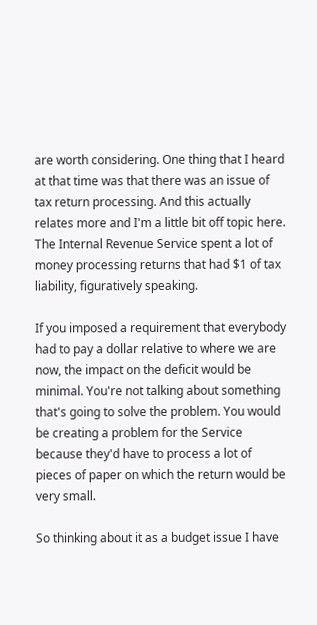are worth considering. One thing that I heard at that time was that there was an issue of tax return processing. And this actually relates more and I'm a little bit off topic here. The Internal Revenue Service spent a lot of money processing returns that had $1 of tax liability, figuratively speaking.

If you imposed a requirement that everybody had to pay a dollar relative to where we are now, the impact on the deficit would be minimal. You're not talking about something that's going to solve the problem. You would be creating a problem for the Service because they'd have to process a lot of pieces of paper on which the return would be very small.

So thinking about it as a budget issue I have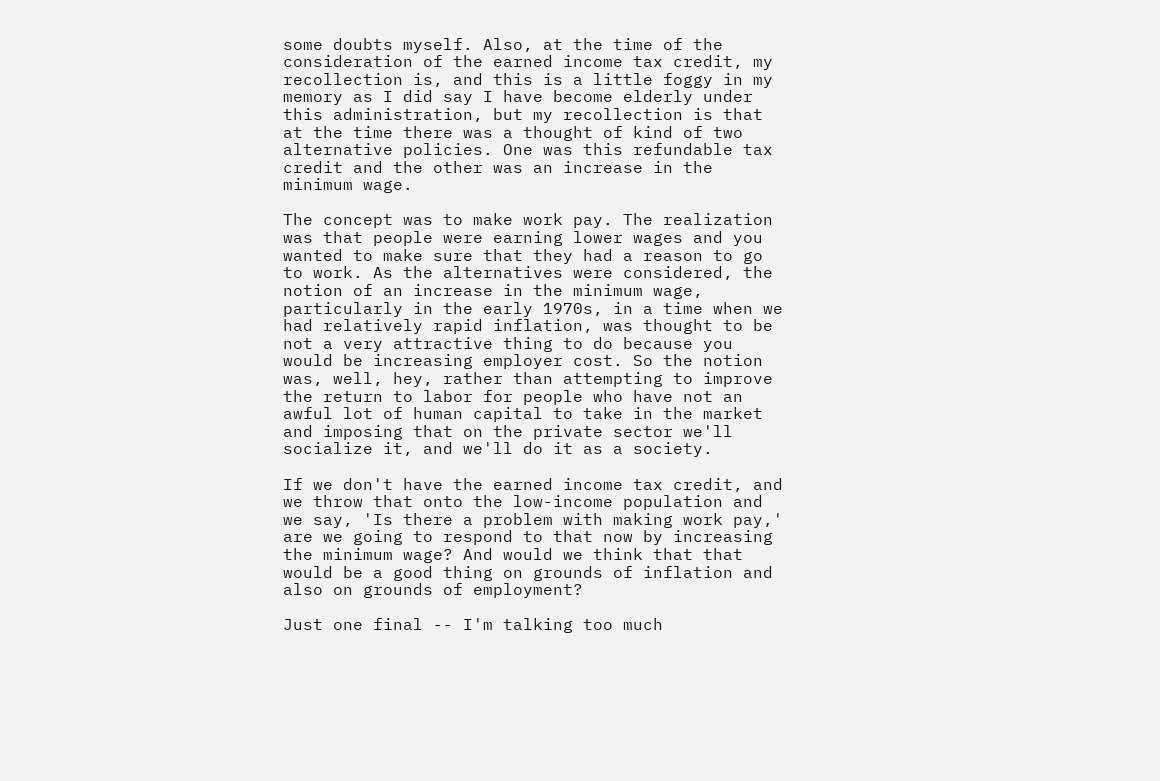some doubts myself. Also, at the time of the consideration of the earned income tax credit, my recollection is, and this is a little foggy in my memory as I did say I have become elderly under this administration, but my recollection is that at the time there was a thought of kind of two alternative policies. One was this refundable tax credit and the other was an increase in the minimum wage.

The concept was to make work pay. The realization was that people were earning lower wages and you wanted to make sure that they had a reason to go to work. As the alternatives were considered, the notion of an increase in the minimum wage, particularly in the early 1970s, in a time when we had relatively rapid inflation, was thought to be not a very attractive thing to do because you would be increasing employer cost. So the notion was, well, hey, rather than attempting to improve the return to labor for people who have not an awful lot of human capital to take in the market and imposing that on the private sector we'll socialize it, and we'll do it as a society.

If we don't have the earned income tax credit, and we throw that onto the low-income population and we say, 'Is there a problem with making work pay,' are we going to respond to that now by increasing the minimum wage? And would we think that that would be a good thing on grounds of inflation and also on grounds of employment?

Just one final -- I'm talking too much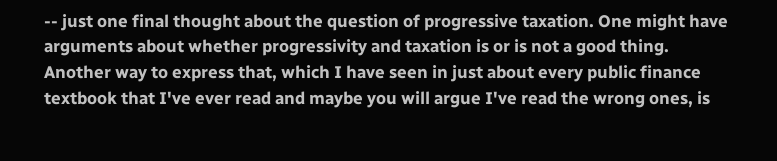-- just one final thought about the question of progressive taxation. One might have arguments about whether progressivity and taxation is or is not a good thing. Another way to express that, which I have seen in just about every public finance textbook that I've ever read and maybe you will argue I've read the wrong ones, is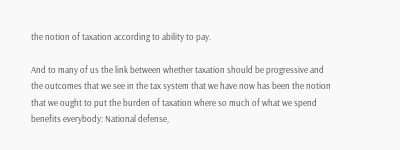the notion of taxation according to ability to pay.

And to many of us the link between whether taxation should be progressive and the outcomes that we see in the tax system that we have now has been the notion that we ought to put the burden of taxation where so much of what we spend benefits everybody: National defense,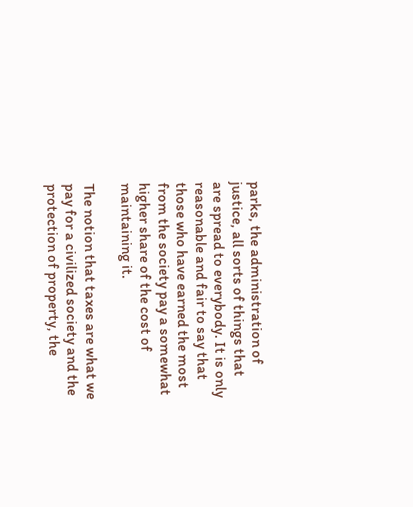parks, the administration of justice, all sorts of things that are spread to everybody. It is only reasonable and fair to say that those who have earned the most from the society pay a somewhat higher share of the cost of maintaining it.

The notion that taxes are what we pay for a civilized society and the protection of property, the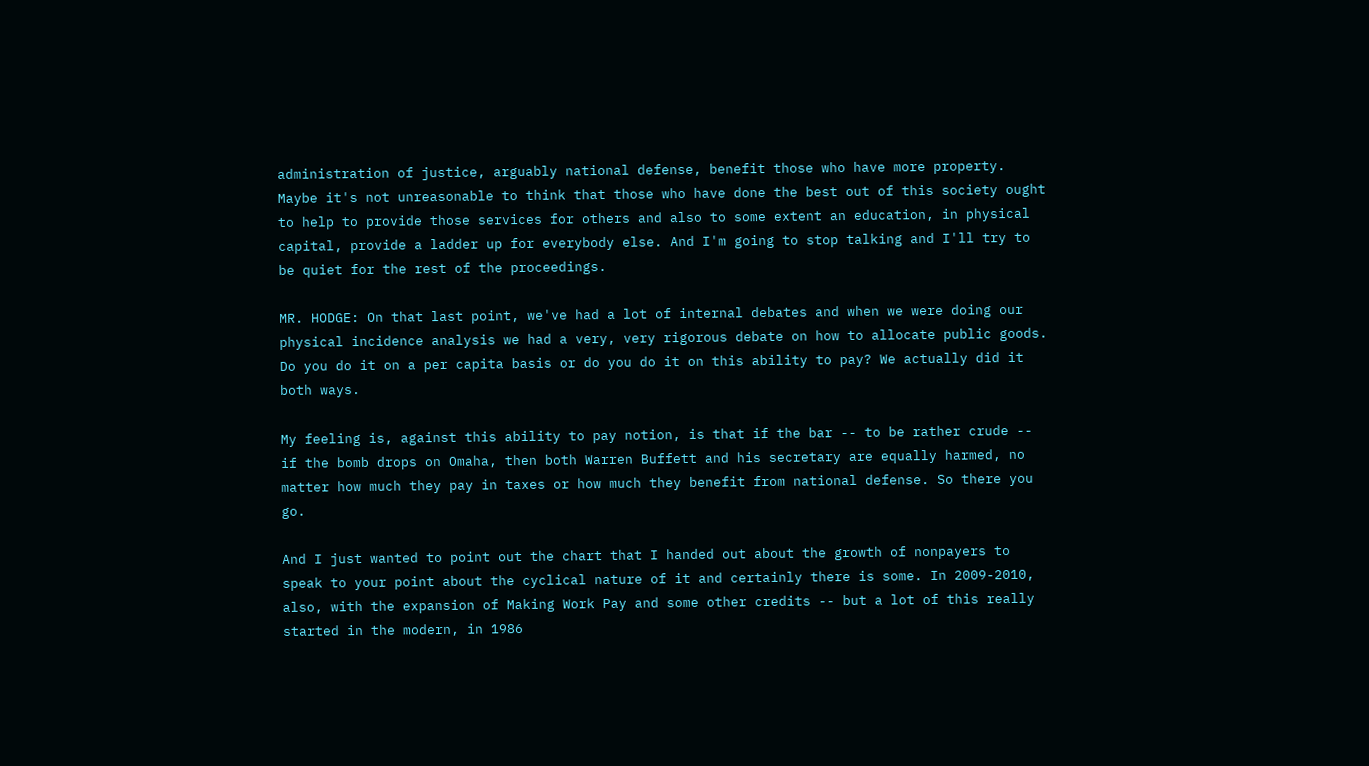administration of justice, arguably national defense, benefit those who have more property. Maybe it's not unreasonable to think that those who have done the best out of this society ought to help to provide those services for others and also to some extent an education, in physical capital, provide a ladder up for everybody else. And I'm going to stop talking and I'll try to be quiet for the rest of the proceedings.

MR. HODGE: On that last point, we've had a lot of internal debates and when we were doing our physical incidence analysis we had a very, very rigorous debate on how to allocate public goods. Do you do it on a per capita basis or do you do it on this ability to pay? We actually did it both ways.

My feeling is, against this ability to pay notion, is that if the bar -- to be rather crude -- if the bomb drops on Omaha, then both Warren Buffett and his secretary are equally harmed, no matter how much they pay in taxes or how much they benefit from national defense. So there you go.

And I just wanted to point out the chart that I handed out about the growth of nonpayers to speak to your point about the cyclical nature of it and certainly there is some. In 2009-2010, also, with the expansion of Making Work Pay and some other credits -- but a lot of this really started in the modern, in 1986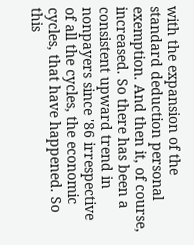with the expansion of the standard deduction personal exemption. And then it, of course, increased. So there has been a consistent upward trend in nonpayers since '86 irrespective of all the cycles, the economic cycles, that have happened. So this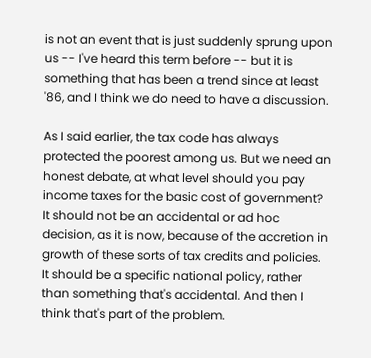is not an event that is just suddenly sprung upon us -- I've heard this term before -- but it is something that has been a trend since at least '86, and I think we do need to have a discussion.

As I said earlier, the tax code has always protected the poorest among us. But we need an honest debate, at what level should you pay income taxes for the basic cost of government? It should not be an accidental or ad hoc decision, as it is now, because of the accretion in growth of these sorts of tax credits and policies. It should be a specific national policy, rather than something that's accidental. And then I think that's part of the problem.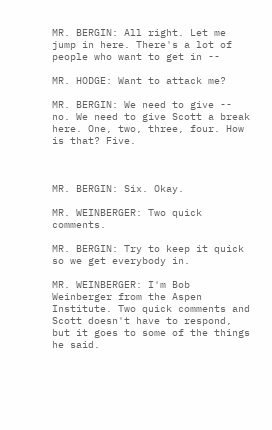MR. BERGIN: All right. Let me jump in here. There's a lot of people who want to get in --

MR. HODGE: Want to attack me?

MR. BERGIN: We need to give -- no. We need to give Scott a break here. One, two, three, four. How is that? Five.



MR. BERGIN: Six. Okay.

MR. WEINBERGER: Two quick comments.

MR. BERGIN: Try to keep it quick so we get everybody in.

MR. WEINBERGER: I'm Bob Weinberger from the Aspen Institute. Two quick comments and Scott doesn't have to respond, but it goes to some of the things he said.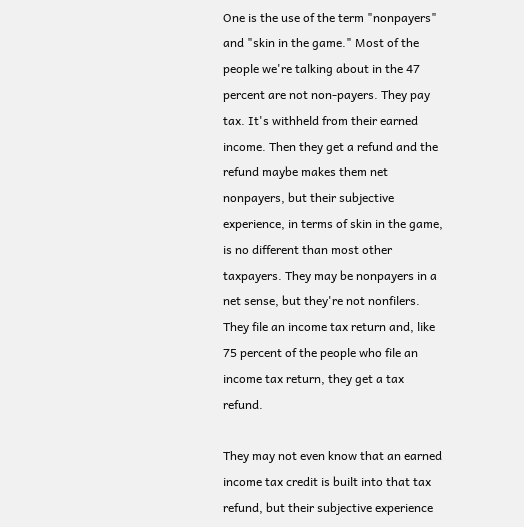One is the use of the term "nonpayers" and "skin in the game." Most of the people we're talking about in the 47 percent are not non-payers. They pay tax. It's withheld from their earned income. Then they get a refund and the refund maybe makes them net nonpayers, but their subjective experience, in terms of skin in the game, is no different than most other taxpayers. They may be nonpayers in a net sense, but they're not nonfilers. They file an income tax return and, like 75 percent of the people who file an income tax return, they get a tax refund.

They may not even know that an earned income tax credit is built into that tax refund, but their subjective experience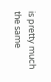is pretty much the same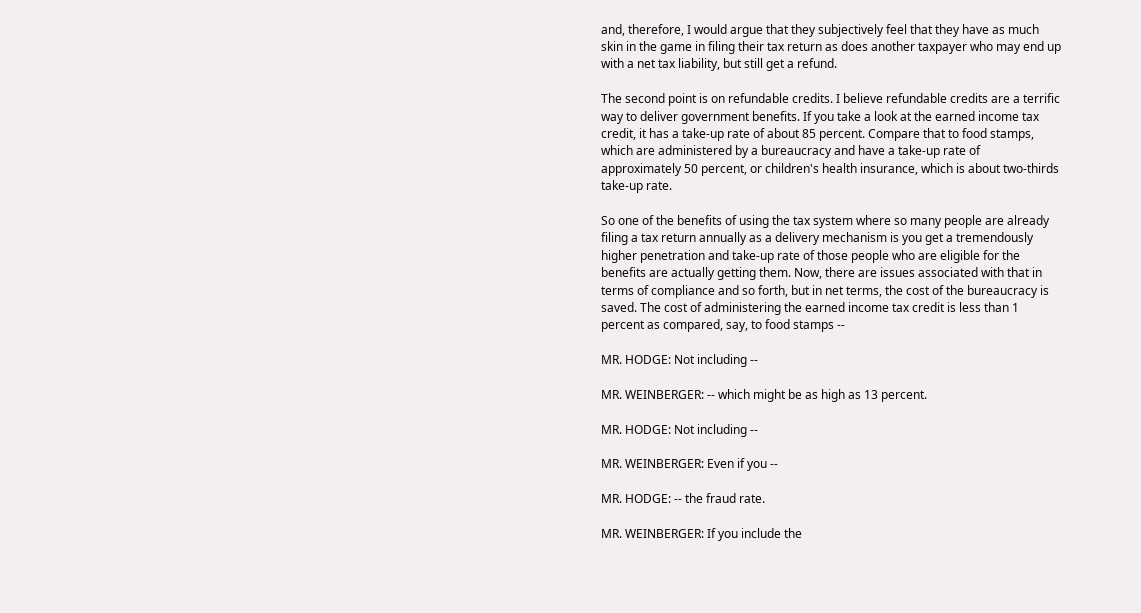and, therefore, I would argue that they subjectively feel that they have as much skin in the game in filing their tax return as does another taxpayer who may end up with a net tax liability, but still get a refund.

The second point is on refundable credits. I believe refundable credits are a terrific way to deliver government benefits. If you take a look at the earned income tax credit, it has a take-up rate of about 85 percent. Compare that to food stamps, which are administered by a bureaucracy and have a take-up rate of approximately 50 percent, or children's health insurance, which is about two-thirds take-up rate.

So one of the benefits of using the tax system where so many people are already filing a tax return annually as a delivery mechanism is you get a tremendously higher penetration and take-up rate of those people who are eligible for the benefits are actually getting them. Now, there are issues associated with that in terms of compliance and so forth, but in net terms, the cost of the bureaucracy is saved. The cost of administering the earned income tax credit is less than 1 percent as compared, say, to food stamps --

MR. HODGE: Not including --

MR. WEINBERGER: -- which might be as high as 13 percent.

MR. HODGE: Not including --

MR. WEINBERGER: Even if you --

MR. HODGE: -- the fraud rate.

MR. WEINBERGER: If you include the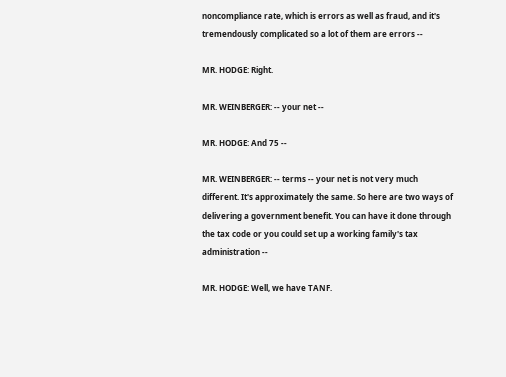noncompliance rate, which is errors as well as fraud, and it's tremendously complicated so a lot of them are errors --

MR. HODGE: Right.

MR. WEINBERGER: -- your net --

MR. HODGE: And 75 --

MR. WEINBERGER: -- terms -- your net is not very much different. It's approximately the same. So here are two ways of delivering a government benefit. You can have it done through the tax code or you could set up a working family's tax administration --

MR. HODGE: Well, we have TANF.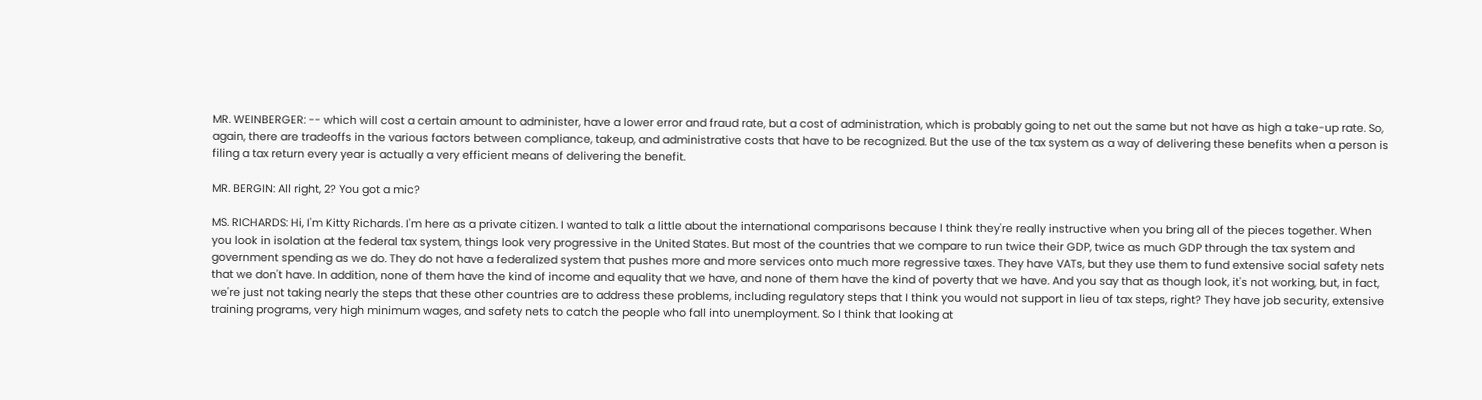MR. WEINBERGER: -- which will cost a certain amount to administer, have a lower error and fraud rate, but a cost of administration, which is probably going to net out the same but not have as high a take-up rate. So, again, there are tradeoffs in the various factors between compliance, takeup, and administrative costs that have to be recognized. But the use of the tax system as a way of delivering these benefits when a person is filing a tax return every year is actually a very efficient means of delivering the benefit.

MR. BERGIN: All right, 2? You got a mic?

MS. RICHARDS: Hi, I'm Kitty Richards. I'm here as a private citizen. I wanted to talk a little about the international comparisons because I think they're really instructive when you bring all of the pieces together. When you look in isolation at the federal tax system, things look very progressive in the United States. But most of the countries that we compare to run twice their GDP, twice as much GDP through the tax system and government spending as we do. They do not have a federalized system that pushes more and more services onto much more regressive taxes. They have VATs, but they use them to fund extensive social safety nets that we don't have. In addition, none of them have the kind of income and equality that we have, and none of them have the kind of poverty that we have. And you say that as though look, it's not working, but, in fact, we're just not taking nearly the steps that these other countries are to address these problems, including regulatory steps that I think you would not support in lieu of tax steps, right? They have job security, extensive training programs, very high minimum wages, and safety nets to catch the people who fall into unemployment. So I think that looking at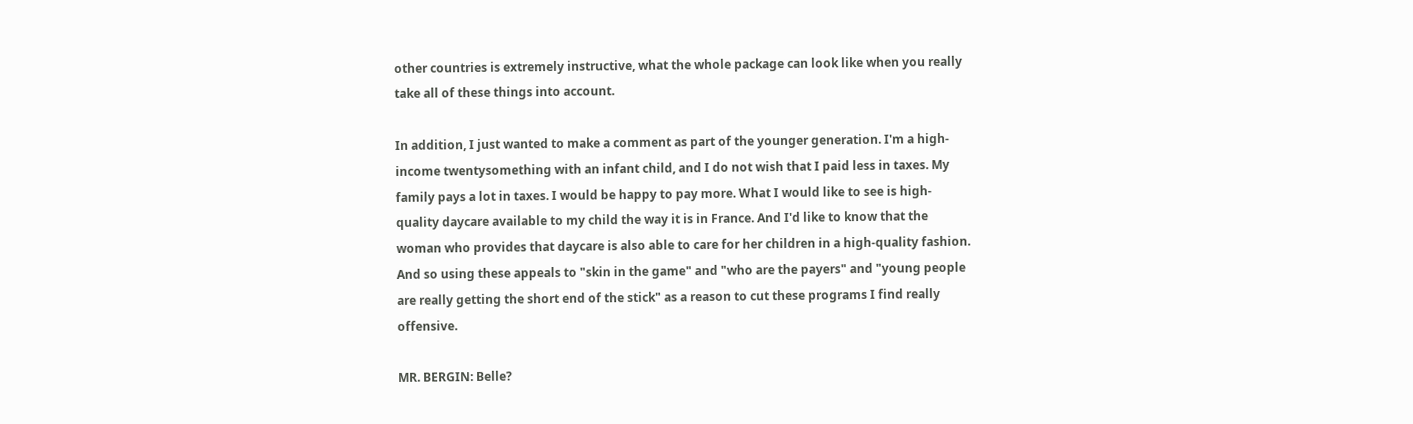other countries is extremely instructive, what the whole package can look like when you really take all of these things into account.

In addition, I just wanted to make a comment as part of the younger generation. I'm a high-income twentysomething with an infant child, and I do not wish that I paid less in taxes. My family pays a lot in taxes. I would be happy to pay more. What I would like to see is high-quality daycare available to my child the way it is in France. And I'd like to know that the woman who provides that daycare is also able to care for her children in a high-quality fashion. And so using these appeals to "skin in the game" and "who are the payers" and "young people are really getting the short end of the stick" as a reason to cut these programs I find really offensive.

MR. BERGIN: Belle?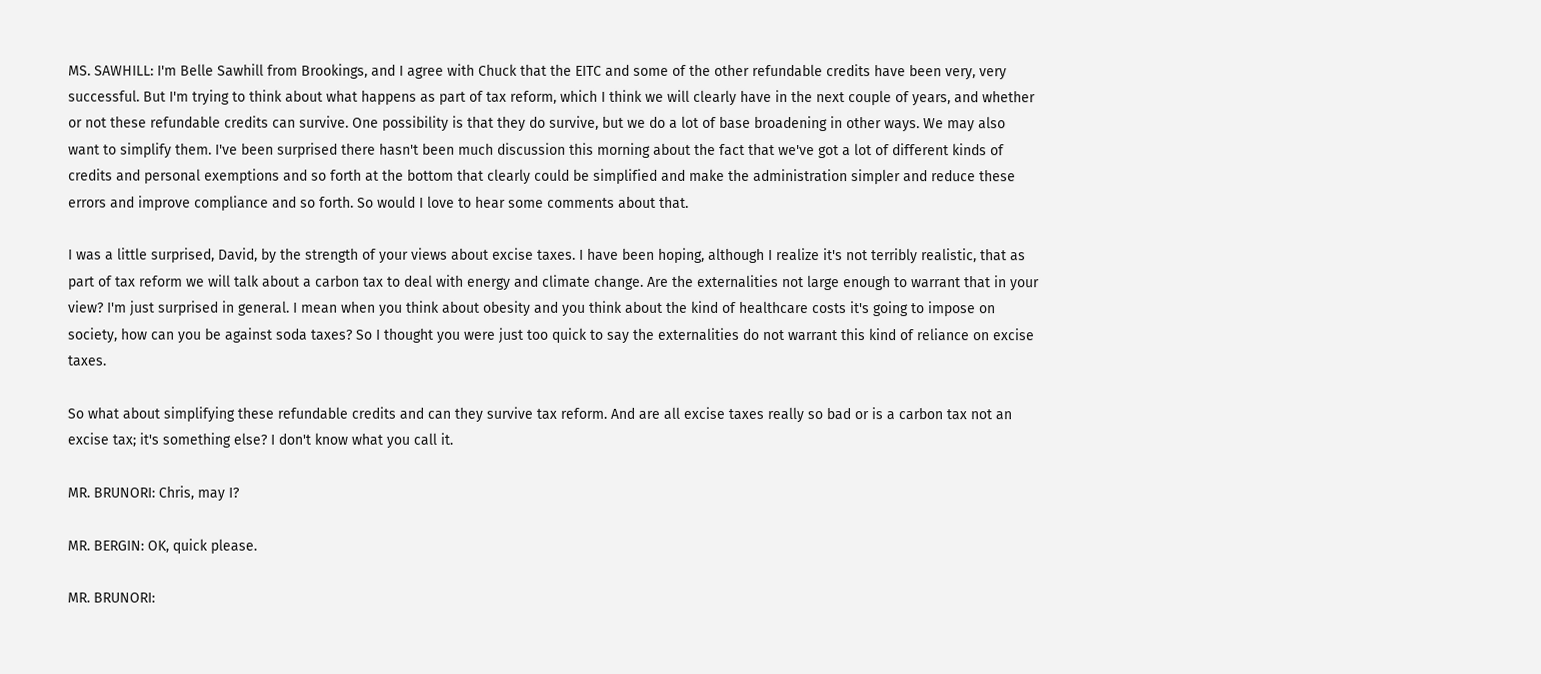MS. SAWHILL: I'm Belle Sawhill from Brookings, and I agree with Chuck that the EITC and some of the other refundable credits have been very, very successful. But I'm trying to think about what happens as part of tax reform, which I think we will clearly have in the next couple of years, and whether or not these refundable credits can survive. One possibility is that they do survive, but we do a lot of base broadening in other ways. We may also want to simplify them. I've been surprised there hasn't been much discussion this morning about the fact that we've got a lot of different kinds of credits and personal exemptions and so forth at the bottom that clearly could be simplified and make the administration simpler and reduce these errors and improve compliance and so forth. So would I love to hear some comments about that.

I was a little surprised, David, by the strength of your views about excise taxes. I have been hoping, although I realize it's not terribly realistic, that as part of tax reform we will talk about a carbon tax to deal with energy and climate change. Are the externalities not large enough to warrant that in your view? I'm just surprised in general. I mean when you think about obesity and you think about the kind of healthcare costs it's going to impose on society, how can you be against soda taxes? So I thought you were just too quick to say the externalities do not warrant this kind of reliance on excise taxes.

So what about simplifying these refundable credits and can they survive tax reform. And are all excise taxes really so bad or is a carbon tax not an excise tax; it's something else? I don't know what you call it.

MR. BRUNORI: Chris, may I?

MR. BERGIN: OK, quick please.

MR. BRUNORI: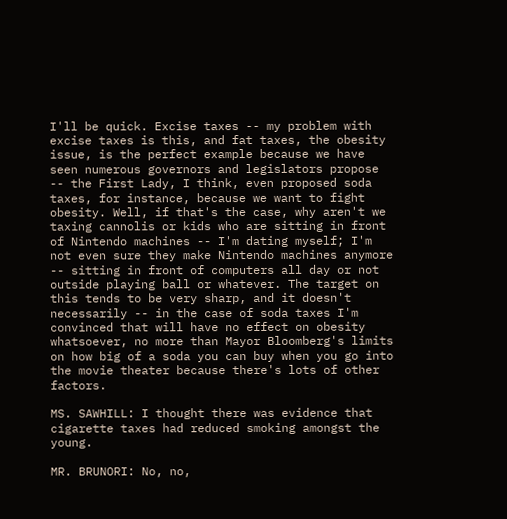I'll be quick. Excise taxes -- my problem with excise taxes is this, and fat taxes, the obesity issue, is the perfect example because we have seen numerous governors and legislators propose -- the First Lady, I think, even proposed soda taxes, for instance, because we want to fight obesity. Well, if that's the case, why aren't we taxing cannolis or kids who are sitting in front of Nintendo machines -- I'm dating myself; I'm not even sure they make Nintendo machines anymore -- sitting in front of computers all day or not outside playing ball or whatever. The target on this tends to be very sharp, and it doesn't necessarily -- in the case of soda taxes I'm convinced that will have no effect on obesity whatsoever, no more than Mayor Bloomberg's limits on how big of a soda you can buy when you go into the movie theater because there's lots of other factors.

MS. SAWHILL: I thought there was evidence that cigarette taxes had reduced smoking amongst the young.

MR. BRUNORI: No, no,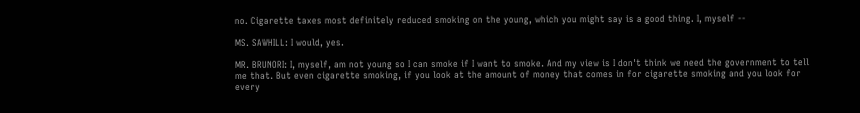no. Cigarette taxes most definitely reduced smoking on the young, which you might say is a good thing. I, myself --

MS. SAWHILL: I would, yes.

MR. BRUNORI: I, myself, am not young so I can smoke if I want to smoke. And my view is I don't think we need the government to tell me that. But even cigarette smoking, if you look at the amount of money that comes in for cigarette smoking and you look for every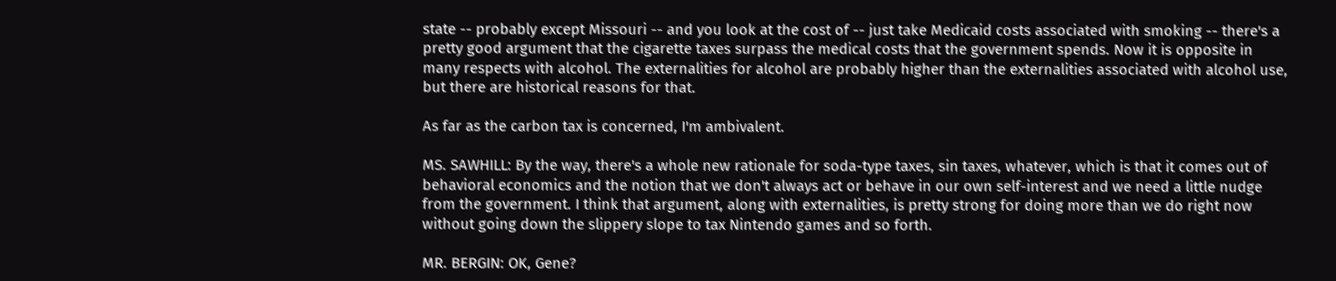state -- probably except Missouri -- and you look at the cost of -- just take Medicaid costs associated with smoking -- there's a pretty good argument that the cigarette taxes surpass the medical costs that the government spends. Now it is opposite in many respects with alcohol. The externalities for alcohol are probably higher than the externalities associated with alcohol use, but there are historical reasons for that.

As far as the carbon tax is concerned, I'm ambivalent.

MS. SAWHILL: By the way, there's a whole new rationale for soda-type taxes, sin taxes, whatever, which is that it comes out of behavioral economics and the notion that we don't always act or behave in our own self-interest and we need a little nudge from the government. I think that argument, along with externalities, is pretty strong for doing more than we do right now without going down the slippery slope to tax Nintendo games and so forth.

MR. BERGIN: OK, Gene?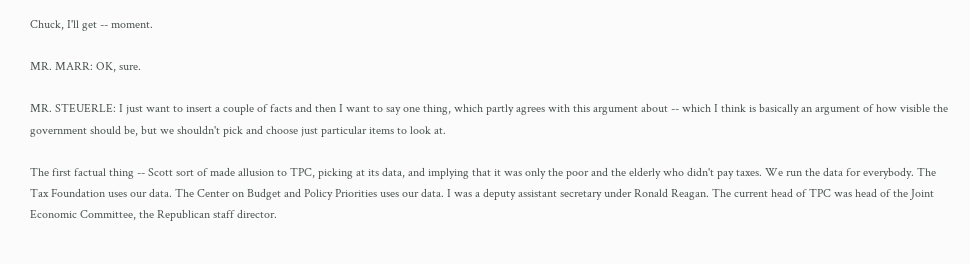Chuck, I'll get -- moment.

MR. MARR: OK, sure.

MR. STEUERLE: I just want to insert a couple of facts and then I want to say one thing, which partly agrees with this argument about -- which I think is basically an argument of how visible the government should be, but we shouldn't pick and choose just particular items to look at.

The first factual thing -- Scott sort of made allusion to TPC, picking at its data, and implying that it was only the poor and the elderly who didn't pay taxes. We run the data for everybody. The Tax Foundation uses our data. The Center on Budget and Policy Priorities uses our data. I was a deputy assistant secretary under Ronald Reagan. The current head of TPC was head of the Joint Economic Committee, the Republican staff director.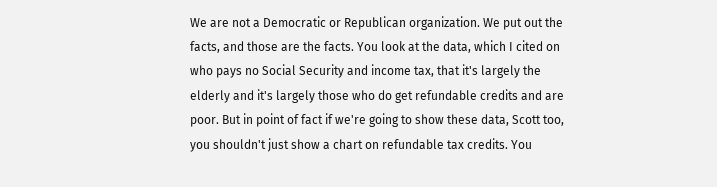We are not a Democratic or Republican organization. We put out the facts, and those are the facts. You look at the data, which I cited on who pays no Social Security and income tax, that it's largely the elderly and it's largely those who do get refundable credits and are poor. But in point of fact if we're going to show these data, Scott too, you shouldn't just show a chart on refundable tax credits. You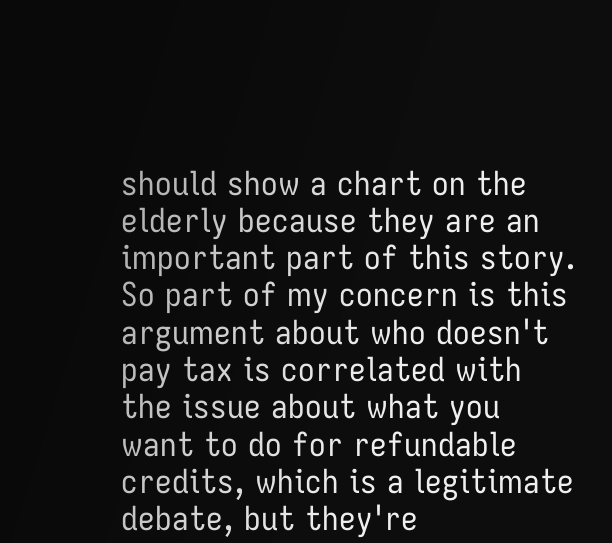should show a chart on the elderly because they are an important part of this story. So part of my concern is this argument about who doesn't pay tax is correlated with the issue about what you want to do for refundable credits, which is a legitimate debate, but they're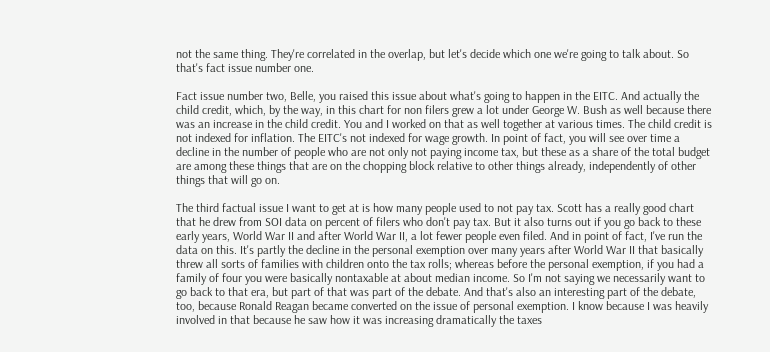not the same thing. They're correlated in the overlap, but let's decide which one we're going to talk about. So that's fact issue number one.

Fact issue number two, Belle, you raised this issue about what's going to happen in the EITC. And actually the child credit, which, by the way, in this chart for non filers grew a lot under George W. Bush as well because there was an increase in the child credit. You and I worked on that as well together at various times. The child credit is not indexed for inflation. The EITC's not indexed for wage growth. In point of fact, you will see over time a decline in the number of people who are not only not paying income tax, but these as a share of the total budget are among these things that are on the chopping block relative to other things already, independently of other things that will go on.

The third factual issue I want to get at is how many people used to not pay tax. Scott has a really good chart that he drew from SOI data on percent of filers who don't pay tax. But it also turns out if you go back to these early years, World War II and after World War II, a lot fewer people even filed. And in point of fact, I've run the data on this. It's partly the decline in the personal exemption over many years after World War II that basically threw all sorts of families with children onto the tax rolls; whereas before the personal exemption, if you had a family of four you were basically nontaxable at about median income. So I'm not saying we necessarily want to go back to that era, but part of that was part of the debate. And that's also an interesting part of the debate, too, because Ronald Reagan became converted on the issue of personal exemption. I know because I was heavily involved in that because he saw how it was increasing dramatically the taxes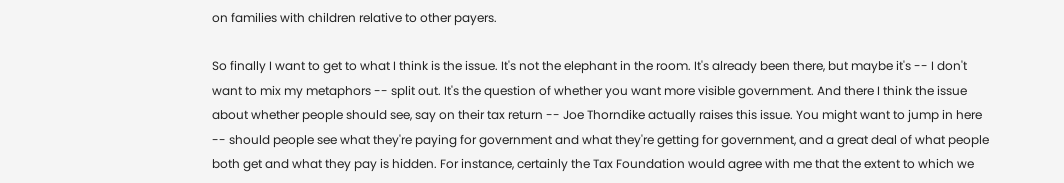on families with children relative to other payers.

So finally I want to get to what I think is the issue. It's not the elephant in the room. It's already been there, but maybe it's -- I don't want to mix my metaphors -- split out. It's the question of whether you want more visible government. And there I think the issue about whether people should see, say on their tax return -- Joe Thorndike actually raises this issue. You might want to jump in here -- should people see what they're paying for government and what they're getting for government, and a great deal of what people both get and what they pay is hidden. For instance, certainly the Tax Foundation would agree with me that the extent to which we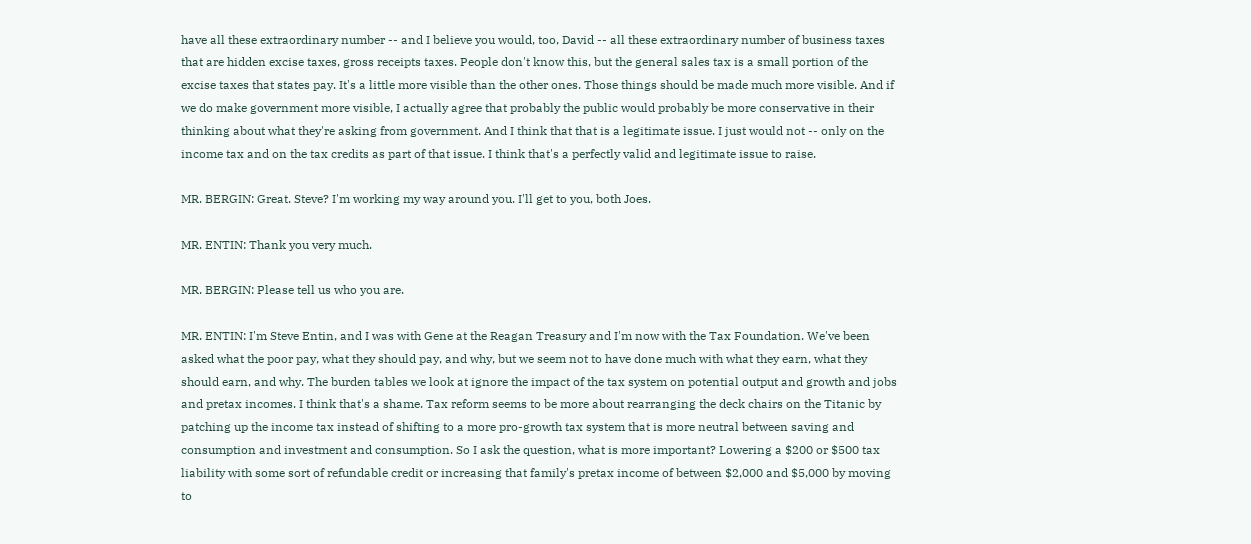have all these extraordinary number -- and I believe you would, too, David -- all these extraordinary number of business taxes that are hidden excise taxes, gross receipts taxes. People don't know this, but the general sales tax is a small portion of the excise taxes that states pay. It's a little more visible than the other ones. Those things should be made much more visible. And if we do make government more visible, I actually agree that probably the public would probably be more conservative in their thinking about what they're asking from government. And I think that that is a legitimate issue. I just would not -- only on the income tax and on the tax credits as part of that issue. I think that's a perfectly valid and legitimate issue to raise.

MR. BERGIN: Great. Steve? I'm working my way around you. I'll get to you, both Joes.

MR. ENTIN: Thank you very much.

MR. BERGIN: Please tell us who you are.

MR. ENTIN: I'm Steve Entin, and I was with Gene at the Reagan Treasury and I'm now with the Tax Foundation. We've been asked what the poor pay, what they should pay, and why, but we seem not to have done much with what they earn, what they should earn, and why. The burden tables we look at ignore the impact of the tax system on potential output and growth and jobs and pretax incomes. I think that's a shame. Tax reform seems to be more about rearranging the deck chairs on the Titanic by patching up the income tax instead of shifting to a more pro-growth tax system that is more neutral between saving and consumption and investment and consumption. So I ask the question, what is more important? Lowering a $200 or $500 tax liability with some sort of refundable credit or increasing that family's pretax income of between $2,000 and $5,000 by moving to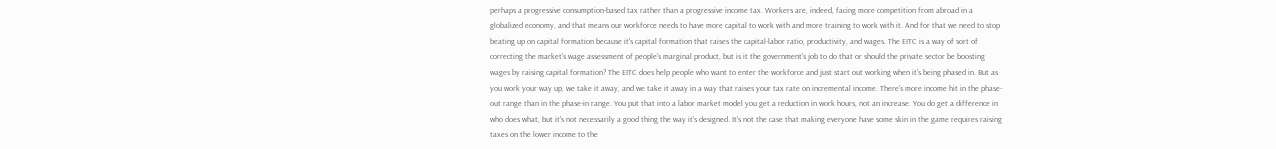perhaps a progressive consumption-based tax rather than a progressive income tax. Workers are, indeed, facing more competition from abroad in a globalized economy, and that means our workforce needs to have more capital to work with and more training to work with it. And for that we need to stop beating up on capital formation because it's capital formation that raises the capital-labor ratio, productivity, and wages. The EITC is a way of sort of correcting the market's wage assessment of people's marginal product, but is it the government's job to do that or should the private sector be boosting wages by raising capital formation? The EITC does help people who want to enter the workforce and just start out working when it's being phased in. But as you work your way up, we take it away, and we take it away in a way that raises your tax rate on incremental income. There's more income hit in the phase-out range than in the phase-in range. You put that into a labor market model you get a reduction in work hours, not an increase. You do get a difference in who does what, but it's not necessarily a good thing the way it's designed. It's not the case that making everyone have some skin in the game requires raising taxes on the lower income to the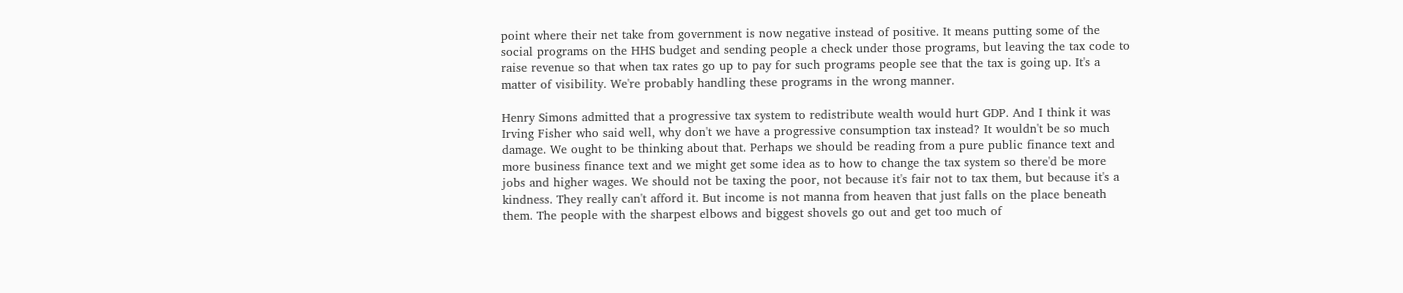point where their net take from government is now negative instead of positive. It means putting some of the social programs on the HHS budget and sending people a check under those programs, but leaving the tax code to raise revenue so that when tax rates go up to pay for such programs people see that the tax is going up. It's a matter of visibility. We're probably handling these programs in the wrong manner.

Henry Simons admitted that a progressive tax system to redistribute wealth would hurt GDP. And I think it was Irving Fisher who said well, why don't we have a progressive consumption tax instead? It wouldn't be so much damage. We ought to be thinking about that. Perhaps we should be reading from a pure public finance text and more business finance text and we might get some idea as to how to change the tax system so there'd be more jobs and higher wages. We should not be taxing the poor, not because it's fair not to tax them, but because it's a kindness. They really can't afford it. But income is not manna from heaven that just falls on the place beneath them. The people with the sharpest elbows and biggest shovels go out and get too much of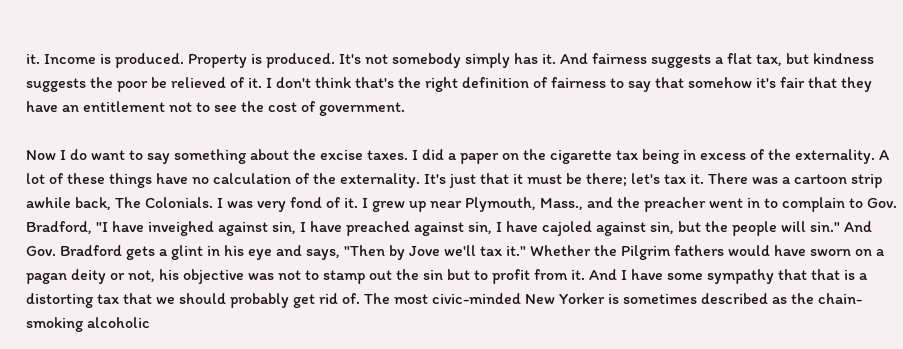it. Income is produced. Property is produced. It's not somebody simply has it. And fairness suggests a flat tax, but kindness suggests the poor be relieved of it. I don't think that's the right definition of fairness to say that somehow it's fair that they have an entitlement not to see the cost of government.

Now I do want to say something about the excise taxes. I did a paper on the cigarette tax being in excess of the externality. A lot of these things have no calculation of the externality. It's just that it must be there; let's tax it. There was a cartoon strip awhile back, The Colonials. I was very fond of it. I grew up near Plymouth, Mass., and the preacher went in to complain to Gov. Bradford, "I have inveighed against sin, I have preached against sin, I have cajoled against sin, but the people will sin." And Gov. Bradford gets a glint in his eye and says, "Then by Jove we'll tax it." Whether the Pilgrim fathers would have sworn on a pagan deity or not, his objective was not to stamp out the sin but to profit from it. And I have some sympathy that that is a distorting tax that we should probably get rid of. The most civic-minded New Yorker is sometimes described as the chain-smoking alcoholic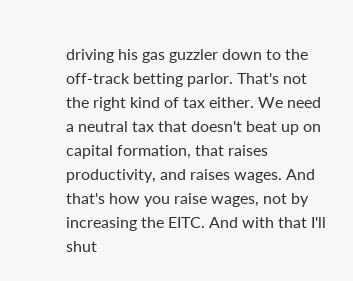driving his gas guzzler down to the off-track betting parlor. That's not the right kind of tax either. We need a neutral tax that doesn't beat up on capital formation, that raises productivity, and raises wages. And that's how you raise wages, not by increasing the EITC. And with that I'll shut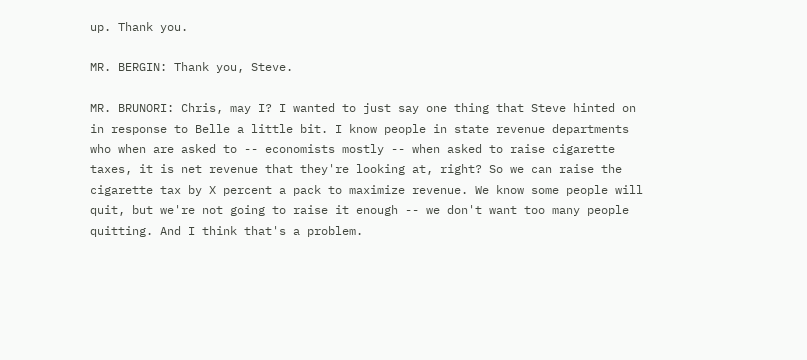up. Thank you.

MR. BERGIN: Thank you, Steve.

MR. BRUNORI: Chris, may I? I wanted to just say one thing that Steve hinted on in response to Belle a little bit. I know people in state revenue departments who when are asked to -- economists mostly -- when asked to raise cigarette taxes, it is net revenue that they're looking at, right? So we can raise the cigarette tax by X percent a pack to maximize revenue. We know some people will quit, but we're not going to raise it enough -- we don't want too many people quitting. And I think that's a problem.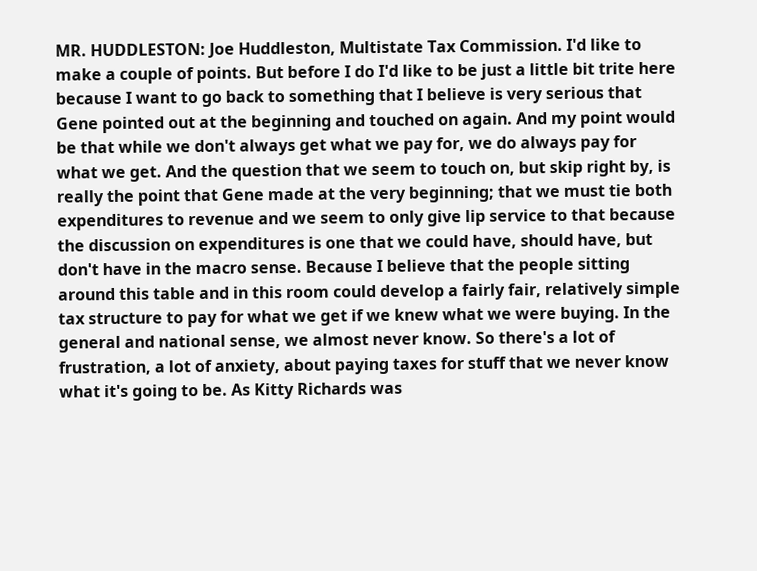MR. HUDDLESTON: Joe Huddleston, Multistate Tax Commission. I'd like to make a couple of points. But before I do I'd like to be just a little bit trite here because I want to go back to something that I believe is very serious that Gene pointed out at the beginning and touched on again. And my point would be that while we don't always get what we pay for, we do always pay for what we get. And the question that we seem to touch on, but skip right by, is really the point that Gene made at the very beginning; that we must tie both expenditures to revenue and we seem to only give lip service to that because the discussion on expenditures is one that we could have, should have, but don't have in the macro sense. Because I believe that the people sitting around this table and in this room could develop a fairly fair, relatively simple tax structure to pay for what we get if we knew what we were buying. In the general and national sense, we almost never know. So there's a lot of frustration, a lot of anxiety, about paying taxes for stuff that we never know what it's going to be. As Kitty Richards was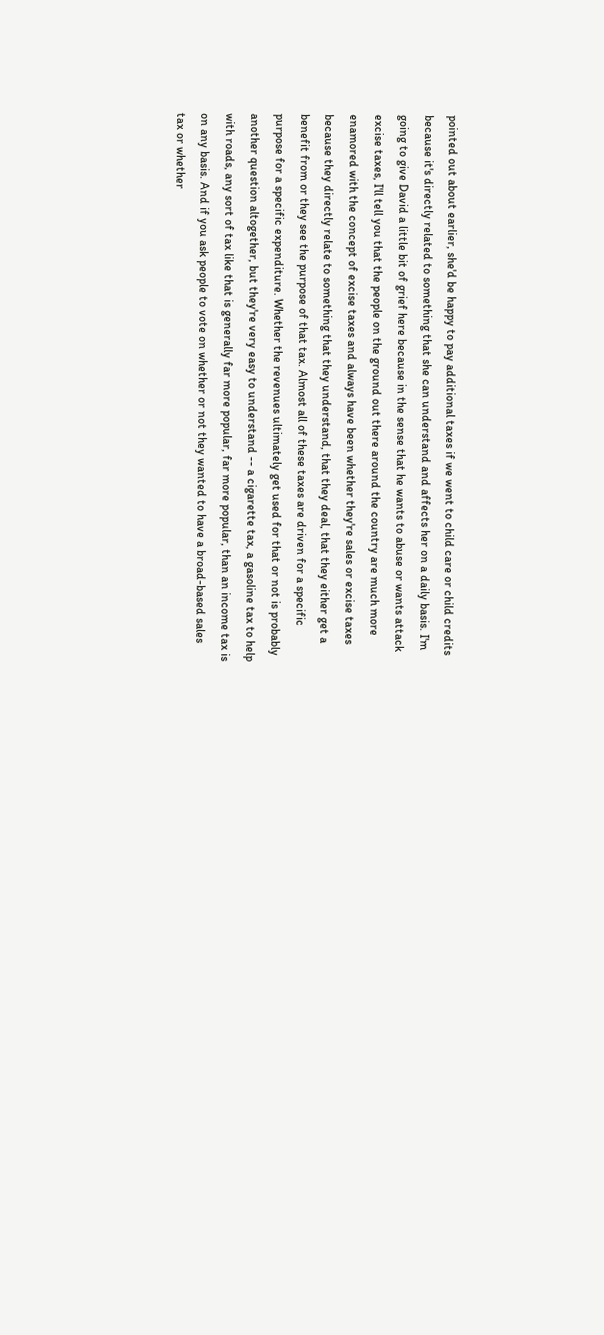pointed out about earlier, she'd be happy to pay additional taxes if we went to child care or child credits because it's directly related to something that she can understand and affects her on a daily basis. I'm going to give David a little bit of grief here because in the sense that he wants to abuse or wants attack excise taxes, I'll tell you that the people on the ground out there around the country are much more enamored with the concept of excise taxes and always have been whether they're sales or excise taxes because they directly relate to something that they understand, that they deal, that they either get a benefit from or they see the purpose of that tax. Almost all of these taxes are driven for a specific purpose for a specific expenditure. Whether the revenues ultimately get used for that or not is probably another question altogether, but they're very easy to understand -- a cigarette tax, a gasoline tax to help with roads, any sort of tax like that is generally far more popular, far more popular, than an income tax is on any basis. And if you ask people to vote on whether or not they wanted to have a broad-based sales tax or whether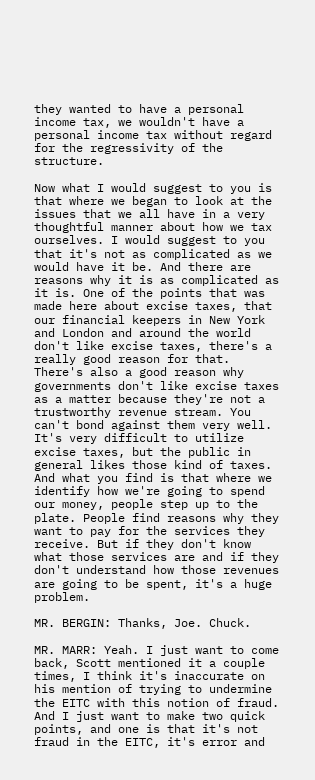they wanted to have a personal income tax, we wouldn't have a personal income tax without regard for the regressivity of the structure.

Now what I would suggest to you is that where we began to look at the issues that we all have in a very thoughtful manner about how we tax ourselves. I would suggest to you that it's not as complicated as we would have it be. And there are reasons why it is as complicated as it is. One of the points that was made here about excise taxes, that our financial keepers in New York and London and around the world don't like excise taxes, there's a really good reason for that. There's also a good reason why governments don't like excise taxes as a matter because they're not a trustworthy revenue stream. You can't bond against them very well. It's very difficult to utilize excise taxes, but the public in general likes those kind of taxes. And what you find is that where we identify how we're going to spend our money, people step up to the plate. People find reasons why they want to pay for the services they receive. But if they don't know what those services are and if they don't understand how those revenues are going to be spent, it's a huge problem.

MR. BERGIN: Thanks, Joe. Chuck.

MR. MARR: Yeah. I just want to come back, Scott mentioned it a couple times, I think it's inaccurate on his mention of trying to undermine the EITC with this notion of fraud. And I just want to make two quick points, and one is that it's not fraud in the EITC, it's error and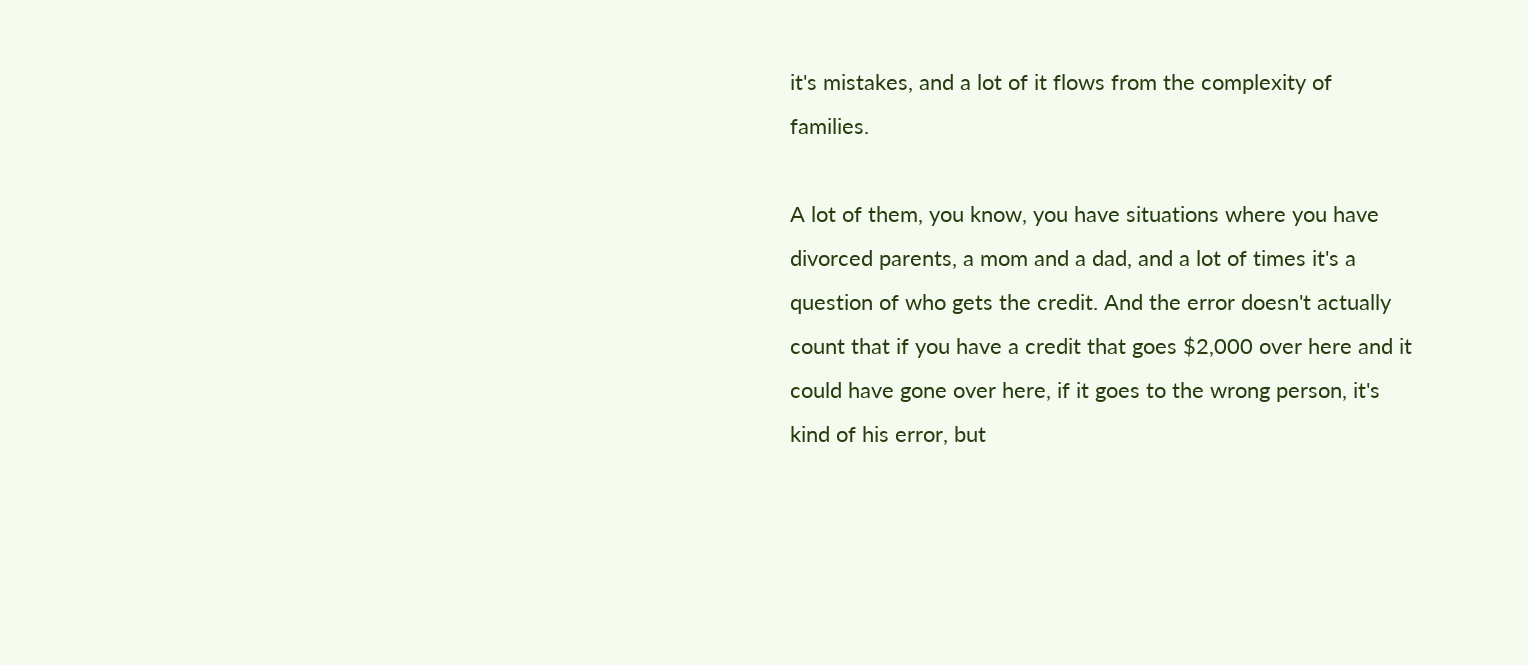it's mistakes, and a lot of it flows from the complexity of families.

A lot of them, you know, you have situations where you have divorced parents, a mom and a dad, and a lot of times it's a question of who gets the credit. And the error doesn't actually count that if you have a credit that goes $2,000 over here and it could have gone over here, if it goes to the wrong person, it's kind of his error, but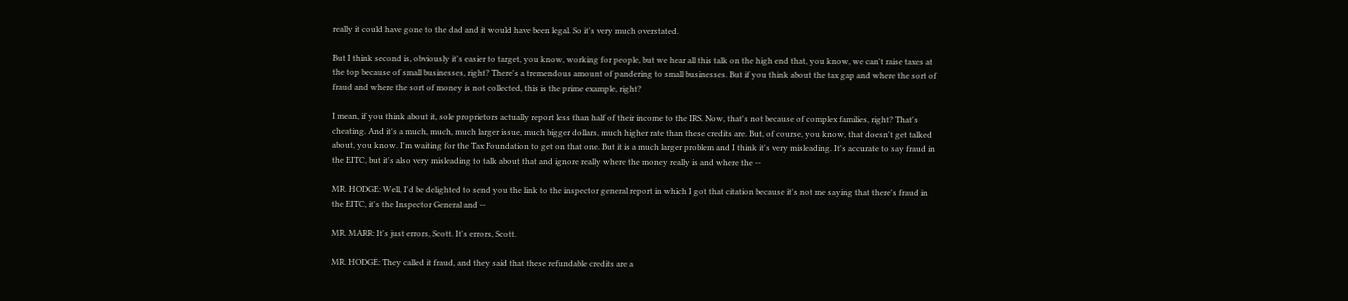really it could have gone to the dad and it would have been legal. So it's very much overstated.

But I think second is, obviously it's easier to target, you know, working for people, but we hear all this talk on the high end that, you know, we can't raise taxes at the top because of small businesses, right? There's a tremendous amount of pandering to small businesses. But if you think about the tax gap and where the sort of fraud and where the sort of money is not collected, this is the prime example, right?

I mean, if you think about it, sole proprietors actually report less than half of their income to the IRS. Now, that's not because of complex families, right? That's cheating. And it's a much, much, much larger issue, much bigger dollars, much higher rate than these credits are. But, of course, you know, that doesn't get talked about, you know. I'm waiting for the Tax Foundation to get on that one. But it is a much larger problem and I think it's very misleading. It's accurate to say fraud in the EITC, but it's also very misleading to talk about that and ignore really where the money really is and where the --

MR. HODGE: Well, I'd be delighted to send you the link to the inspector general report in which I got that citation because it's not me saying that there's fraud in the EITC, it's the Inspector General and --

MR. MARR: It's just errors, Scott. It's errors, Scott.

MR. HODGE: They called it fraud, and they said that these refundable credits are a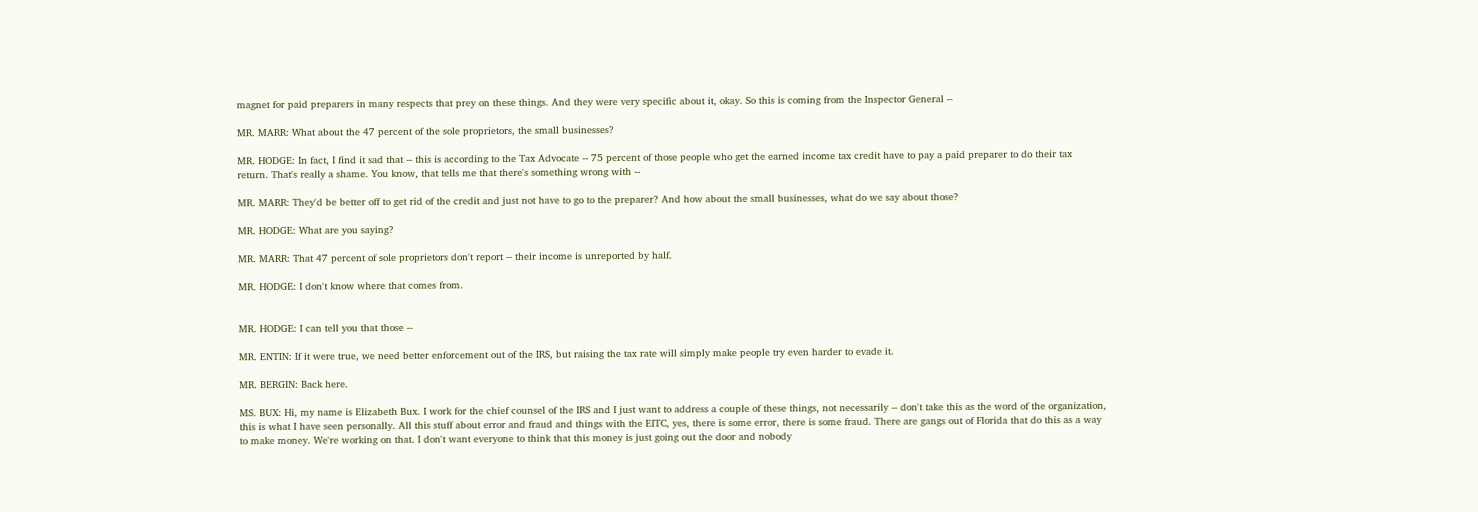magnet for paid preparers in many respects that prey on these things. And they were very specific about it, okay. So this is coming from the Inspector General --

MR. MARR: What about the 47 percent of the sole proprietors, the small businesses?

MR. HODGE: In fact, I find it sad that -- this is according to the Tax Advocate -- 75 percent of those people who get the earned income tax credit have to pay a paid preparer to do their tax return. That's really a shame. You know, that tells me that there's something wrong with --

MR. MARR: They'd be better off to get rid of the credit and just not have to go to the preparer? And how about the small businesses, what do we say about those?

MR. HODGE: What are you saying?

MR. MARR: That 47 percent of sole proprietors don't report -- their income is unreported by half.

MR. HODGE: I don't know where that comes from.


MR. HODGE: I can tell you that those --

MR. ENTIN: If it were true, we need better enforcement out of the IRS, but raising the tax rate will simply make people try even harder to evade it.

MR. BERGIN: Back here.

MS. BUX: Hi, my name is Elizabeth Bux. I work for the chief counsel of the IRS and I just want to address a couple of these things, not necessarily -- don't take this as the word of the organization, this is what I have seen personally. All this stuff about error and fraud and things with the EITC, yes, there is some error, there is some fraud. There are gangs out of Florida that do this as a way to make money. We're working on that. I don't want everyone to think that this money is just going out the door and nobody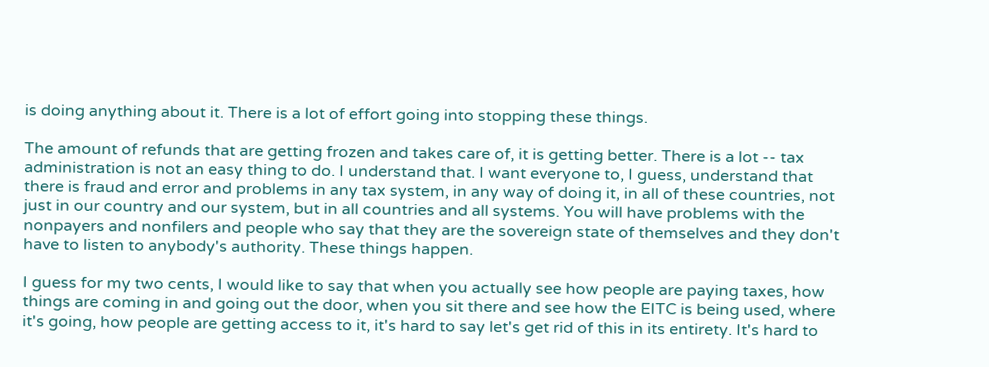is doing anything about it. There is a lot of effort going into stopping these things.

The amount of refunds that are getting frozen and takes care of, it is getting better. There is a lot -- tax administration is not an easy thing to do. I understand that. I want everyone to, I guess, understand that there is fraud and error and problems in any tax system, in any way of doing it, in all of these countries, not just in our country and our system, but in all countries and all systems. You will have problems with the nonpayers and nonfilers and people who say that they are the sovereign state of themselves and they don't have to listen to anybody's authority. These things happen.

I guess for my two cents, I would like to say that when you actually see how people are paying taxes, how things are coming in and going out the door, when you sit there and see how the EITC is being used, where it's going, how people are getting access to it, it's hard to say let's get rid of this in its entirety. It's hard to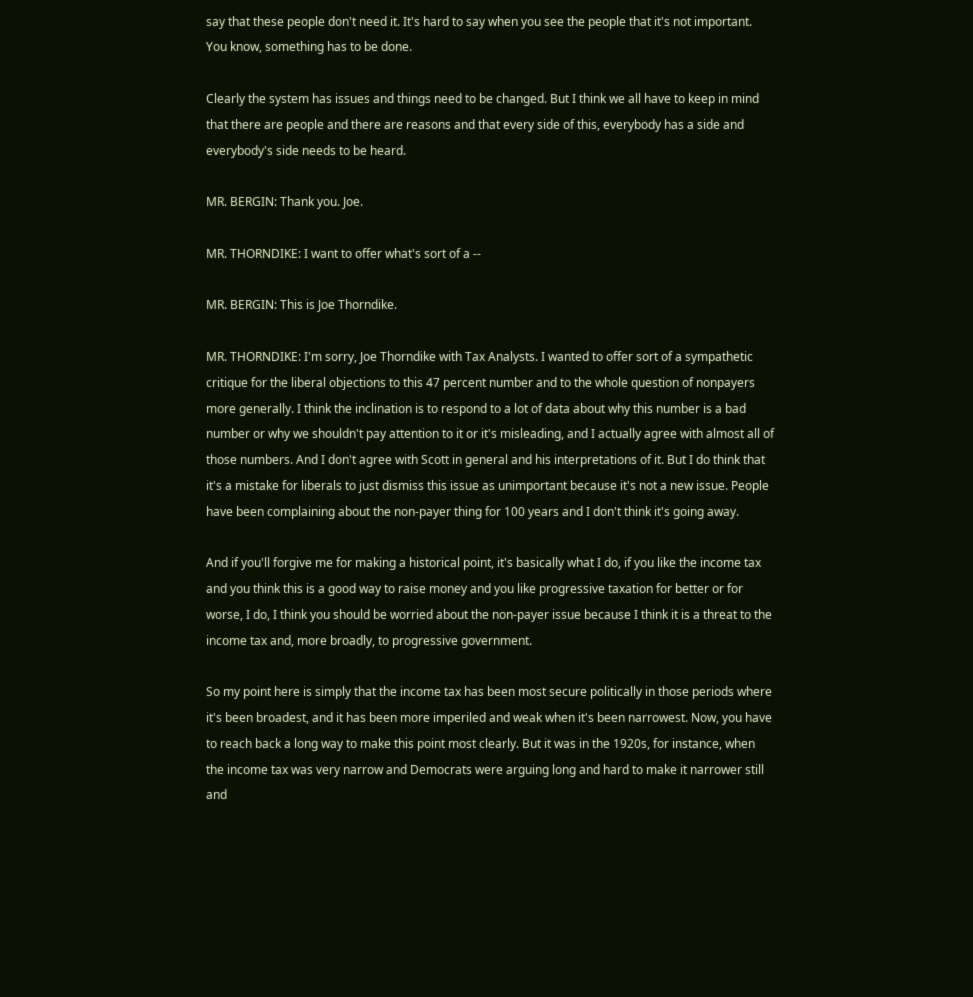say that these people don't need it. It's hard to say when you see the people that it's not important. You know, something has to be done.

Clearly the system has issues and things need to be changed. But I think we all have to keep in mind that there are people and there are reasons and that every side of this, everybody has a side and everybody's side needs to be heard.

MR. BERGIN: Thank you. Joe.

MR. THORNDIKE: I want to offer what's sort of a --

MR. BERGIN: This is Joe Thorndike.

MR. THORNDIKE: I'm sorry, Joe Thorndike with Tax Analysts. I wanted to offer sort of a sympathetic critique for the liberal objections to this 47 percent number and to the whole question of nonpayers more generally. I think the inclination is to respond to a lot of data about why this number is a bad number or why we shouldn't pay attention to it or it's misleading, and I actually agree with almost all of those numbers. And I don't agree with Scott in general and his interpretations of it. But I do think that it's a mistake for liberals to just dismiss this issue as unimportant because it's not a new issue. People have been complaining about the non-payer thing for 100 years and I don't think it's going away.

And if you'll forgive me for making a historical point, it's basically what I do, if you like the income tax and you think this is a good way to raise money and you like progressive taxation for better or for worse, I do, I think you should be worried about the non-payer issue because I think it is a threat to the income tax and, more broadly, to progressive government.

So my point here is simply that the income tax has been most secure politically in those periods where it's been broadest, and it has been more imperiled and weak when it's been narrowest. Now, you have to reach back a long way to make this point most clearly. But it was in the 1920s, for instance, when the income tax was very narrow and Democrats were arguing long and hard to make it narrower still and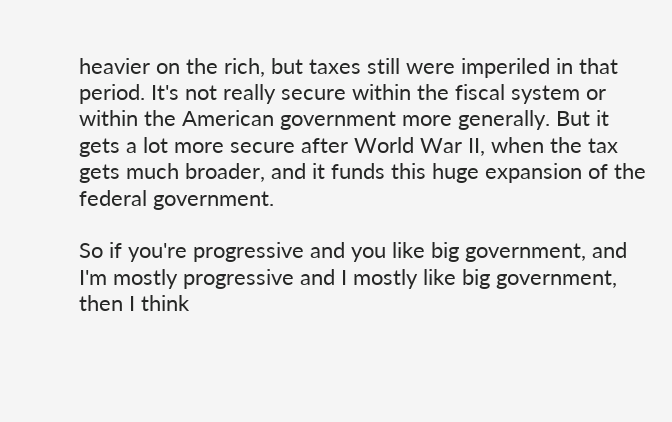heavier on the rich, but taxes still were imperiled in that period. It's not really secure within the fiscal system or within the American government more generally. But it gets a lot more secure after World War II, when the tax gets much broader, and it funds this huge expansion of the federal government.

So if you're progressive and you like big government, and I'm mostly progressive and I mostly like big government, then I think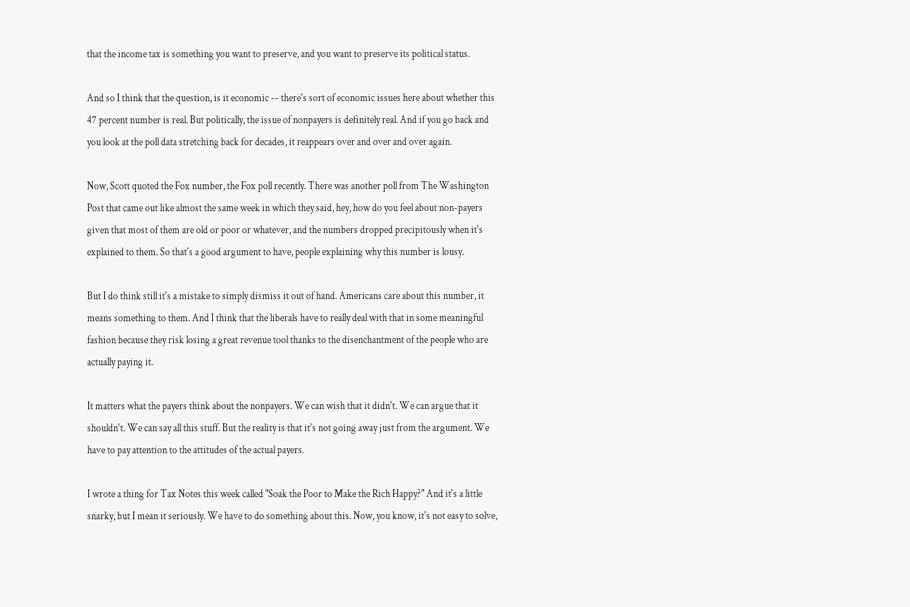that the income tax is something you want to preserve, and you want to preserve its political status.

And so I think that the question, is it economic -- there's sort of economic issues here about whether this 47 percent number is real. But politically, the issue of nonpayers is definitely real. And if you go back and you look at the poll data stretching back for decades, it reappears over and over and over again.

Now, Scott quoted the Fox number, the Fox poll recently. There was another poll from The Washington Post that came out like almost the same week in which they said, hey, how do you feel about non-payers given that most of them are old or poor or whatever, and the numbers dropped precipitously when it's explained to them. So that's a good argument to have, people explaining why this number is lousy.

But I do think still it's a mistake to simply dismiss it out of hand. Americans care about this number, it means something to them. And I think that the liberals have to really deal with that in some meaningful fashion because they risk losing a great revenue tool thanks to the disenchantment of the people who are actually paying it.

It matters what the payers think about the nonpayers. We can wish that it didn't. We can argue that it shouldn't. We can say all this stuff. But the reality is that it's not going away just from the argument. We have to pay attention to the attitudes of the actual payers.

I wrote a thing for Tax Notes this week called "Soak the Poor to Make the Rich Happy?" And it's a little snarky, but I mean it seriously. We have to do something about this. Now, you know, it's not easy to solve,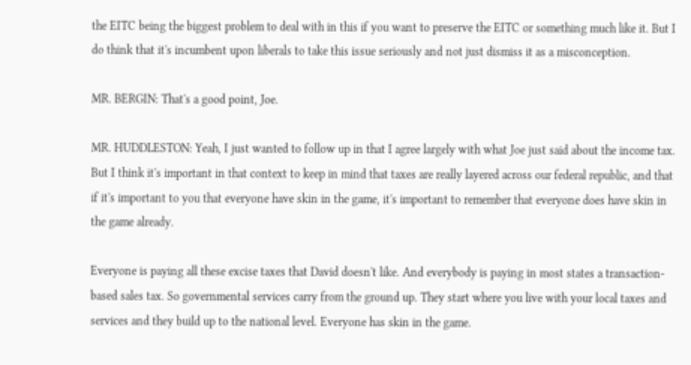the EITC being the biggest problem to deal with in this if you want to preserve the EITC or something much like it. But I do think that it's incumbent upon liberals to take this issue seriously and not just dismiss it as a misconception.

MR. BERGIN: That's a good point, Joe.

MR. HUDDLESTON: Yeah, I just wanted to follow up in that I agree largely with what Joe just said about the income tax. But I think it's important in that context to keep in mind that taxes are really layered across our federal republic, and that if it's important to you that everyone have skin in the game, it's important to remember that everyone does have skin in the game already.

Everyone is paying all these excise taxes that David doesn't like. And everybody is paying in most states a transaction-based sales tax. So governmental services carry from the ground up. They start where you live with your local taxes and services and they build up to the national level. Everyone has skin in the game.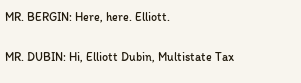MR. BERGIN: Here, here. Elliott.

MR. DUBIN: Hi, Elliott Dubin, Multistate Tax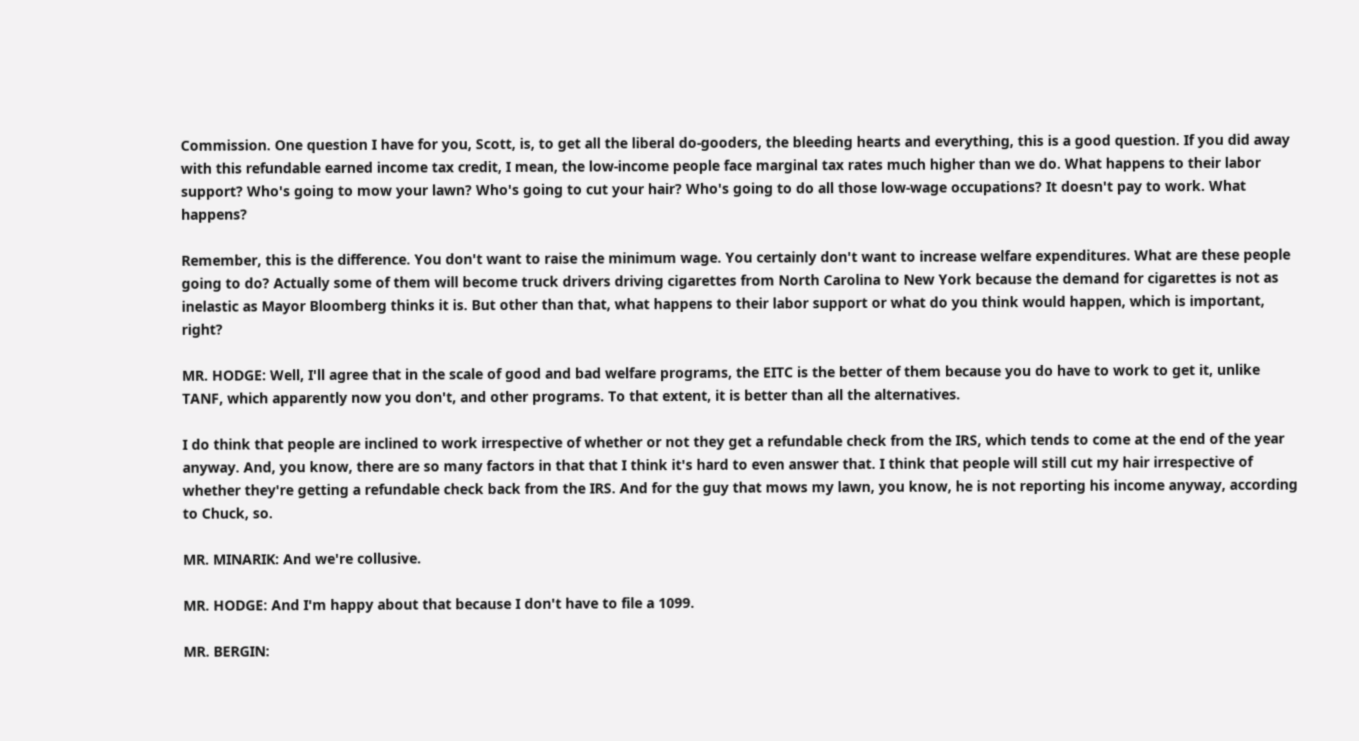Commission. One question I have for you, Scott, is, to get all the liberal do-gooders, the bleeding hearts and everything, this is a good question. If you did away with this refundable earned income tax credit, I mean, the low-income people face marginal tax rates much higher than we do. What happens to their labor support? Who's going to mow your lawn? Who's going to cut your hair? Who's going to do all those low-wage occupations? It doesn't pay to work. What happens?

Remember, this is the difference. You don't want to raise the minimum wage. You certainly don't want to increase welfare expenditures. What are these people going to do? Actually some of them will become truck drivers driving cigarettes from North Carolina to New York because the demand for cigarettes is not as inelastic as Mayor Bloomberg thinks it is. But other than that, what happens to their labor support or what do you think would happen, which is important, right?

MR. HODGE: Well, I'll agree that in the scale of good and bad welfare programs, the EITC is the better of them because you do have to work to get it, unlike TANF, which apparently now you don't, and other programs. To that extent, it is better than all the alternatives.

I do think that people are inclined to work irrespective of whether or not they get a refundable check from the IRS, which tends to come at the end of the year anyway. And, you know, there are so many factors in that that I think it's hard to even answer that. I think that people will still cut my hair irrespective of whether they're getting a refundable check back from the IRS. And for the guy that mows my lawn, you know, he is not reporting his income anyway, according to Chuck, so.

MR. MINARIK: And we're collusive.

MR. HODGE: And I'm happy about that because I don't have to file a 1099.

MR. BERGIN: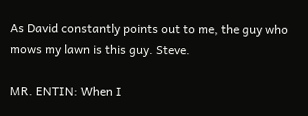As David constantly points out to me, the guy who mows my lawn is this guy. Steve.

MR. ENTIN: When I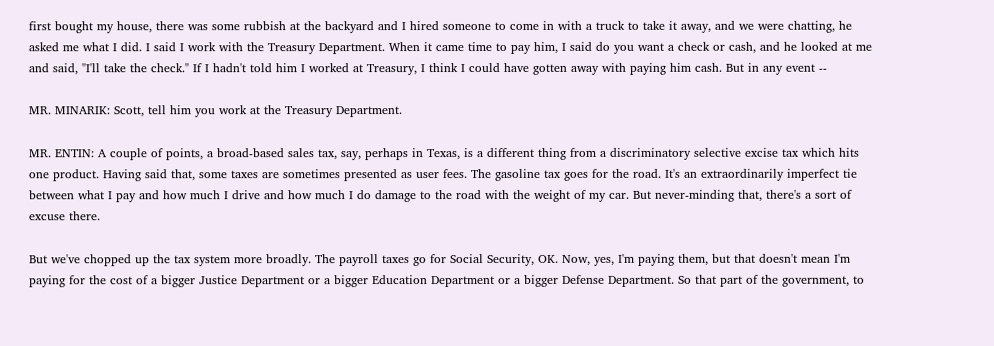first bought my house, there was some rubbish at the backyard and I hired someone to come in with a truck to take it away, and we were chatting, he asked me what I did. I said I work with the Treasury Department. When it came time to pay him, I said do you want a check or cash, and he looked at me and said, "I'll take the check." If I hadn't told him I worked at Treasury, I think I could have gotten away with paying him cash. But in any event --

MR. MINARIK: Scott, tell him you work at the Treasury Department.

MR. ENTIN: A couple of points, a broad-based sales tax, say, perhaps in Texas, is a different thing from a discriminatory selective excise tax which hits one product. Having said that, some taxes are sometimes presented as user fees. The gasoline tax goes for the road. It's an extraordinarily imperfect tie between what I pay and how much I drive and how much I do damage to the road with the weight of my car. But never-minding that, there's a sort of excuse there.

But we've chopped up the tax system more broadly. The payroll taxes go for Social Security, OK. Now, yes, I'm paying them, but that doesn't mean I'm paying for the cost of a bigger Justice Department or a bigger Education Department or a bigger Defense Department. So that part of the government, to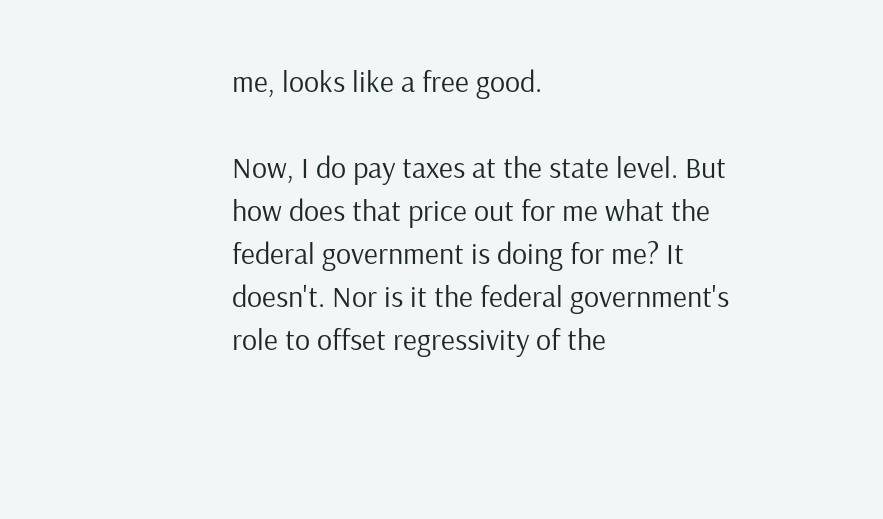me, looks like a free good.

Now, I do pay taxes at the state level. But how does that price out for me what the federal government is doing for me? It doesn't. Nor is it the federal government's role to offset regressivity of the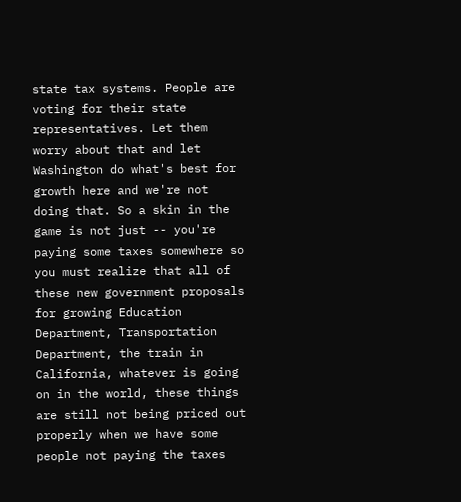state tax systems. People are voting for their state representatives. Let them worry about that and let Washington do what's best for growth here and we're not doing that. So a skin in the game is not just -- you're paying some taxes somewhere so you must realize that all of these new government proposals for growing Education Department, Transportation Department, the train in California, whatever is going on in the world, these things are still not being priced out properly when we have some people not paying the taxes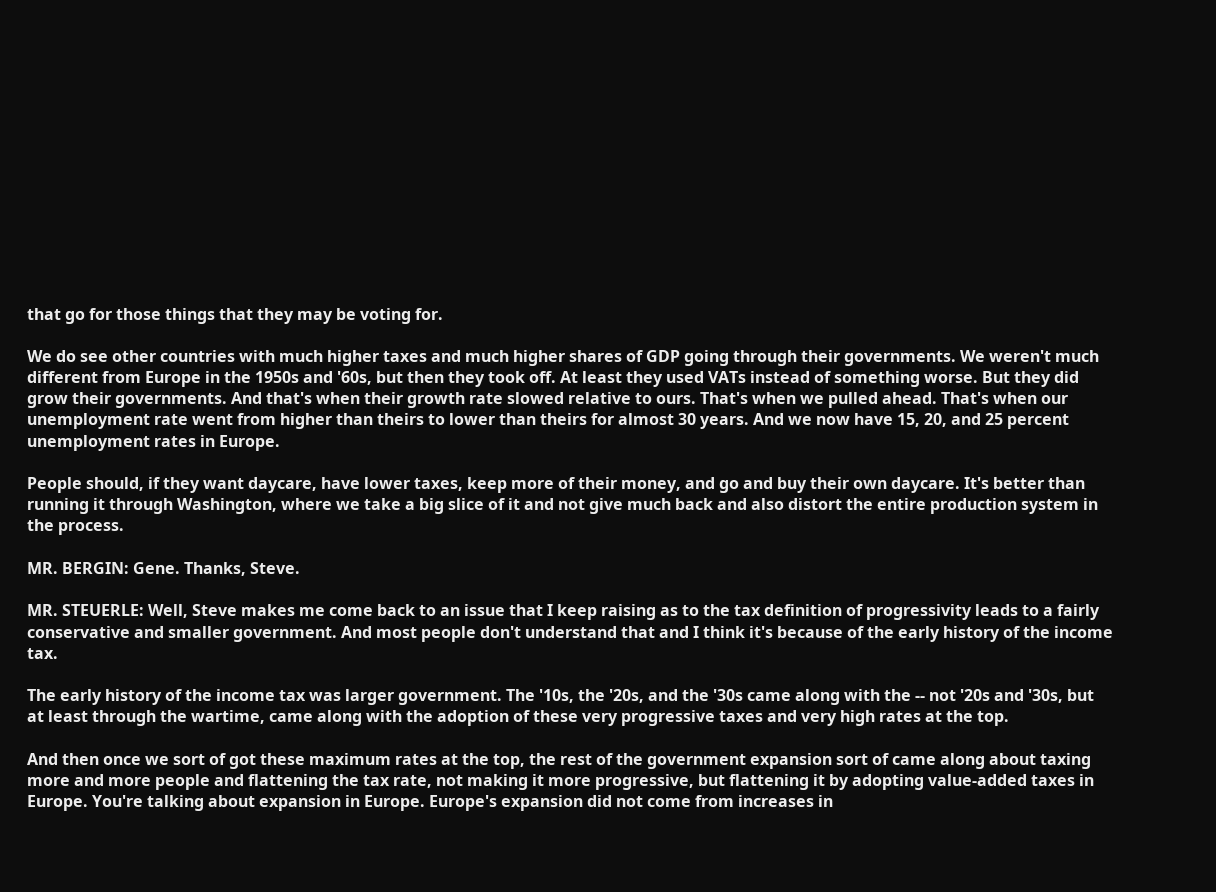that go for those things that they may be voting for.

We do see other countries with much higher taxes and much higher shares of GDP going through their governments. We weren't much different from Europe in the 1950s and '60s, but then they took off. At least they used VATs instead of something worse. But they did grow their governments. And that's when their growth rate slowed relative to ours. That's when we pulled ahead. That's when our unemployment rate went from higher than theirs to lower than theirs for almost 30 years. And we now have 15, 20, and 25 percent unemployment rates in Europe.

People should, if they want daycare, have lower taxes, keep more of their money, and go and buy their own daycare. It's better than running it through Washington, where we take a big slice of it and not give much back and also distort the entire production system in the process.

MR. BERGIN: Gene. Thanks, Steve.

MR. STEUERLE: Well, Steve makes me come back to an issue that I keep raising as to the tax definition of progressivity leads to a fairly conservative and smaller government. And most people don't understand that and I think it's because of the early history of the income tax.

The early history of the income tax was larger government. The '10s, the '20s, and the '30s came along with the -- not '20s and '30s, but at least through the wartime, came along with the adoption of these very progressive taxes and very high rates at the top.

And then once we sort of got these maximum rates at the top, the rest of the government expansion sort of came along about taxing more and more people and flattening the tax rate, not making it more progressive, but flattening it by adopting value-added taxes in Europe. You're talking about expansion in Europe. Europe's expansion did not come from increases in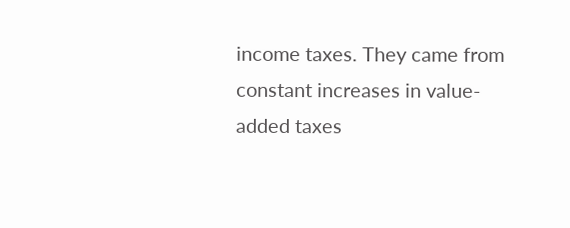income taxes. They came from constant increases in value-added taxes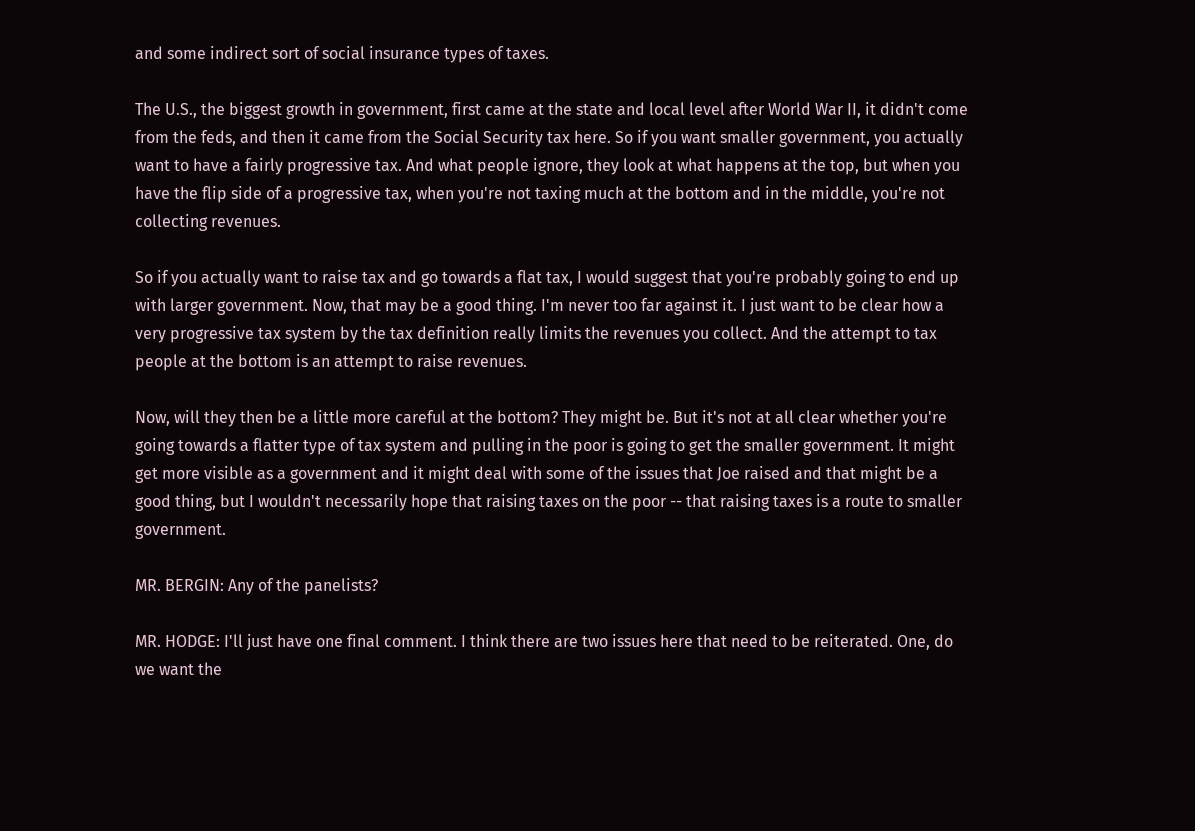and some indirect sort of social insurance types of taxes.

The U.S., the biggest growth in government, first came at the state and local level after World War II, it didn't come from the feds, and then it came from the Social Security tax here. So if you want smaller government, you actually want to have a fairly progressive tax. And what people ignore, they look at what happens at the top, but when you have the flip side of a progressive tax, when you're not taxing much at the bottom and in the middle, you're not collecting revenues.

So if you actually want to raise tax and go towards a flat tax, I would suggest that you're probably going to end up with larger government. Now, that may be a good thing. I'm never too far against it. I just want to be clear how a very progressive tax system by the tax definition really limits the revenues you collect. And the attempt to tax people at the bottom is an attempt to raise revenues.

Now, will they then be a little more careful at the bottom? They might be. But it's not at all clear whether you're going towards a flatter type of tax system and pulling in the poor is going to get the smaller government. It might get more visible as a government and it might deal with some of the issues that Joe raised and that might be a good thing, but I wouldn't necessarily hope that raising taxes on the poor -- that raising taxes is a route to smaller government.

MR. BERGIN: Any of the panelists?

MR. HODGE: I'll just have one final comment. I think there are two issues here that need to be reiterated. One, do we want the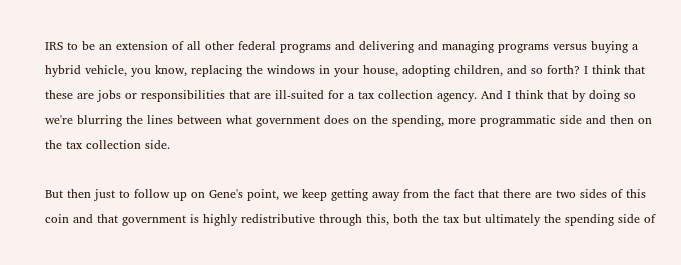IRS to be an extension of all other federal programs and delivering and managing programs versus buying a hybrid vehicle, you know, replacing the windows in your house, adopting children, and so forth? I think that these are jobs or responsibilities that are ill-suited for a tax collection agency. And I think that by doing so we're blurring the lines between what government does on the spending, more programmatic side and then on the tax collection side.

But then just to follow up on Gene's point, we keep getting away from the fact that there are two sides of this coin and that government is highly redistributive through this, both the tax but ultimately the spending side of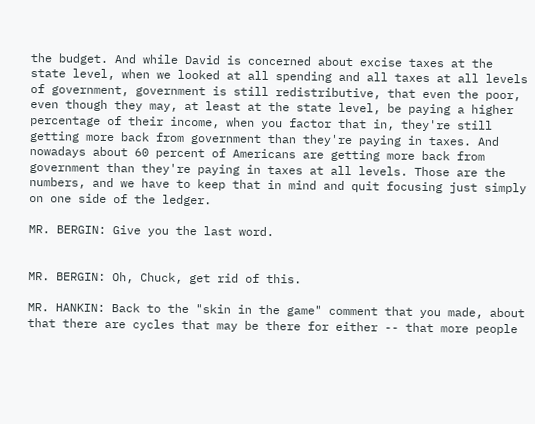the budget. And while David is concerned about excise taxes at the state level, when we looked at all spending and all taxes at all levels of government, government is still redistributive, that even the poor, even though they may, at least at the state level, be paying a higher percentage of their income, when you factor that in, they're still getting more back from government than they're paying in taxes. And nowadays about 60 percent of Americans are getting more back from government than they're paying in taxes at all levels. Those are the numbers, and we have to keep that in mind and quit focusing just simply on one side of the ledger.

MR. BERGIN: Give you the last word.


MR. BERGIN: Oh, Chuck, get rid of this.

MR. HANKIN: Back to the "skin in the game" comment that you made, about that there are cycles that may be there for either -- that more people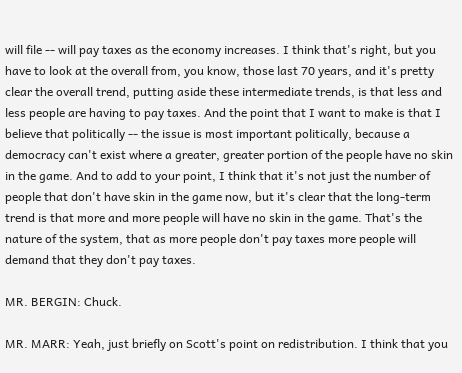will file -- will pay taxes as the economy increases. I think that's right, but you have to look at the overall from, you know, those last 70 years, and it's pretty clear the overall trend, putting aside these intermediate trends, is that less and less people are having to pay taxes. And the point that I want to make is that I believe that politically -- the issue is most important politically, because a democracy can't exist where a greater, greater portion of the people have no skin in the game. And to add to your point, I think that it's not just the number of people that don't have skin in the game now, but it's clear that the long-term trend is that more and more people will have no skin in the game. That's the nature of the system, that as more people don't pay taxes more people will demand that they don't pay taxes.

MR. BERGIN: Chuck.

MR. MARR: Yeah, just briefly on Scott's point on redistribution. I think that you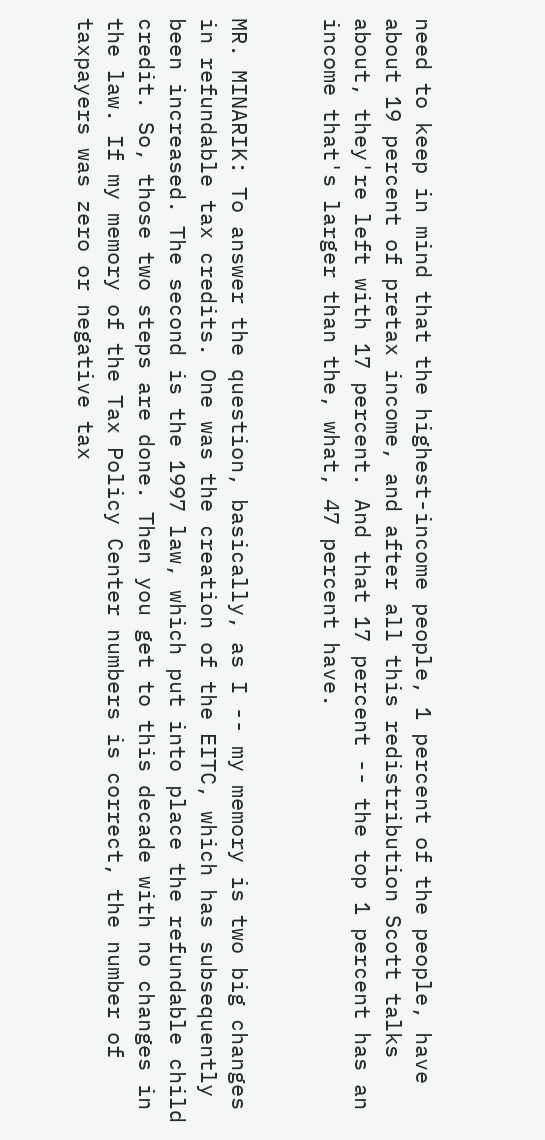need to keep in mind that the highest-income people, 1 percent of the people, have about 19 percent of pretax income, and after all this redistribution Scott talks about, they're left with 17 percent. And that 17 percent -- the top 1 percent has an income that's larger than the, what, 47 percent have.


MR. MINARIK: To answer the question, basically, as I -- my memory is two big changes in refundable tax credits. One was the creation of the EITC, which has subsequently been increased. The second is the 1997 law, which put into place the refundable child credit. So, those two steps are done. Then you get to this decade with no changes in the law. If my memory of the Tax Policy Center numbers is correct, the number of taxpayers was zero or negative tax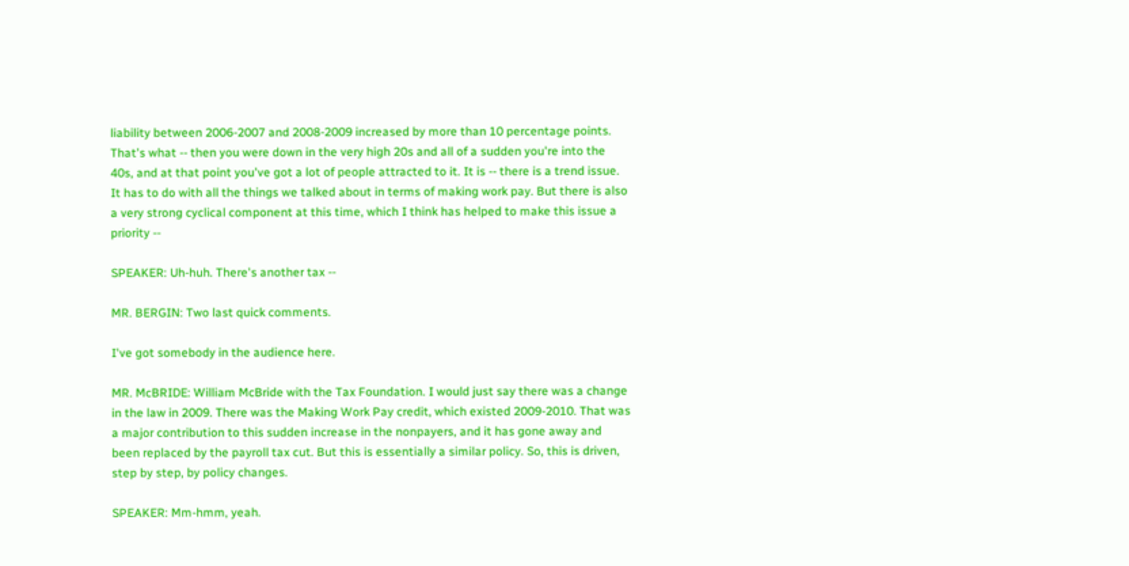liability between 2006-2007 and 2008-2009 increased by more than 10 percentage points. That's what -- then you were down in the very high 20s and all of a sudden you're into the 40s, and at that point you've got a lot of people attracted to it. It is -- there is a trend issue. It has to do with all the things we talked about in terms of making work pay. But there is also a very strong cyclical component at this time, which I think has helped to make this issue a priority --

SPEAKER: Uh-huh. There's another tax --

MR. BERGIN: Two last quick comments.

I've got somebody in the audience here.

MR. McBRIDE: William McBride with the Tax Foundation. I would just say there was a change in the law in 2009. There was the Making Work Pay credit, which existed 2009-2010. That was a major contribution to this sudden increase in the nonpayers, and it has gone away and been replaced by the payroll tax cut. But this is essentially a similar policy. So, this is driven, step by step, by policy changes.

SPEAKER: Mm-hmm, yeah.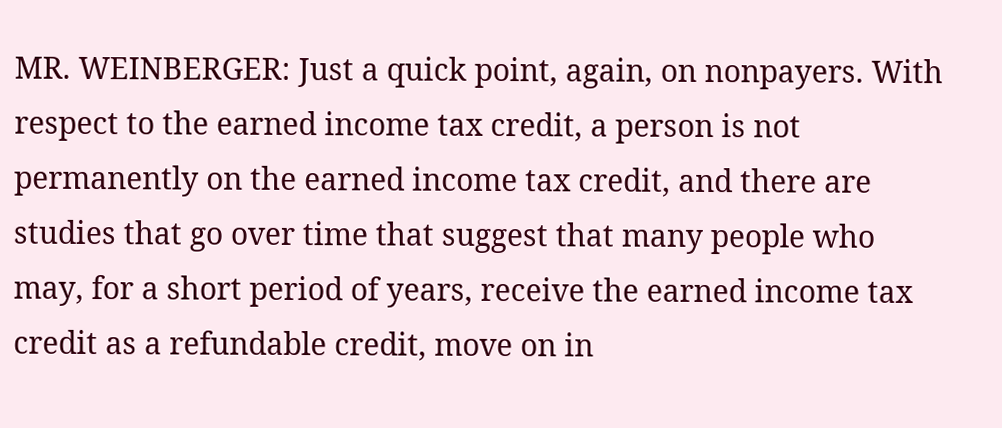MR. WEINBERGER: Just a quick point, again, on nonpayers. With respect to the earned income tax credit, a person is not permanently on the earned income tax credit, and there are studies that go over time that suggest that many people who may, for a short period of years, receive the earned income tax credit as a refundable credit, move on in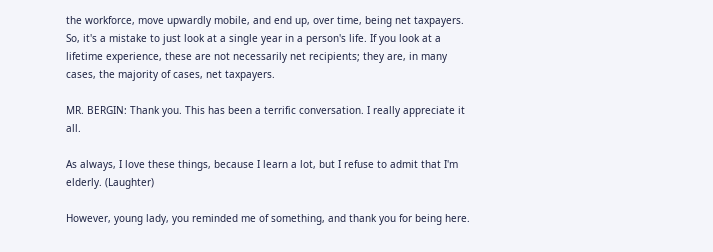the workforce, move upwardly mobile, and end up, over time, being net taxpayers. So, it's a mistake to just look at a single year in a person's life. If you look at a lifetime experience, these are not necessarily net recipients; they are, in many cases, the majority of cases, net taxpayers.

MR. BERGIN: Thank you. This has been a terrific conversation. I really appreciate it all.

As always, I love these things, because I learn a lot, but I refuse to admit that I'm elderly. (Laughter)

However, young lady, you reminded me of something, and thank you for being here.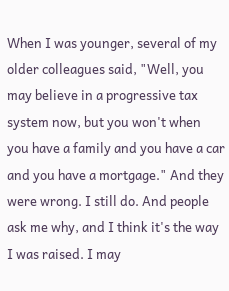When I was younger, several of my older colleagues said, "Well, you may believe in a progressive tax system now, but you won't when you have a family and you have a car and you have a mortgage." And they were wrong. I still do. And people ask me why, and I think it's the way I was raised. I may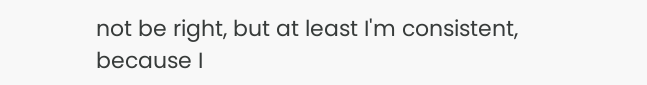not be right, but at least I'm consistent, because I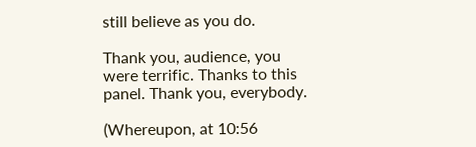still believe as you do.

Thank you, audience, you were terrific. Thanks to this panel. Thank you, everybody.

(Whereupon, at 10:56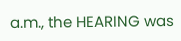a.m., the HEARING was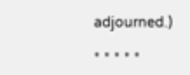adjourned.)

* * * * *